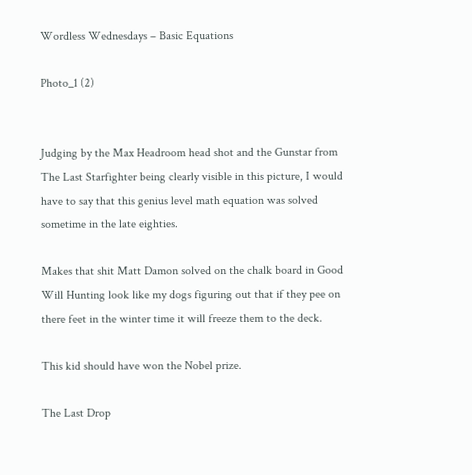Wordless Wednesdays – Basic Equations

Photo_1 (2)


Judging by the Max Headroom head shot and the Gunstar from The Last Starfighter being clearly visible in this picture, I would have to say that this genius level math equation was solved sometime in the late eighties.

Makes that shit Matt Damon solved on the chalk board in Good Will Hunting look like my dogs figuring out that if they pee on there feet in the winter time it will freeze them to the deck.

This kid should have won the Nobel prize.

The Last Drop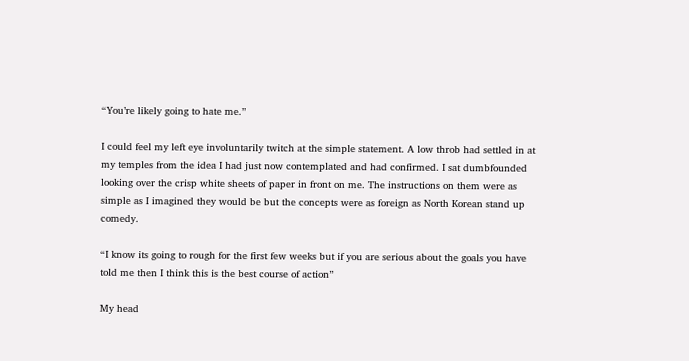“You’re likely going to hate me.”

I could feel my left eye involuntarily twitch at the simple statement. A low throb had settled in at my temples from the idea I had just now contemplated and had confirmed. I sat dumbfounded looking over the crisp white sheets of paper in front on me. The instructions on them were as simple as I imagined they would be but the concepts were as foreign as North Korean stand up comedy.

“I know its going to rough for the first few weeks but if you are serious about the goals you have told me then I think this is the best course of action”

My head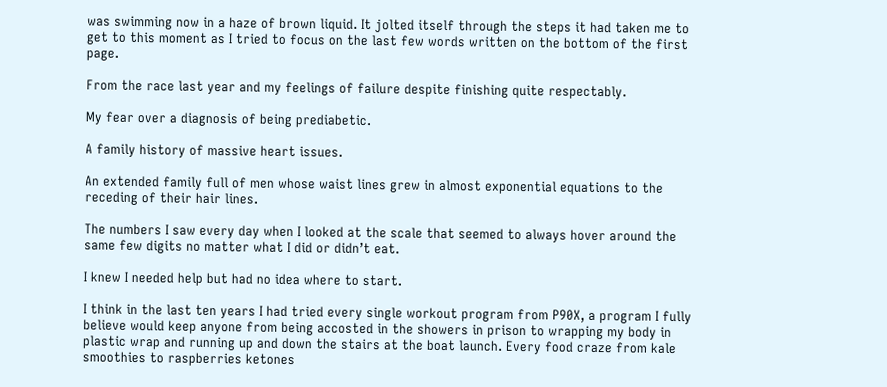was swimming now in a haze of brown liquid. It jolted itself through the steps it had taken me to get to this moment as I tried to focus on the last few words written on the bottom of the first page.

From the race last year and my feelings of failure despite finishing quite respectably.

My fear over a diagnosis of being prediabetic.

A family history of massive heart issues.

An extended family full of men whose waist lines grew in almost exponential equations to the receding of their hair lines.

The numbers I saw every day when I looked at the scale that seemed to always hover around the same few digits no matter what I did or didn’t eat.

I knew I needed help but had no idea where to start.

I think in the last ten years I had tried every single workout program from P90X, a program I fully believe would keep anyone from being accosted in the showers in prison to wrapping my body in plastic wrap and running up and down the stairs at the boat launch. Every food craze from kale smoothies to raspberries ketones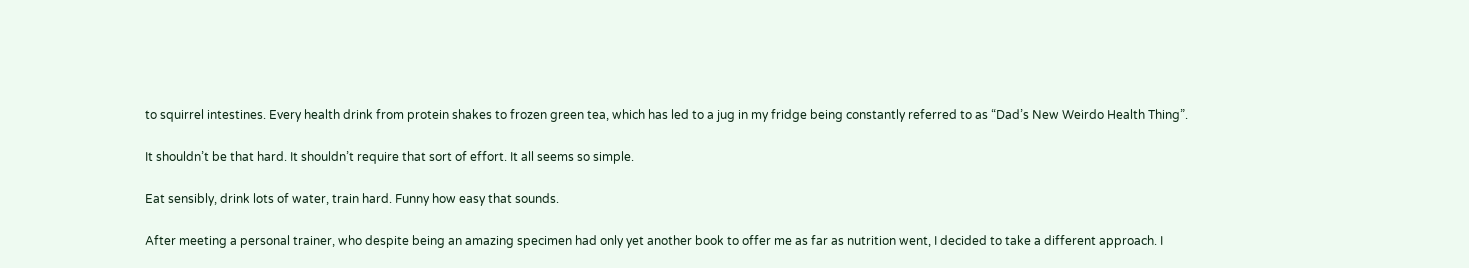to squirrel intestines. Every health drink from protein shakes to frozen green tea, which has led to a jug in my fridge being constantly referred to as “Dad’s New Weirdo Health Thing”.

It shouldn’t be that hard. It shouldn’t require that sort of effort. It all seems so simple.

Eat sensibly, drink lots of water, train hard. Funny how easy that sounds.

After meeting a personal trainer, who despite being an amazing specimen had only yet another book to offer me as far as nutrition went, I decided to take a different approach. I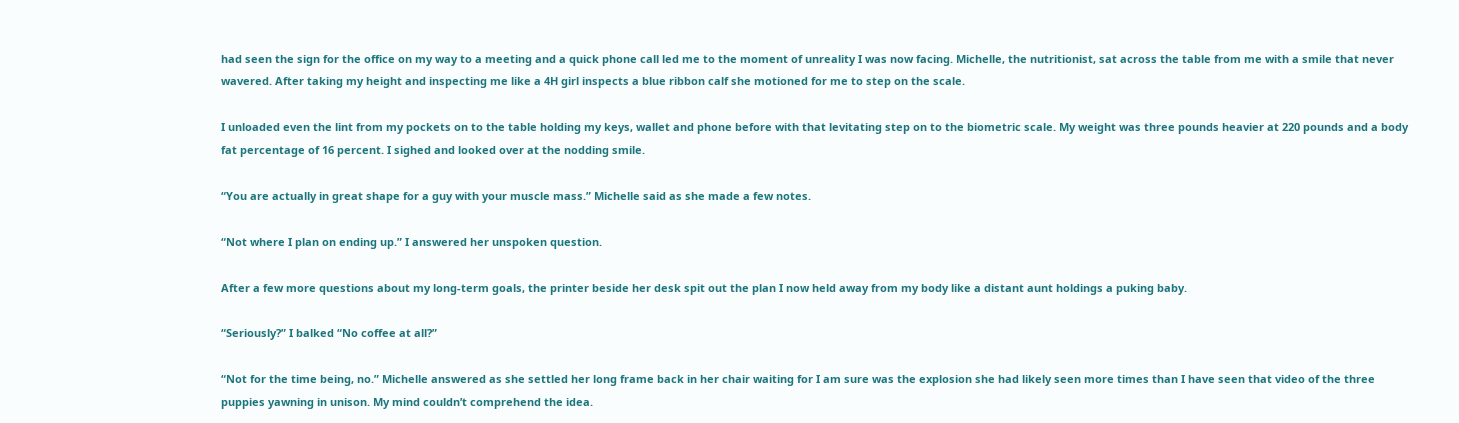had seen the sign for the office on my way to a meeting and a quick phone call led me to the moment of unreality I was now facing. Michelle, the nutritionist, sat across the table from me with a smile that never wavered. After taking my height and inspecting me like a 4H girl inspects a blue ribbon calf she motioned for me to step on the scale.

I unloaded even the lint from my pockets on to the table holding my keys, wallet and phone before with that levitating step on to the biometric scale. My weight was three pounds heavier at 220 pounds and a body fat percentage of 16 percent. I sighed and looked over at the nodding smile.

“You are actually in great shape for a guy with your muscle mass.” Michelle said as she made a few notes.

“Not where I plan on ending up.” I answered her unspoken question.

After a few more questions about my long-term goals, the printer beside her desk spit out the plan I now held away from my body like a distant aunt holdings a puking baby.

“Seriously?” I balked “No coffee at all?”

“Not for the time being, no.” Michelle answered as she settled her long frame back in her chair waiting for I am sure was the explosion she had likely seen more times than I have seen that video of the three puppies yawning in unison. My mind couldn’t comprehend the idea.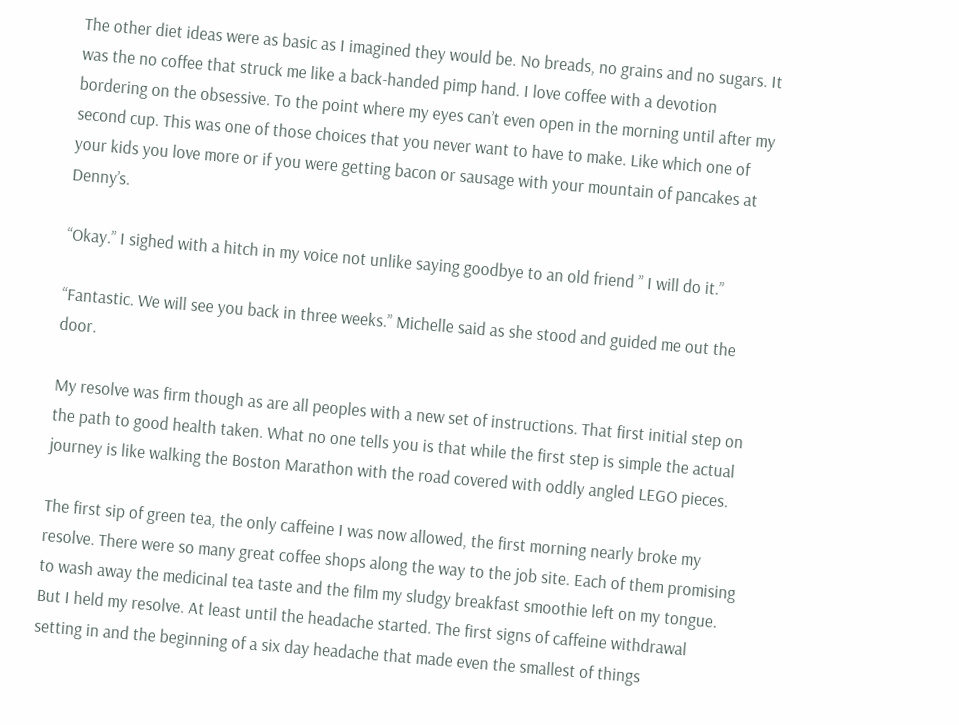The other diet ideas were as basic as I imagined they would be. No breads, no grains and no sugars. It was the no coffee that struck me like a back-handed pimp hand. I love coffee with a devotion bordering on the obsessive. To the point where my eyes can’t even open in the morning until after my second cup. This was one of those choices that you never want to have to make. Like which one of your kids you love more or if you were getting bacon or sausage with your mountain of pancakes at Denny’s.

“Okay.” I sighed with a hitch in my voice not unlike saying goodbye to an old friend ” I will do it.”

“Fantastic. We will see you back in three weeks.” Michelle said as she stood and guided me out the door.

My resolve was firm though as are all peoples with a new set of instructions. That first initial step on the path to good health taken. What no one tells you is that while the first step is simple the actual journey is like walking the Boston Marathon with the road covered with oddly angled LEGO pieces.

The first sip of green tea, the only caffeine I was now allowed, the first morning nearly broke my resolve. There were so many great coffee shops along the way to the job site. Each of them promising to wash away the medicinal tea taste and the film my sludgy breakfast smoothie left on my tongue. But I held my resolve. At least until the headache started. The first signs of caffeine withdrawal setting in and the beginning of a six day headache that made even the smallest of things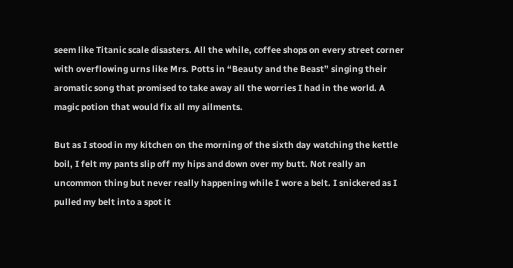seem like Titanic scale disasters. All the while, coffee shops on every street corner with overflowing urns like Mrs. Potts in “Beauty and the Beast” singing their aromatic song that promised to take away all the worries I had in the world. A magic potion that would fix all my ailments.

But as I stood in my kitchen on the morning of the sixth day watching the kettle boil, I felt my pants slip off my hips and down over my butt. Not really an uncommon thing but never really happening while I wore a belt. I snickered as I pulled my belt into a spot it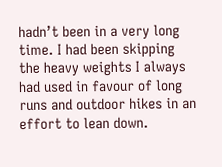hadn’t been in a very long time. I had been skipping the heavy weights I always had used in favour of long runs and outdoor hikes in an effort to lean down.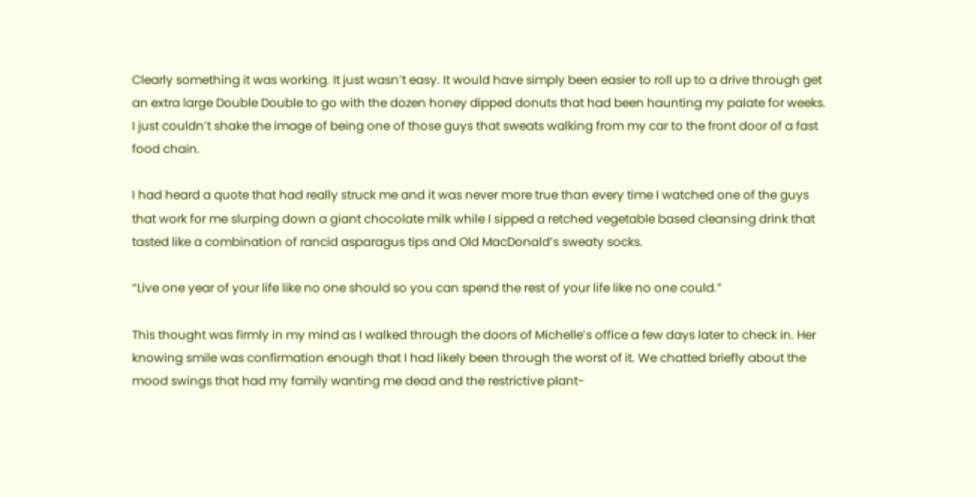Clearly something it was working. It just wasn’t easy. It would have simply been easier to roll up to a drive through get an extra large Double Double to go with the dozen honey dipped donuts that had been haunting my palate for weeks. I just couldn’t shake the image of being one of those guys that sweats walking from my car to the front door of a fast food chain.

I had heard a quote that had really struck me and it was never more true than every time I watched one of the guys that work for me slurping down a giant chocolate milk while I sipped a retched vegetable based cleansing drink that tasted like a combination of rancid asparagus tips and Old MacDonald’s sweaty socks.

“Live one year of your life like no one should so you can spend the rest of your life like no one could.”

This thought was firmly in my mind as I walked through the doors of Michelle’s office a few days later to check in. Her knowing smile was confirmation enough that I had likely been through the worst of it. We chatted briefly about the mood swings that had my family wanting me dead and the restrictive plant-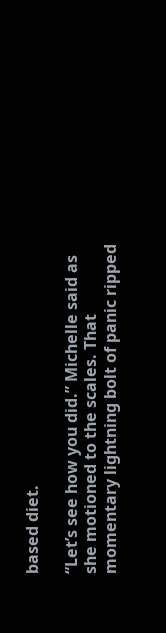based diet.

“Let’s see how you did.” Michelle said as she motioned to the scales. That momentary lightning bolt of panic ripped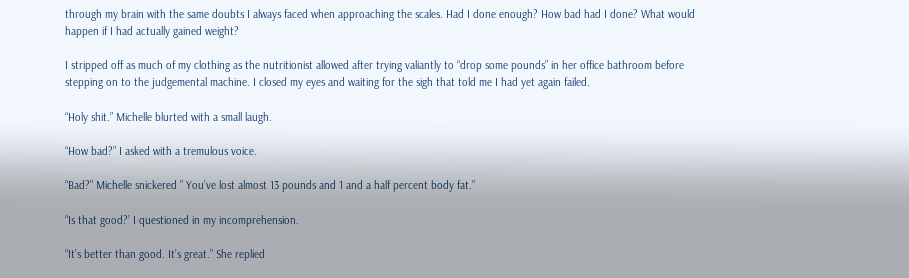through my brain with the same doubts I always faced when approaching the scales. Had I done enough? How bad had I done? What would happen if I had actually gained weight?

I stripped off as much of my clothing as the nutritionist allowed after trying valiantly to “drop some pounds” in her office bathroom before stepping on to the judgemental machine. I closed my eyes and waiting for the sigh that told me I had yet again failed.

“Holy shit.” Michelle blurted with a small laugh.

“How bad?” I asked with a tremulous voice.

“Bad?” Michelle snickered ” You’ve lost almost 13 pounds and 1 and a half percent body fat.”

“Is that good?’ I questioned in my incomprehension.

“It’s better than good. It’s great.” She replied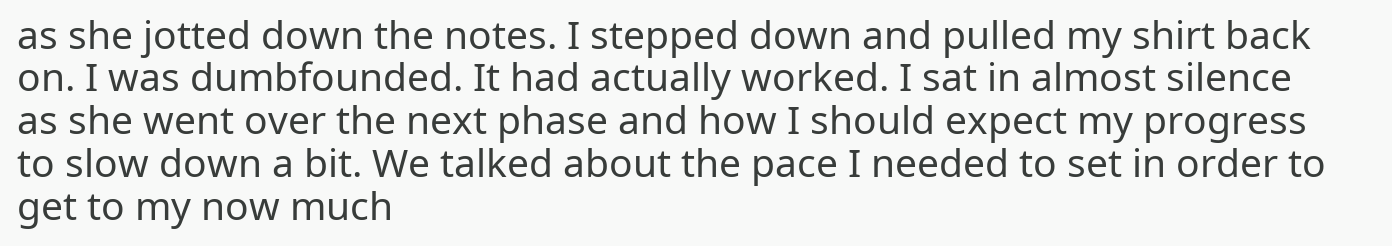as she jotted down the notes. I stepped down and pulled my shirt back on. I was dumbfounded. It had actually worked. I sat in almost silence as she went over the next phase and how I should expect my progress to slow down a bit. We talked about the pace I needed to set in order to get to my now much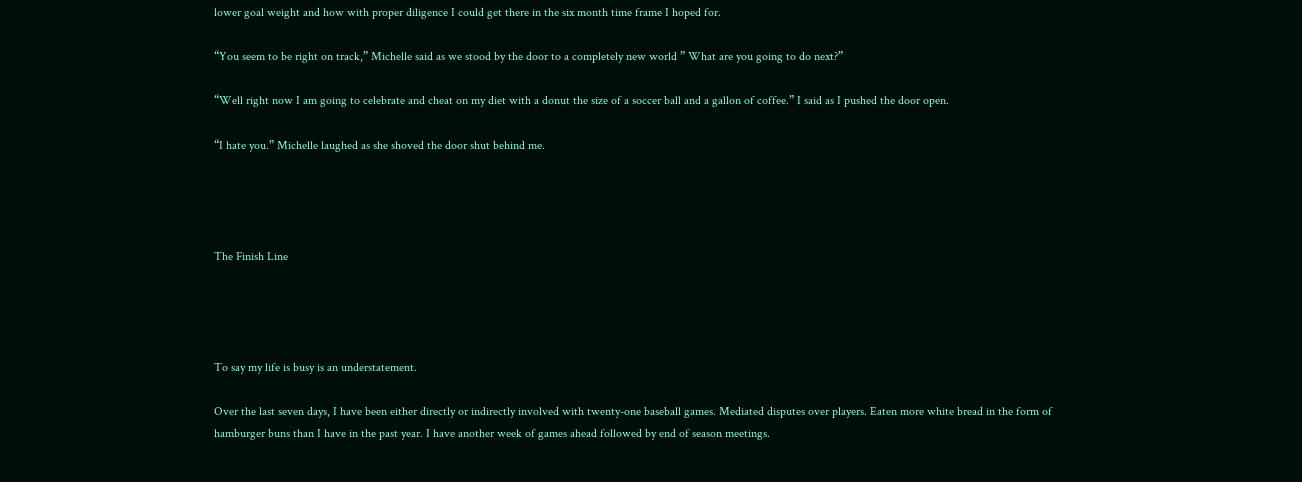lower goal weight and how with proper diligence I could get there in the six month time frame I hoped for.

“You seem to be right on track,” Michelle said as we stood by the door to a completely new world ” What are you going to do next?”

“Well right now I am going to celebrate and cheat on my diet with a donut the size of a soccer ball and a gallon of coffee.” I said as I pushed the door open.

“I hate you.” Michelle laughed as she shoved the door shut behind me.




The Finish Line




To say my life is busy is an understatement.

Over the last seven days, I have been either directly or indirectly involved with twenty-one baseball games. Mediated disputes over players. Eaten more white bread in the form of hamburger buns than I have in the past year. I have another week of games ahead followed by end of season meetings.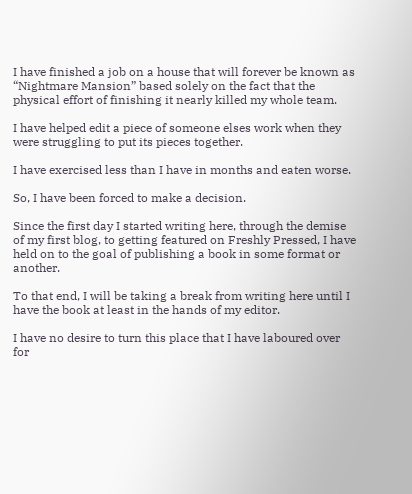I have finished a job on a house that will forever be known as “Nightmare Mansion” based solely on the fact that the physical effort of finishing it nearly killed my whole team.

I have helped edit a piece of someone elses work when they were struggling to put its pieces together.

I have exercised less than I have in months and eaten worse.

So, I have been forced to make a decision.

Since the first day I started writing here, through the demise of my first blog, to getting featured on Freshly Pressed, I have held on to the goal of publishing a book in some format or another.

To that end, I will be taking a break from writing here until I have the book at least in the hands of my editor.

I have no desire to turn this place that I have laboured over for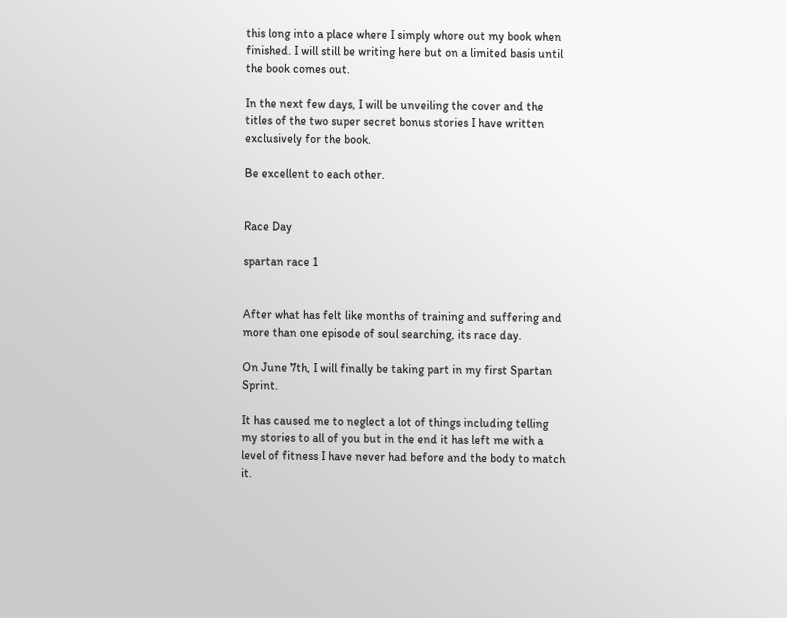this long into a place where I simply whore out my book when finished. I will still be writing here but on a limited basis until the book comes out.

In the next few days, I will be unveiling the cover and the titles of the two super secret bonus stories I have written exclusively for the book.

Be excellent to each other.


Race Day

spartan race 1


After what has felt like months of training and suffering and more than one episode of soul searching, its race day.

On June 7th, I will finally be taking part in my first Spartan Sprint.

It has caused me to neglect a lot of things including telling my stories to all of you but in the end it has left me with a level of fitness I have never had before and the body to match it.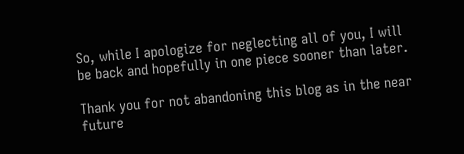So, while I apologize for neglecting all of you, I will be back and hopefully in one piece sooner than later.

Thank you for not abandoning this blog as in the near future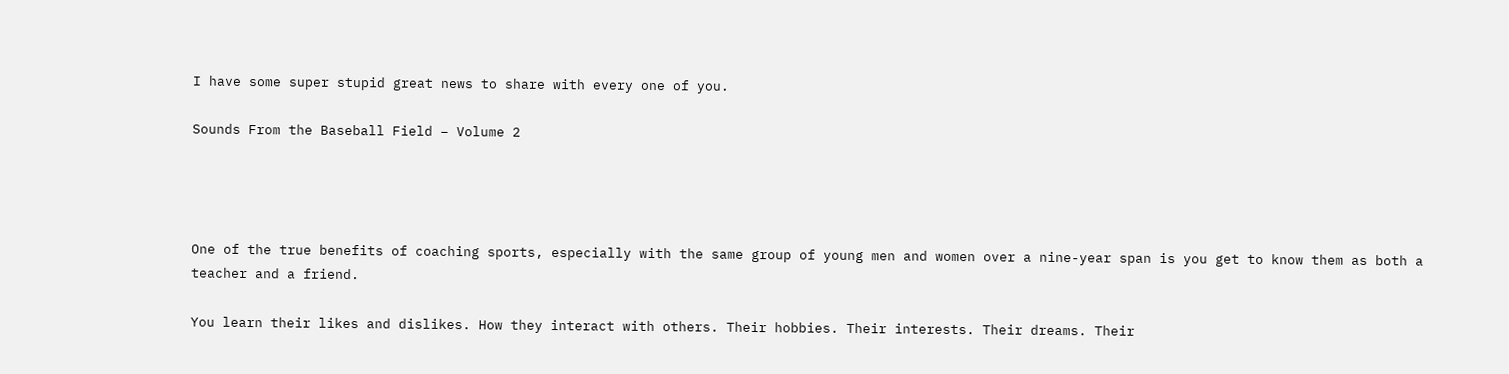I have some super stupid great news to share with every one of you.

Sounds From the Baseball Field – Volume 2




One of the true benefits of coaching sports, especially with the same group of young men and women over a nine-year span is you get to know them as both a teacher and a friend.

You learn their likes and dislikes. How they interact with others. Their hobbies. Their interests. Their dreams. Their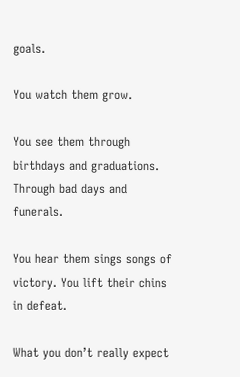goals.

You watch them grow.

You see them through birthdays and graduations. Through bad days and funerals.

You hear them sings songs of victory. You lift their chins in defeat.

What you don’t really expect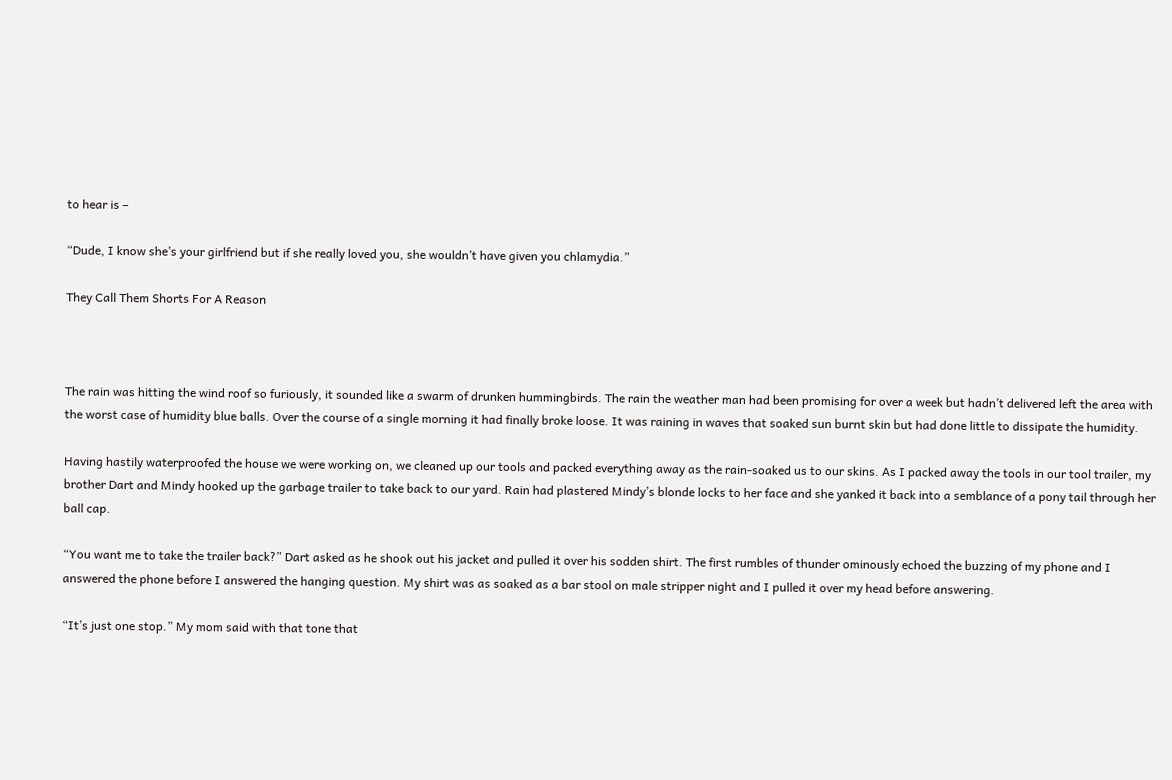to hear is –

“Dude, I know she’s your girlfriend but if she really loved you, she wouldn’t have given you chlamydia.”

They Call Them Shorts For A Reason



The rain was hitting the wind roof so furiously, it sounded like a swarm of drunken hummingbirds. The rain the weather man had been promising for over a week but hadn’t delivered left the area with the worst case of humidity blue balls. Over the course of a single morning it had finally broke loose. It was raining in waves that soaked sun burnt skin but had done little to dissipate the humidity.

Having hastily waterproofed the house we were working on, we cleaned up our tools and packed everything away as the rain-soaked us to our skins. As I packed away the tools in our tool trailer, my brother Dart and Mindy hooked up the garbage trailer to take back to our yard. Rain had plastered Mindy’s blonde locks to her face and she yanked it back into a semblance of a pony tail through her ball cap.

“You want me to take the trailer back?” Dart asked as he shook out his jacket and pulled it over his sodden shirt. The first rumbles of thunder ominously echoed the buzzing of my phone and I answered the phone before I answered the hanging question. My shirt was as soaked as a bar stool on male stripper night and I pulled it over my head before answering.

“It’s just one stop.” My mom said with that tone that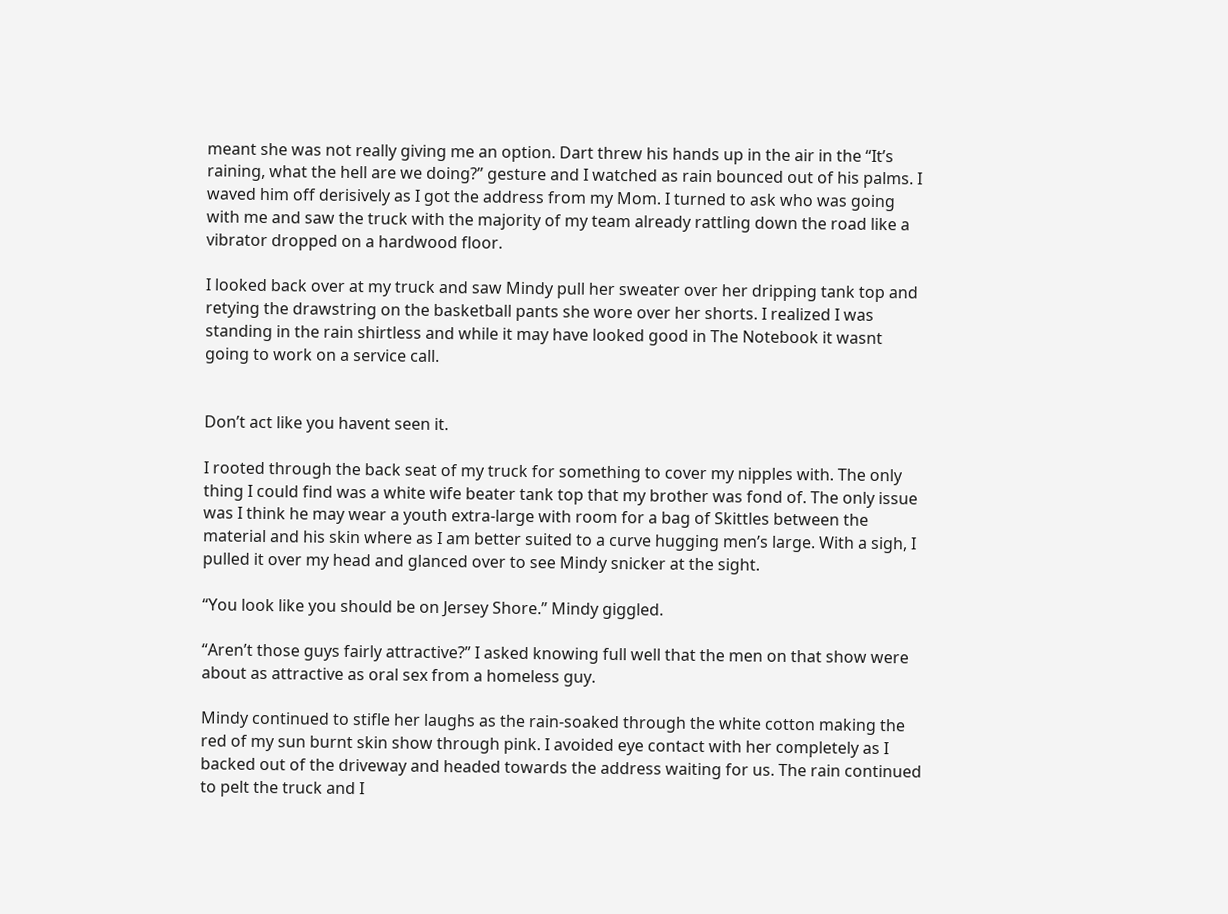meant she was not really giving me an option. Dart threw his hands up in the air in the “It’s raining, what the hell are we doing?” gesture and I watched as rain bounced out of his palms. I waved him off derisively as I got the address from my Mom. I turned to ask who was going with me and saw the truck with the majority of my team already rattling down the road like a vibrator dropped on a hardwood floor.

I looked back over at my truck and saw Mindy pull her sweater over her dripping tank top and retying the drawstring on the basketball pants she wore over her shorts. I realized I was standing in the rain shirtless and while it may have looked good in The Notebook it wasnt going to work on a service call.


Don’t act like you havent seen it.

I rooted through the back seat of my truck for something to cover my nipples with. The only thing I could find was a white wife beater tank top that my brother was fond of. The only issue was I think he may wear a youth extra-large with room for a bag of Skittles between the material and his skin where as I am better suited to a curve hugging men’s large. With a sigh, I pulled it over my head and glanced over to see Mindy snicker at the sight.

“You look like you should be on Jersey Shore.” Mindy giggled.

“Aren’t those guys fairly attractive?” I asked knowing full well that the men on that show were about as attractive as oral sex from a homeless guy.

Mindy continued to stifle her laughs as the rain-soaked through the white cotton making the red of my sun burnt skin show through pink. I avoided eye contact with her completely as I backed out of the driveway and headed towards the address waiting for us. The rain continued to pelt the truck and I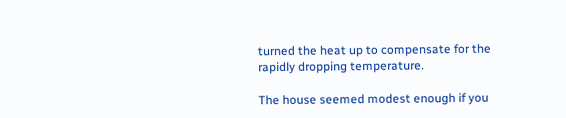turned the heat up to compensate for the rapidly dropping temperature.

The house seemed modest enough if you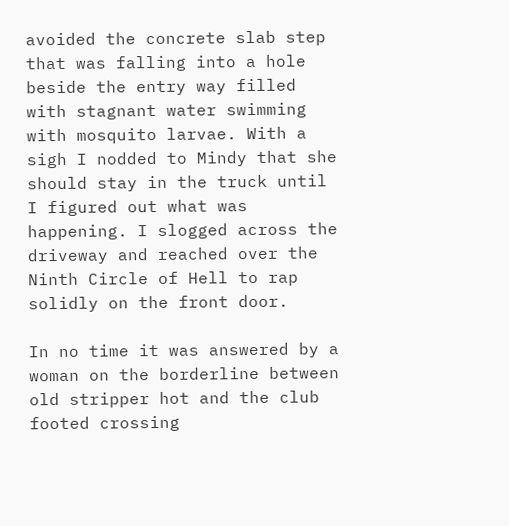avoided the concrete slab step that was falling into a hole beside the entry way filled with stagnant water swimming with mosquito larvae. With a sigh I nodded to Mindy that she should stay in the truck until I figured out what was happening. I slogged across the driveway and reached over the Ninth Circle of Hell to rap solidly on the front door.

In no time it was answered by a woman on the borderline between old stripper hot and the club footed crossing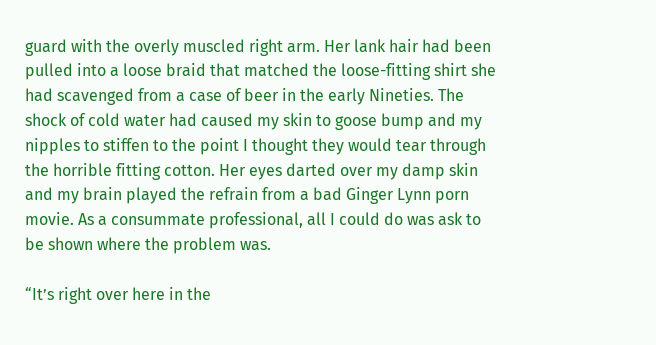guard with the overly muscled right arm. Her lank hair had been pulled into a loose braid that matched the loose-fitting shirt she had scavenged from a case of beer in the early Nineties. The shock of cold water had caused my skin to goose bump and my nipples to stiffen to the point I thought they would tear through the horrible fitting cotton. Her eyes darted over my damp skin and my brain played the refrain from a bad Ginger Lynn porn movie. As a consummate professional, all I could do was ask to be shown where the problem was.

“It’s right over here in the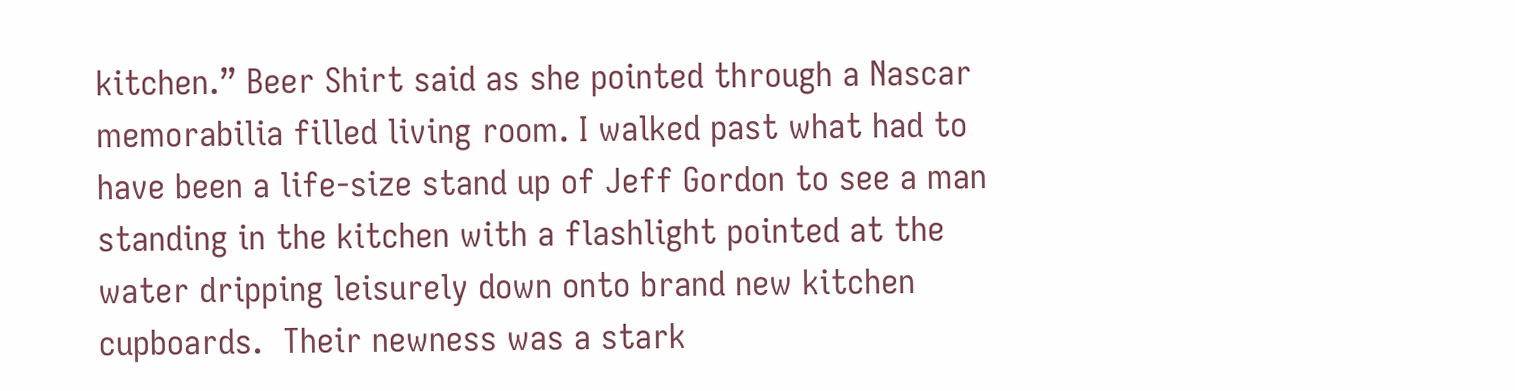kitchen.” Beer Shirt said as she pointed through a Nascar memorabilia filled living room. I walked past what had to have been a life-size stand up of Jeff Gordon to see a man standing in the kitchen with a flashlight pointed at the water dripping leisurely down onto brand new kitchen cupboards.  Their newness was a stark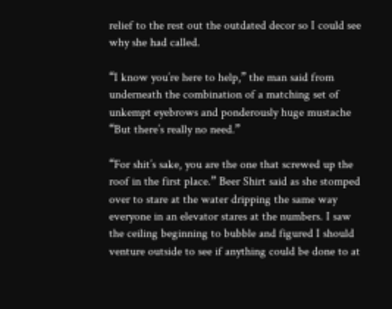relief to the rest out the outdated decor so I could see why she had called.

“I know you’re here to help,” the man said from underneath the combination of a matching set of unkempt eyebrows and ponderously huge mustache “But there’s really no need.”

“For shit’s sake, you are the one that screwed up the roof in the first place.” Beer Shirt said as she stomped over to stare at the water dripping the same way everyone in an elevator stares at the numbers. I saw the ceiling beginning to bubble and figured I should venture outside to see if anything could be done to at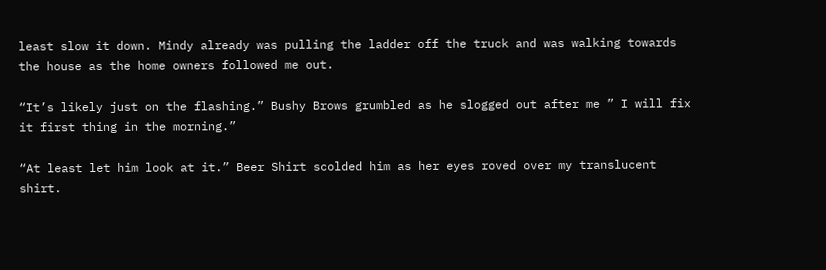least slow it down. Mindy already was pulling the ladder off the truck and was walking towards the house as the home owners followed me out.

“It’s likely just on the flashing.” Bushy Brows grumbled as he slogged out after me ” I will fix it first thing in the morning.”

“At least let him look at it.” Beer Shirt scolded him as her eyes roved over my translucent shirt.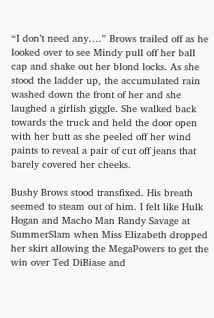“I don’t need any….” Brows trailed off as he looked over to see Mindy pull off her ball cap and shake out her blond locks. As she stood the ladder up, the accumulated rain washed down the front of her and she laughed a girlish giggle. She walked back towards the truck and held the door open with her butt as she peeled off her wind paints to reveal a pair of cut off jeans that barely covered her cheeks.

Bushy Brows stood transfixed. His breath seemed to steam out of him. I felt like Hulk Hogan and Macho Man Randy Savage at SummerSlam when Miss Elizabeth dropped her skirt allowing the MegaPowers to get the win over Ted DiBiase and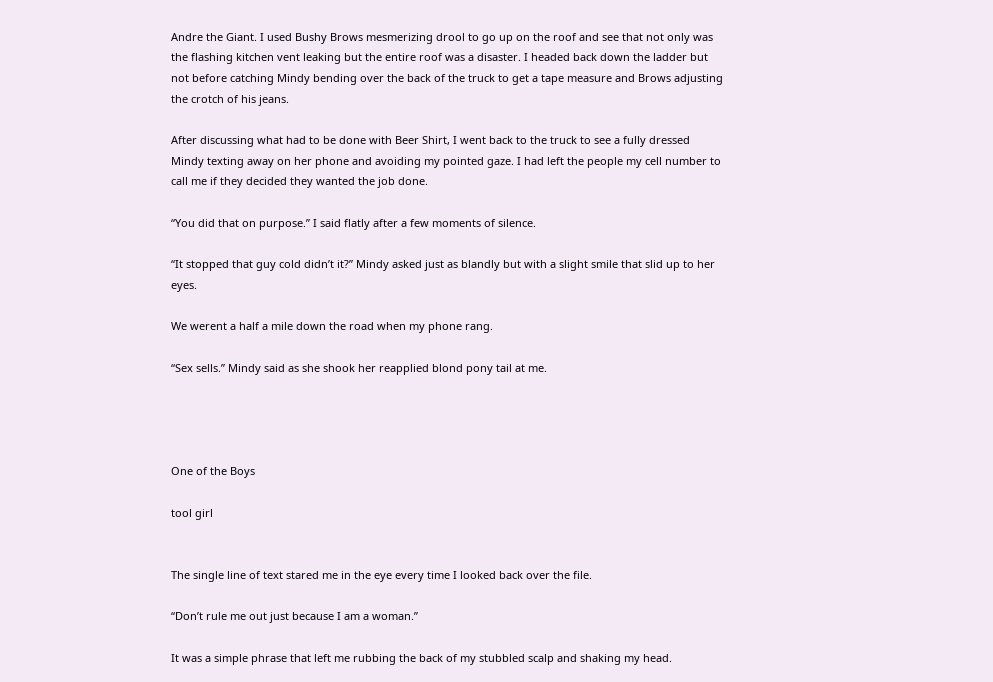Andre the Giant. I used Bushy Brows mesmerizing drool to go up on the roof and see that not only was the flashing kitchen vent leaking but the entire roof was a disaster. I headed back down the ladder but not before catching Mindy bending over the back of the truck to get a tape measure and Brows adjusting the crotch of his jeans.

After discussing what had to be done with Beer Shirt, I went back to the truck to see a fully dressed Mindy texting away on her phone and avoiding my pointed gaze. I had left the people my cell number to call me if they decided they wanted the job done.

“You did that on purpose.” I said flatly after a few moments of silence.

“It stopped that guy cold didn’t it?” Mindy asked just as blandly but with a slight smile that slid up to her eyes.

We werent a half a mile down the road when my phone rang.

“Sex sells.” Mindy said as she shook her reapplied blond pony tail at me.




One of the Boys

tool girl


The single line of text stared me in the eye every time I looked back over the file.

“Don’t rule me out just because I am a woman.”

It was a simple phrase that left me rubbing the back of my stubbled scalp and shaking my head.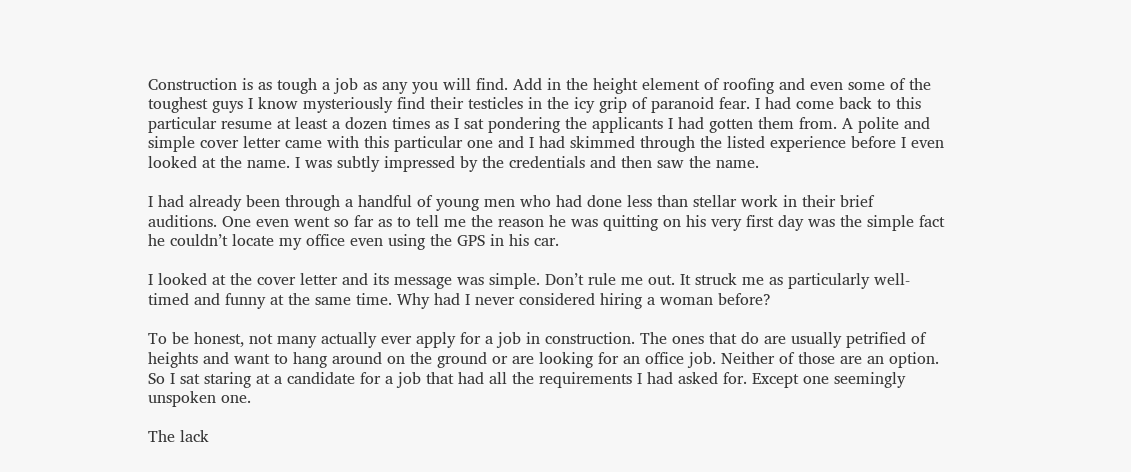Construction is as tough a job as any you will find. Add in the height element of roofing and even some of the toughest guys I know mysteriously find their testicles in the icy grip of paranoid fear. I had come back to this particular resume at least a dozen times as I sat pondering the applicants I had gotten them from. A polite and simple cover letter came with this particular one and I had skimmed through the listed experience before I even looked at the name. I was subtly impressed by the credentials and then saw the name.

I had already been through a handful of young men who had done less than stellar work in their brief auditions. One even went so far as to tell me the reason he was quitting on his very first day was the simple fact he couldn’t locate my office even using the GPS in his car.

I looked at the cover letter and its message was simple. Don’t rule me out. It struck me as particularly well-timed and funny at the same time. Why had I never considered hiring a woman before?

To be honest, not many actually ever apply for a job in construction. The ones that do are usually petrified of heights and want to hang around on the ground or are looking for an office job. Neither of those are an option. So I sat staring at a candidate for a job that had all the requirements I had asked for. Except one seemingly unspoken one.

The lack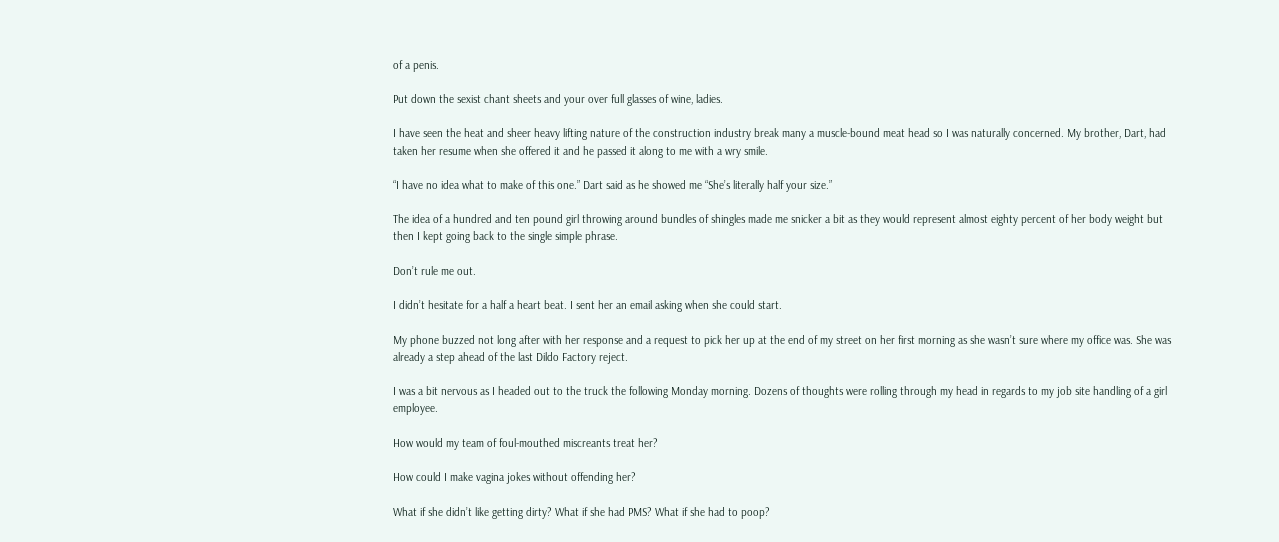of a penis.

Put down the sexist chant sheets and your over full glasses of wine, ladies.

I have seen the heat and sheer heavy lifting nature of the construction industry break many a muscle-bound meat head so I was naturally concerned. My brother, Dart, had taken her resume when she offered it and he passed it along to me with a wry smile.

“I have no idea what to make of this one.” Dart said as he showed me “She’s literally half your size.”

The idea of a hundred and ten pound girl throwing around bundles of shingles made me snicker a bit as they would represent almost eighty percent of her body weight but then I kept going back to the single simple phrase.

Don’t rule me out.

I didn’t hesitate for a half a heart beat. I sent her an email asking when she could start.

My phone buzzed not long after with her response and a request to pick her up at the end of my street on her first morning as she wasn’t sure where my office was. She was already a step ahead of the last Dildo Factory reject.

I was a bit nervous as I headed out to the truck the following Monday morning. Dozens of thoughts were rolling through my head in regards to my job site handling of a girl employee.

How would my team of foul-mouthed miscreants treat her?

How could I make vagina jokes without offending her?

What if she didn’t like getting dirty? What if she had PMS? What if she had to poop?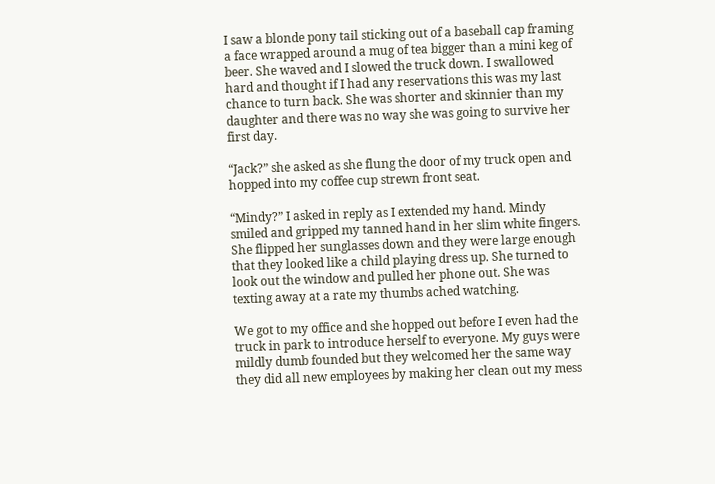I saw a blonde pony tail sticking out of a baseball cap framing a face wrapped around a mug of tea bigger than a mini keg of beer. She waved and I slowed the truck down. I swallowed hard and thought if I had any reservations this was my last chance to turn back. She was shorter and skinnier than my daughter and there was no way she was going to survive her first day.

“Jack?” she asked as she flung the door of my truck open and hopped into my coffee cup strewn front seat.

“Mindy?” I asked in reply as I extended my hand. Mindy smiled and gripped my tanned hand in her slim white fingers. She flipped her sunglasses down and they were large enough that they looked like a child playing dress up. She turned to look out the window and pulled her phone out. She was texting away at a rate my thumbs ached watching.

We got to my office and she hopped out before I even had the truck in park to introduce herself to everyone. My guys were mildly dumb founded but they welcomed her the same way they did all new employees by making her clean out my mess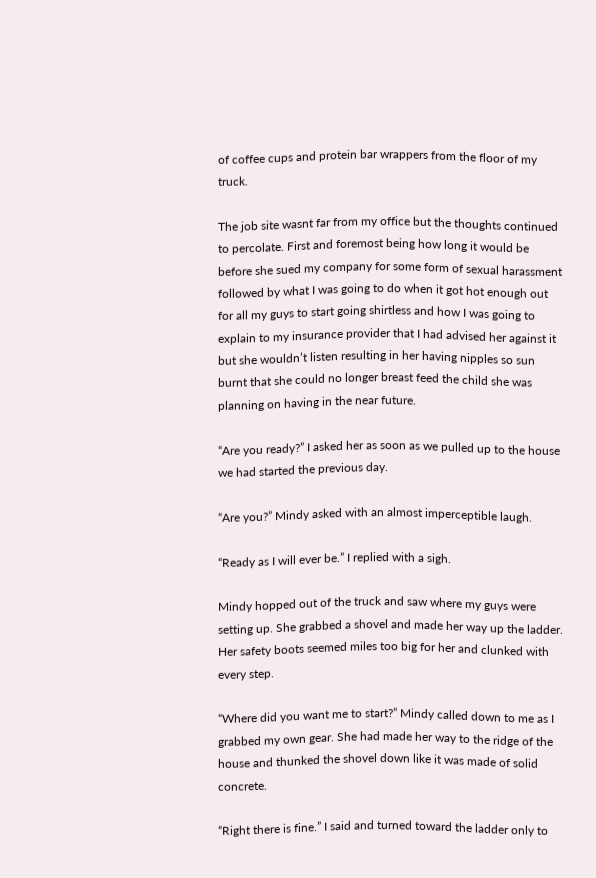of coffee cups and protein bar wrappers from the floor of my truck.

The job site wasnt far from my office but the thoughts continued to percolate. First and foremost being how long it would be before she sued my company for some form of sexual harassment followed by what I was going to do when it got hot enough out for all my guys to start going shirtless and how I was going to explain to my insurance provider that I had advised her against it but she wouldn’t listen resulting in her having nipples so sun burnt that she could no longer breast feed the child she was planning on having in the near future.

“Are you ready?” I asked her as soon as we pulled up to the house we had started the previous day.

“Are you?” Mindy asked with an almost imperceptible laugh.

“Ready as I will ever be.” I replied with a sigh.

Mindy hopped out of the truck and saw where my guys were setting up. She grabbed a shovel and made her way up the ladder. Her safety boots seemed miles too big for her and clunked with every step.

“Where did you want me to start?” Mindy called down to me as I grabbed my own gear. She had made her way to the ridge of the house and thunked the shovel down like it was made of solid concrete.

“Right there is fine.” I said and turned toward the ladder only to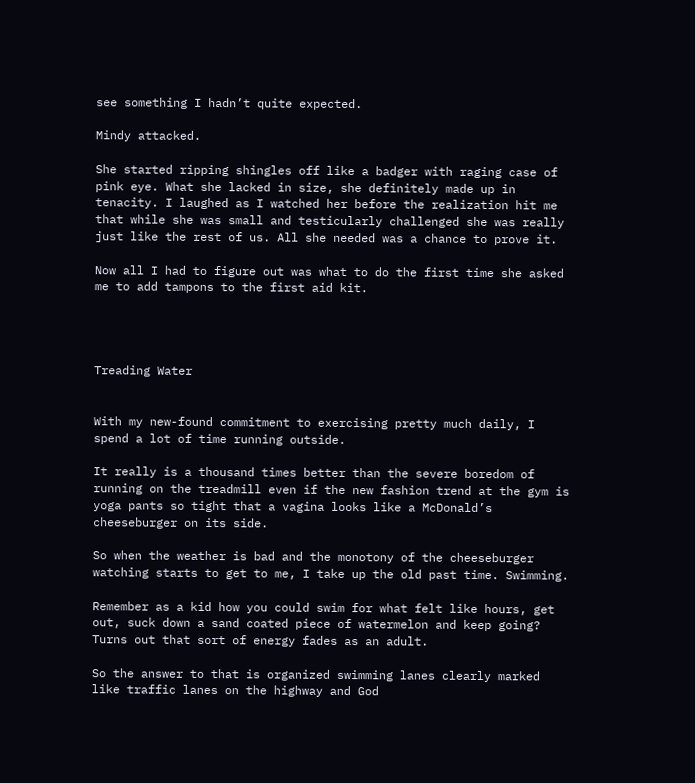see something I hadn’t quite expected.

Mindy attacked.

She started ripping shingles off like a badger with raging case of pink eye. What she lacked in size, she definitely made up in tenacity. I laughed as I watched her before the realization hit me that while she was small and testicularly challenged she was really just like the rest of us. All she needed was a chance to prove it.

Now all I had to figure out was what to do the first time she asked me to add tampons to the first aid kit.




Treading Water


With my new-found commitment to exercising pretty much daily, I spend a lot of time running outside.

It really is a thousand times better than the severe boredom of running on the treadmill even if the new fashion trend at the gym is yoga pants so tight that a vagina looks like a McDonald’s cheeseburger on its side.

So when the weather is bad and the monotony of the cheeseburger watching starts to get to me, I take up the old past time. Swimming.

Remember as a kid how you could swim for what felt like hours, get out, suck down a sand coated piece of watermelon and keep going? Turns out that sort of energy fades as an adult.

So the answer to that is organized swimming lanes clearly marked like traffic lanes on the highway and God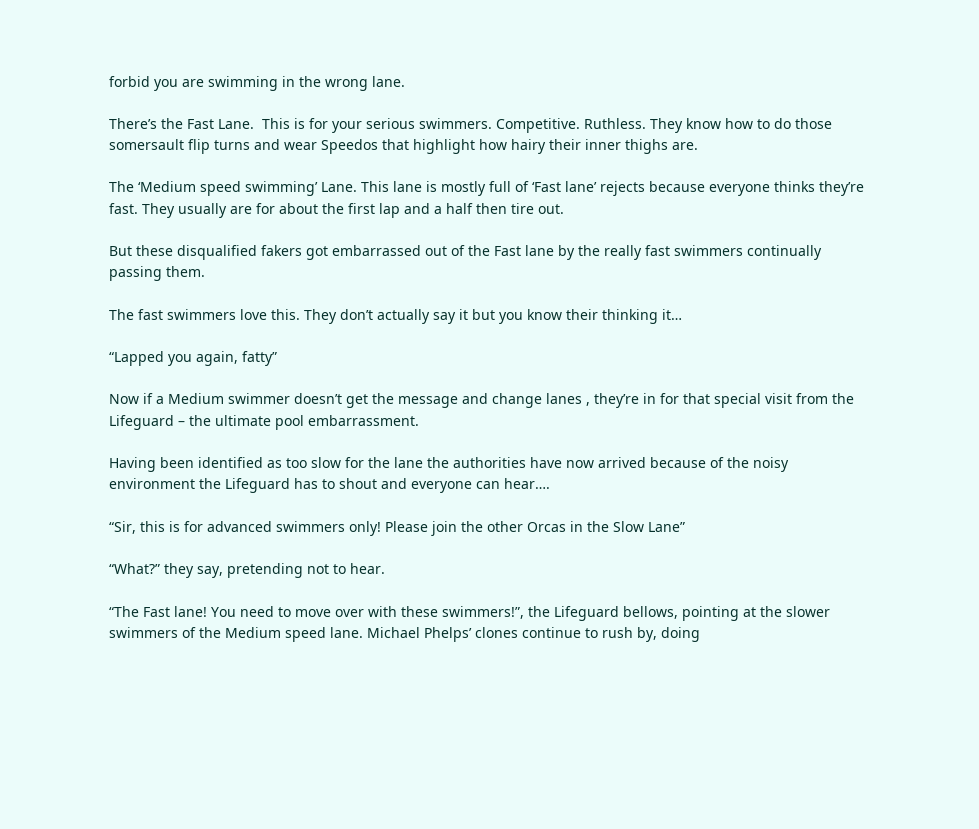forbid you are swimming in the wrong lane.

There’s the Fast Lane.  This is for your serious swimmers. Competitive. Ruthless. They know how to do those somersault flip turns and wear Speedos that highlight how hairy their inner thighs are.

The ‘Medium speed swimming’ Lane. This lane is mostly full of ‘Fast lane’ rejects because everyone thinks they’re fast. They usually are for about the first lap and a half then tire out.

But these disqualified fakers got embarrassed out of the Fast lane by the really fast swimmers continually passing them.

The fast swimmers love this. They don’t actually say it but you know their thinking it…

“Lapped you again, fatty”

Now if a Medium swimmer doesn’t get the message and change lanes , they’re in for that special visit from the Lifeguard – the ultimate pool embarrassment.

Having been identified as too slow for the lane the authorities have now arrived because of the noisy environment the Lifeguard has to shout and everyone can hear….

“Sir, this is for advanced swimmers only! Please join the other Orcas in the Slow Lane”

“What?” they say, pretending not to hear.

“The Fast lane! You need to move over with these swimmers!”, the Lifeguard bellows, pointing at the slower swimmers of the Medium speed lane. Michael Phelps’ clones continue to rush by, doing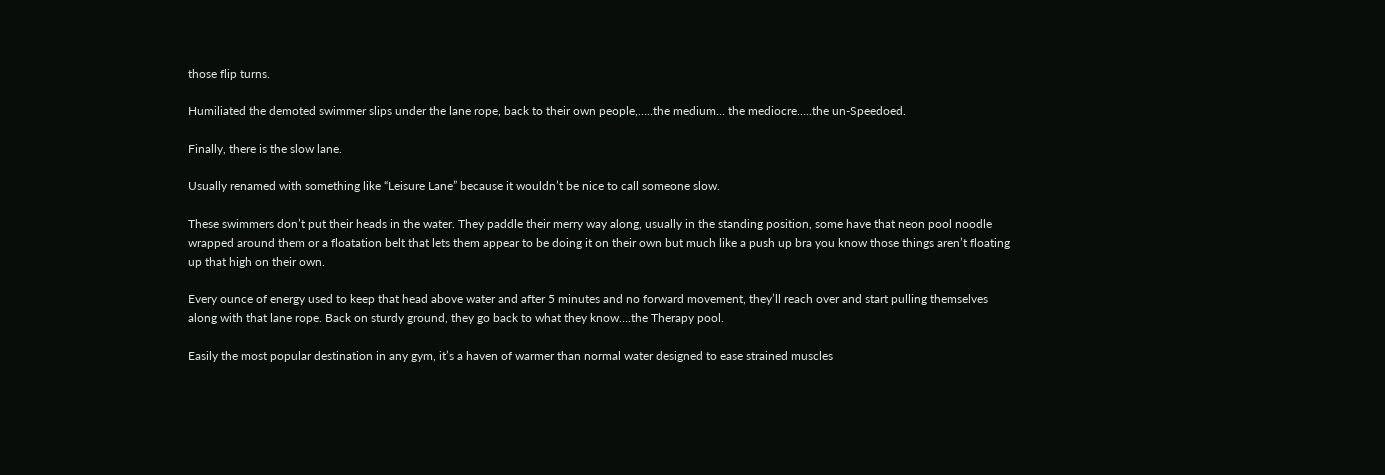those flip turns.

Humiliated the demoted swimmer slips under the lane rope, back to their own people,…..the medium… the mediocre…..the un-Speedoed.

Finally, there is the slow lane.

Usually renamed with something like “Leisure Lane” because it wouldn’t be nice to call someone slow.

These swimmers don’t put their heads in the water. They paddle their merry way along, usually in the standing position, some have that neon pool noodle wrapped around them or a floatation belt that lets them appear to be doing it on their own but much like a push up bra you know those things aren’t floating up that high on their own.

Every ounce of energy used to keep that head above water and after 5 minutes and no forward movement, they’ll reach over and start pulling themselves along with that lane rope. Back on sturdy ground, they go back to what they know….the Therapy pool.

Easily the most popular destination in any gym, it’s a haven of warmer than normal water designed to ease strained muscles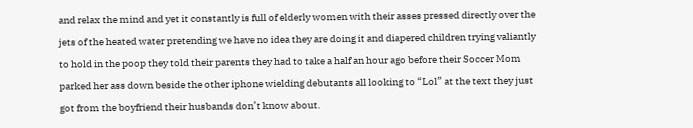and relax the mind and yet it constantly is full of elderly women with their asses pressed directly over the jets of the heated water pretending we have no idea they are doing it and diapered children trying valiantly to hold in the poop they told their parents they had to take a half an hour ago before their Soccer Mom parked her ass down beside the other iphone wielding debutants all looking to “Lol” at the text they just got from the boyfriend their husbands don’t know about.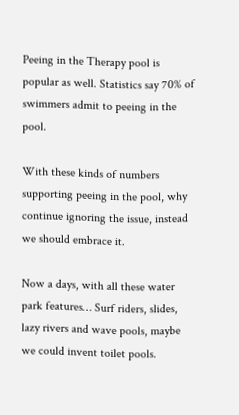Peeing in the Therapy pool is popular as well. Statistics say 70% of swimmers admit to peeing in the pool.

With these kinds of numbers supporting peeing in the pool, why continue ignoring the issue, instead we should embrace it.

Now a days, with all these water park features… Surf riders, slides, lazy rivers and wave pools, maybe we could invent toilet pools.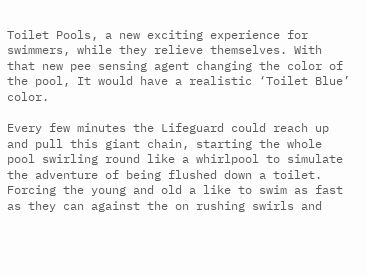Toilet Pools, a new exciting experience for swimmers, while they relieve themselves. With that new pee sensing agent changing the color of the pool, It would have a realistic ‘Toilet Blue’ color.

Every few minutes the Lifeguard could reach up and pull this giant chain, starting the whole pool swirling round like a whirlpool to simulate the adventure of being flushed down a toilet. Forcing the young and old a like to swim as fast as they can against the on rushing swirls and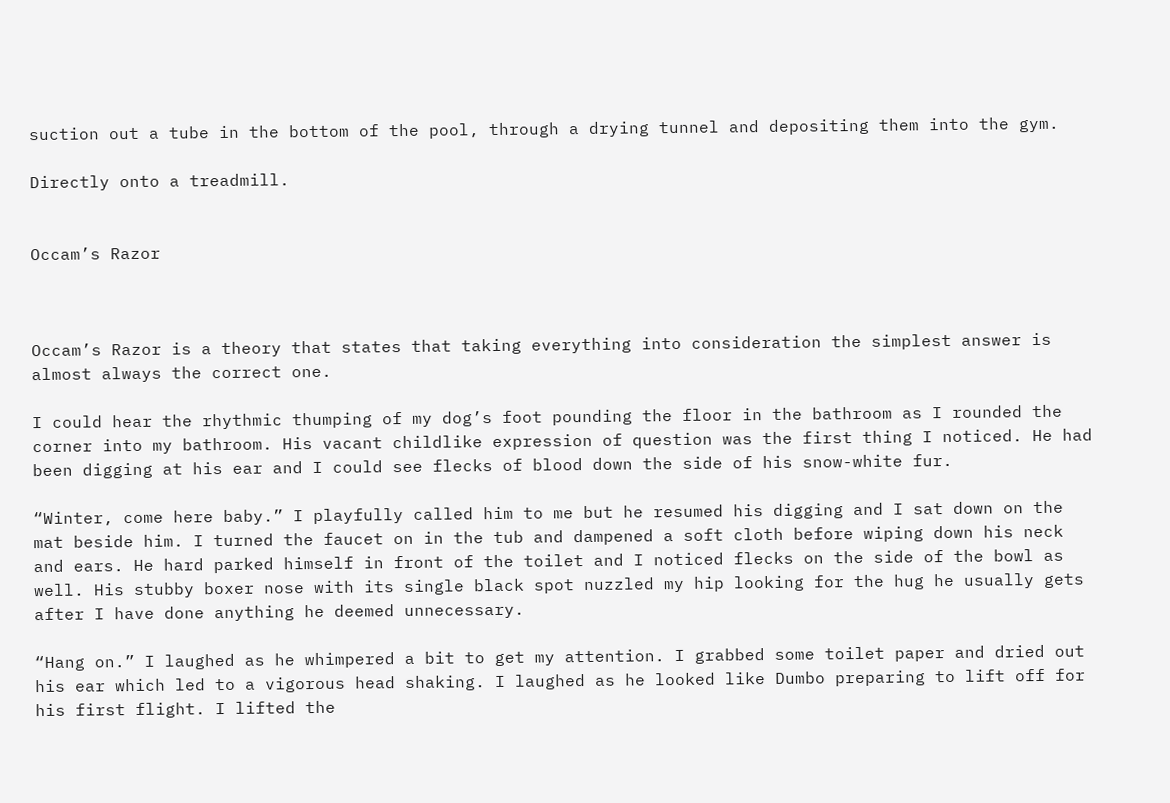suction out a tube in the bottom of the pool, through a drying tunnel and depositing them into the gym.

Directly onto a treadmill.


Occam’s Razor



Occam’s Razor is a theory that states that taking everything into consideration the simplest answer is almost always the correct one.

I could hear the rhythmic thumping of my dog’s foot pounding the floor in the bathroom as I rounded the corner into my bathroom. His vacant childlike expression of question was the first thing I noticed. He had been digging at his ear and I could see flecks of blood down the side of his snow-white fur.

“Winter, come here baby.” I playfully called him to me but he resumed his digging and I sat down on the mat beside him. I turned the faucet on in the tub and dampened a soft cloth before wiping down his neck and ears. He hard parked himself in front of the toilet and I noticed flecks on the side of the bowl as well. His stubby boxer nose with its single black spot nuzzled my hip looking for the hug he usually gets after I have done anything he deemed unnecessary.

“Hang on.” I laughed as he whimpered a bit to get my attention. I grabbed some toilet paper and dried out his ear which led to a vigorous head shaking. I laughed as he looked like Dumbo preparing to lift off for his first flight. I lifted the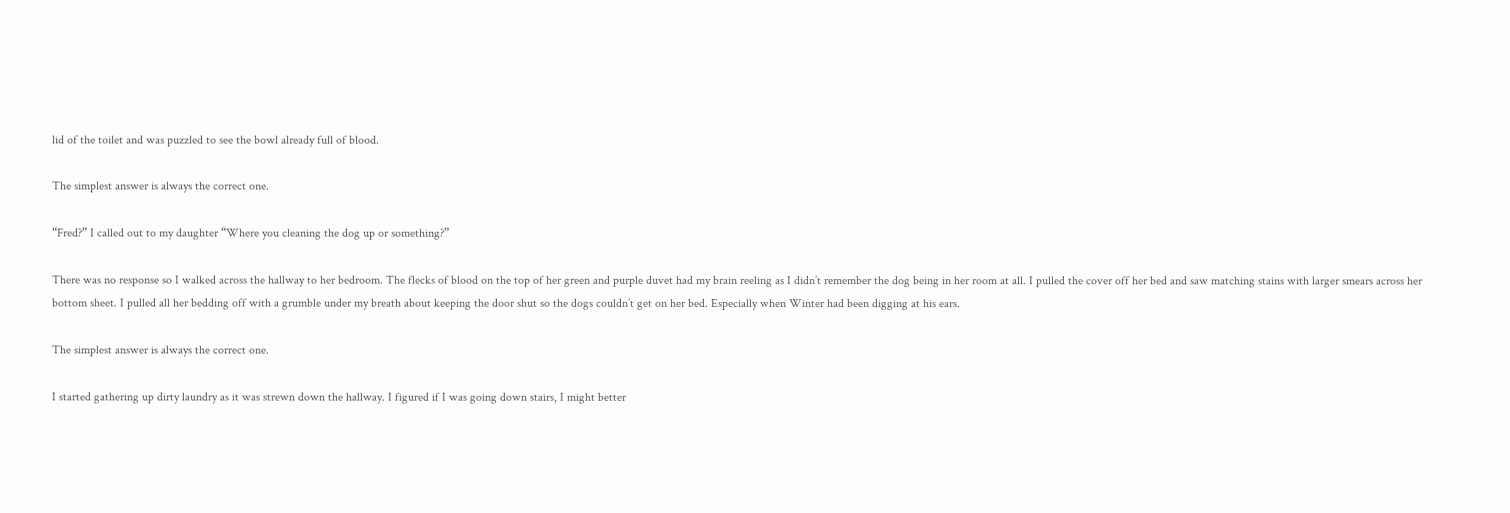lid of the toilet and was puzzled to see the bowl already full of blood.

The simplest answer is always the correct one.

“Fred?” I called out to my daughter “Where you cleaning the dog up or something?”

There was no response so I walked across the hallway to her bedroom. The flecks of blood on the top of her green and purple duvet had my brain reeling as I didn’t remember the dog being in her room at all. I pulled the cover off her bed and saw matching stains with larger smears across her bottom sheet. I pulled all her bedding off with a grumble under my breath about keeping the door shut so the dogs couldn’t get on her bed. Especially when Winter had been digging at his ears.

The simplest answer is always the correct one.

I started gathering up dirty laundry as it was strewn down the hallway. I figured if I was going down stairs, I might better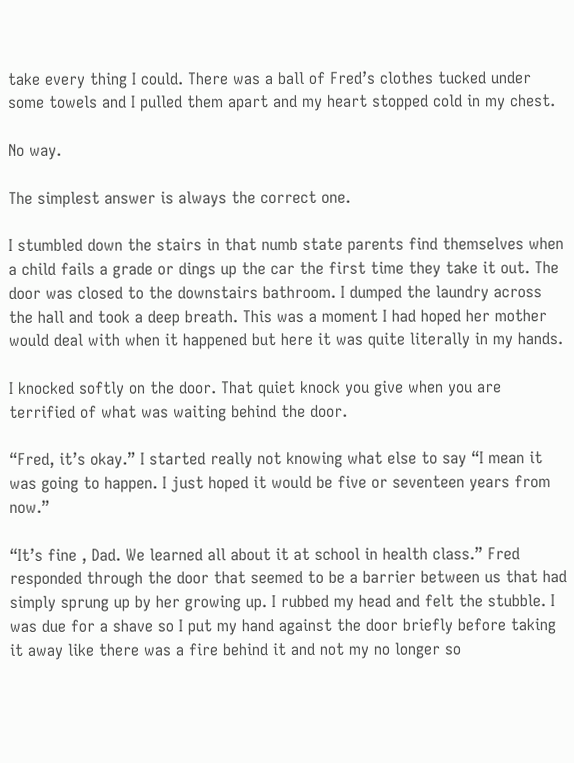take every thing I could. There was a ball of Fred’s clothes tucked under some towels and I pulled them apart and my heart stopped cold in my chest.

No way.

The simplest answer is always the correct one.

I stumbled down the stairs in that numb state parents find themselves when a child fails a grade or dings up the car the first time they take it out. The door was closed to the downstairs bathroom. I dumped the laundry across the hall and took a deep breath. This was a moment I had hoped her mother would deal with when it happened but here it was quite literally in my hands.

I knocked softly on the door. That quiet knock you give when you are terrified of what was waiting behind the door.

“Fred, it’s okay.” I started really not knowing what else to say “I mean it was going to happen. I just hoped it would be five or seventeen years from now.”

“It’s fine , Dad. We learned all about it at school in health class.” Fred responded through the door that seemed to be a barrier between us that had simply sprung up by her growing up. I rubbed my head and felt the stubble. I was due for a shave so I put my hand against the door briefly before taking it away like there was a fire behind it and not my no longer so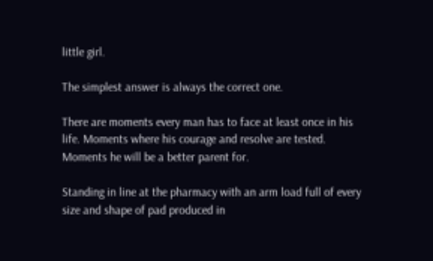little girl.

The simplest answer is always the correct one.

There are moments every man has to face at least once in his life. Moments where his courage and resolve are tested. Moments he will be a better parent for.

Standing in line at the pharmacy with an arm load full of every size and shape of pad produced in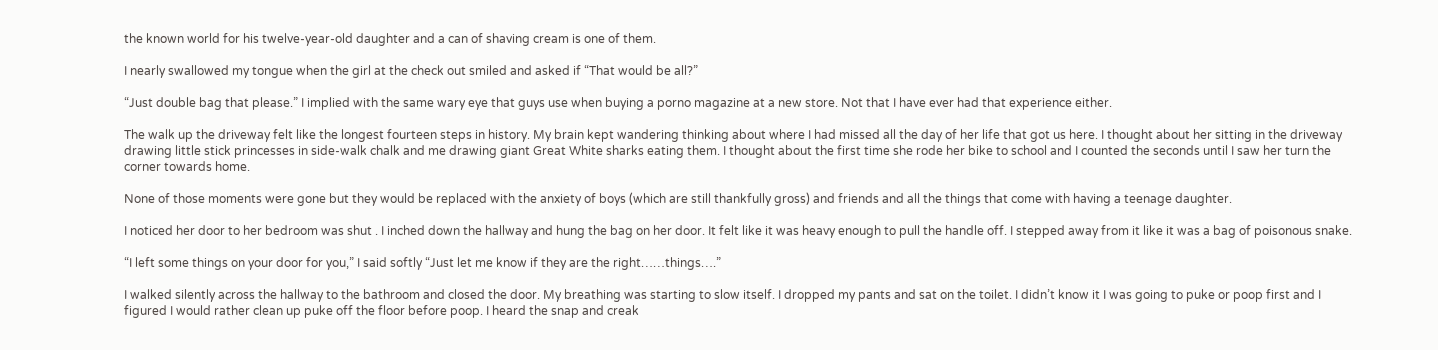the known world for his twelve-year-old daughter and a can of shaving cream is one of them.

I nearly swallowed my tongue when the girl at the check out smiled and asked if “That would be all?”

“Just double bag that please.” I implied with the same wary eye that guys use when buying a porno magazine at a new store. Not that I have ever had that experience either.

The walk up the driveway felt like the longest fourteen steps in history. My brain kept wandering thinking about where I had missed all the day of her life that got us here. I thought about her sitting in the driveway drawing little stick princesses in side-walk chalk and me drawing giant Great White sharks eating them. I thought about the first time she rode her bike to school and I counted the seconds until I saw her turn the corner towards home.

None of those moments were gone but they would be replaced with the anxiety of boys (which are still thankfully gross) and friends and all the things that come with having a teenage daughter.

I noticed her door to her bedroom was shut . I inched down the hallway and hung the bag on her door. It felt like it was heavy enough to pull the handle off. I stepped away from it like it was a bag of poisonous snake.

“I left some things on your door for you,” I said softly “Just let me know if they are the right……things….”

I walked silently across the hallway to the bathroom and closed the door. My breathing was starting to slow itself. I dropped my pants and sat on the toilet. I didn’t know it I was going to puke or poop first and I figured I would rather clean up puke off the floor before poop. I heard the snap and creak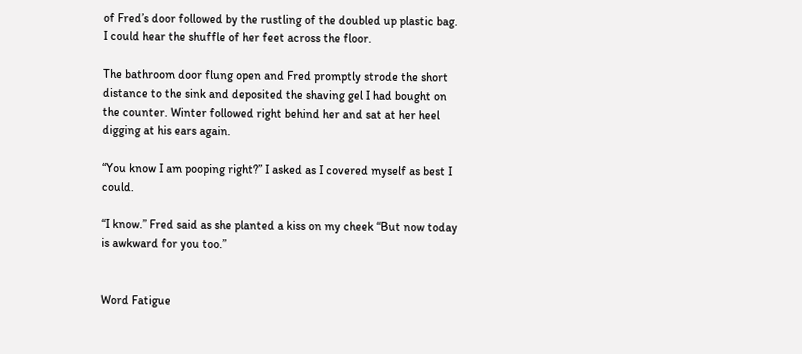of Fred’s door followed by the rustling of the doubled up plastic bag. I could hear the shuffle of her feet across the floor.

The bathroom door flung open and Fred promptly strode the short distance to the sink and deposited the shaving gel I had bought on the counter. Winter followed right behind her and sat at her heel digging at his ears again.

“You know I am pooping right?” I asked as I covered myself as best I could.

“I know.” Fred said as she planted a kiss on my cheek “But now today is awkward for you too.”


Word Fatigue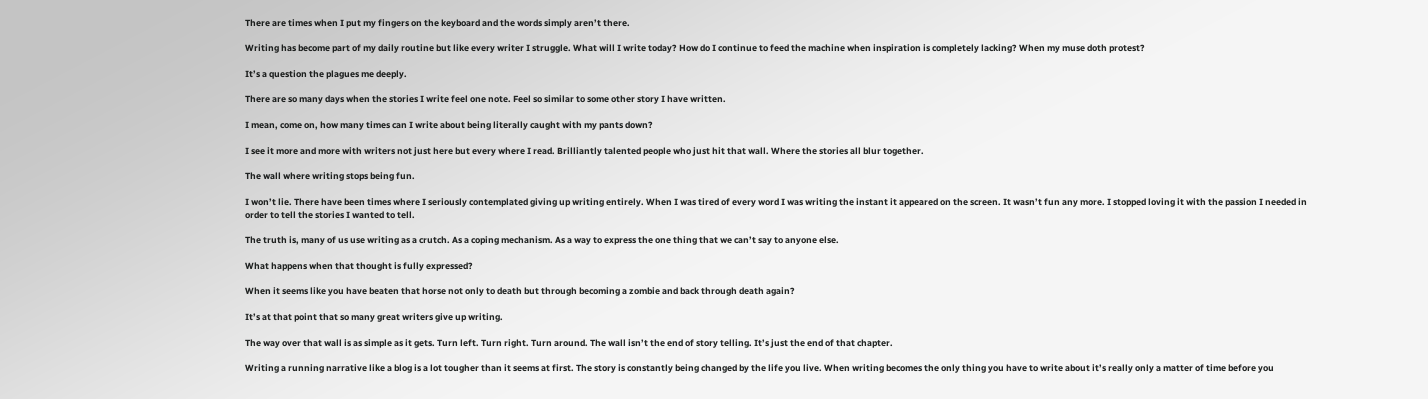There are times when I put my fingers on the keyboard and the words simply aren’t there.

Writing has become part of my daily routine but like every writer I struggle. What will I write today? How do I continue to feed the machine when inspiration is completely lacking? When my muse doth protest?

It’s a question the plagues me deeply.

There are so many days when the stories I write feel one note. Feel so similar to some other story I have written.

I mean, come on, how many times can I write about being literally caught with my pants down?

I see it more and more with writers not just here but every where I read. Brilliantly talented people who just hit that wall. Where the stories all blur together.

The wall where writing stops being fun.

I won’t lie. There have been times where I seriously contemplated giving up writing entirely. When I was tired of every word I was writing the instant it appeared on the screen. It wasn’t fun any more. I stopped loving it with the passion I needed in order to tell the stories I wanted to tell.

The truth is, many of us use writing as a crutch. As a coping mechanism. As a way to express the one thing that we can’t say to anyone else.

What happens when that thought is fully expressed?

When it seems like you have beaten that horse not only to death but through becoming a zombie and back through death again?

It’s at that point that so many great writers give up writing.

The way over that wall is as simple as it gets. Turn left. Turn right. Turn around. The wall isn’t the end of story telling. It’s just the end of that chapter.

Writing a running narrative like a blog is a lot tougher than it seems at first. The story is constantly being changed by the life you live. When writing becomes the only thing you have to write about it’s really only a matter of time before you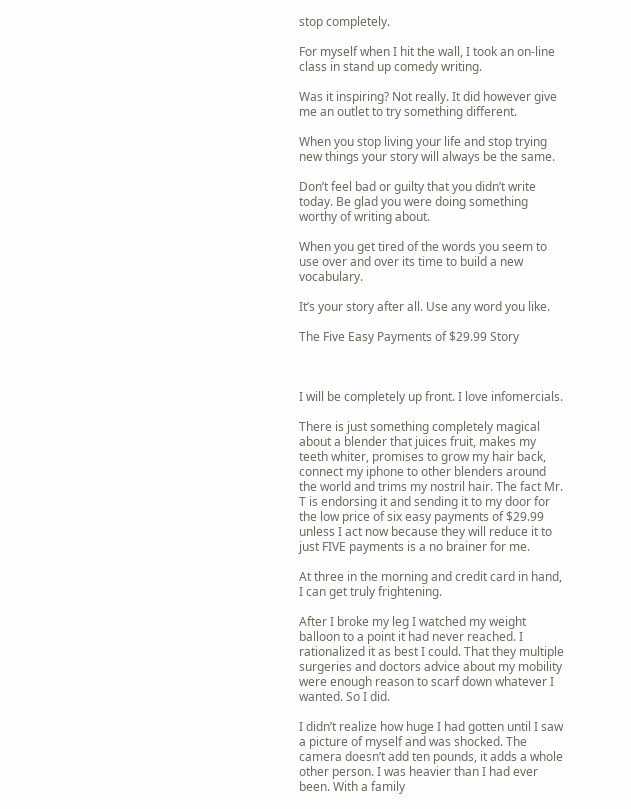stop completely.

For myself when I hit the wall, I took an on-line class in stand up comedy writing.

Was it inspiring? Not really. It did however give me an outlet to try something different.

When you stop living your life and stop trying new things your story will always be the same.

Don’t feel bad or guilty that you didn’t write today. Be glad you were doing something worthy of writing about.

When you get tired of the words you seem to use over and over its time to build a new vocabulary.

It’s your story after all. Use any word you like.

The Five Easy Payments of $29.99 Story



I will be completely up front. I love infomercials.

There is just something completely magical about a blender that juices fruit, makes my teeth whiter, promises to grow my hair back, connect my iphone to other blenders around the world and trims my nostril hair. The fact Mr. T is endorsing it and sending it to my door for the low price of six easy payments of $29.99 unless I act now because they will reduce it to just FIVE payments is a no brainer for me.

At three in the morning and credit card in hand, I can get truly frightening.

After I broke my leg I watched my weight balloon to a point it had never reached. I rationalized it as best I could. That they multiple surgeries and doctors advice about my mobility were enough reason to scarf down whatever I wanted. So I did.

I didn’t realize how huge I had gotten until I saw a picture of myself and was shocked. The camera doesn’t add ten pounds, it adds a whole other person. I was heavier than I had ever been. With a family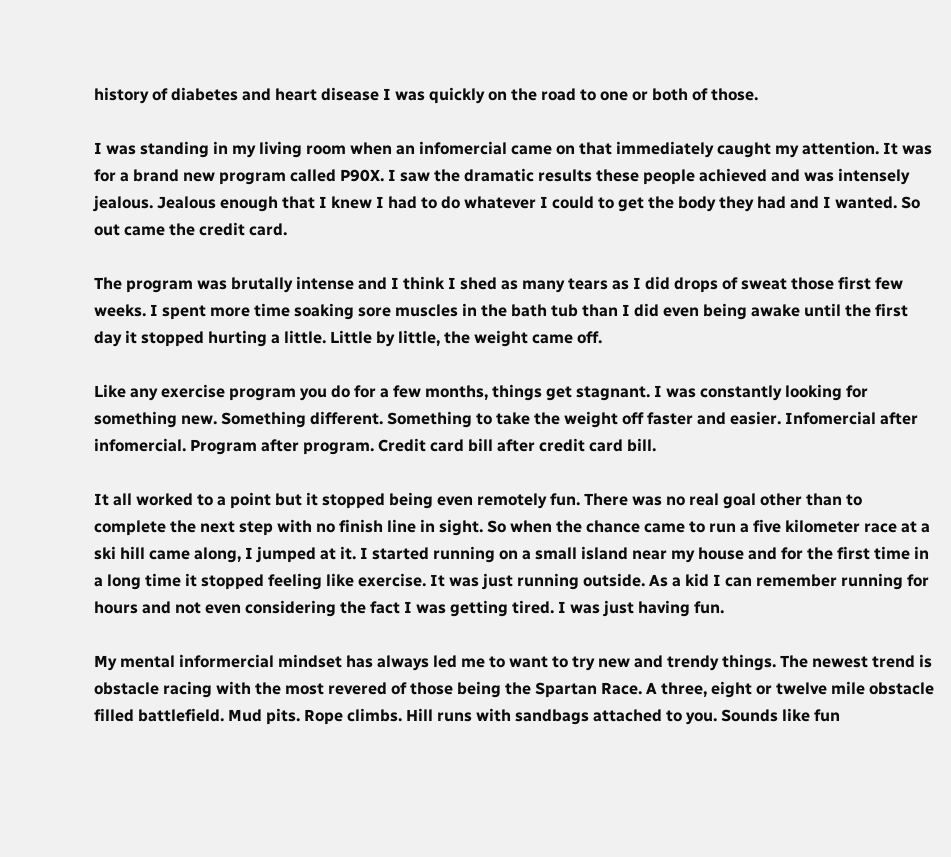history of diabetes and heart disease I was quickly on the road to one or both of those.

I was standing in my living room when an infomercial came on that immediately caught my attention. It was for a brand new program called P90X. I saw the dramatic results these people achieved and was intensely jealous. Jealous enough that I knew I had to do whatever I could to get the body they had and I wanted. So out came the credit card.

The program was brutally intense and I think I shed as many tears as I did drops of sweat those first few weeks. I spent more time soaking sore muscles in the bath tub than I did even being awake until the first day it stopped hurting a little. Little by little, the weight came off.

Like any exercise program you do for a few months, things get stagnant. I was constantly looking for something new. Something different. Something to take the weight off faster and easier. Infomercial after infomercial. Program after program. Credit card bill after credit card bill.

It all worked to a point but it stopped being even remotely fun. There was no real goal other than to complete the next step with no finish line in sight. So when the chance came to run a five kilometer race at a ski hill came along, I jumped at it. I started running on a small island near my house and for the first time in a long time it stopped feeling like exercise. It was just running outside. As a kid I can remember running for hours and not even considering the fact I was getting tired. I was just having fun.

My mental informercial mindset has always led me to want to try new and trendy things. The newest trend is obstacle racing with the most revered of those being the Spartan Race. A three, eight or twelve mile obstacle filled battlefield. Mud pits. Rope climbs. Hill runs with sandbags attached to you. Sounds like fun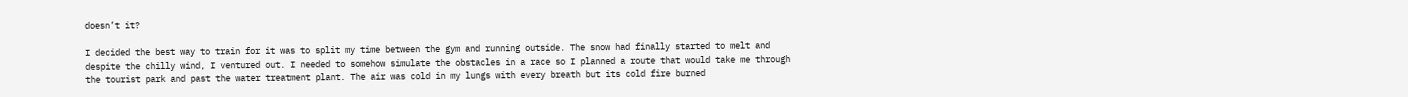doesn’t it?

I decided the best way to train for it was to split my time between the gym and running outside. The snow had finally started to melt and despite the chilly wind, I ventured out. I needed to somehow simulate the obstacles in a race so I planned a route that would take me through the tourist park and past the water treatment plant. The air was cold in my lungs with every breath but its cold fire burned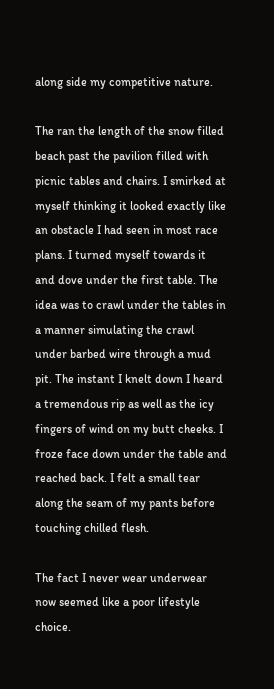along side my competitive nature.

The ran the length of the snow filled beach past the pavilion filled with picnic tables and chairs. I smirked at myself thinking it looked exactly like an obstacle I had seen in most race plans. I turned myself towards it and dove under the first table. The idea was to crawl under the tables in a manner simulating the crawl under barbed wire through a mud pit. The instant I knelt down I heard a tremendous rip as well as the icy fingers of wind on my butt cheeks. I froze face down under the table and reached back. I felt a small tear along the seam of my pants before touching chilled flesh.

The fact I never wear underwear now seemed like a poor lifestyle choice.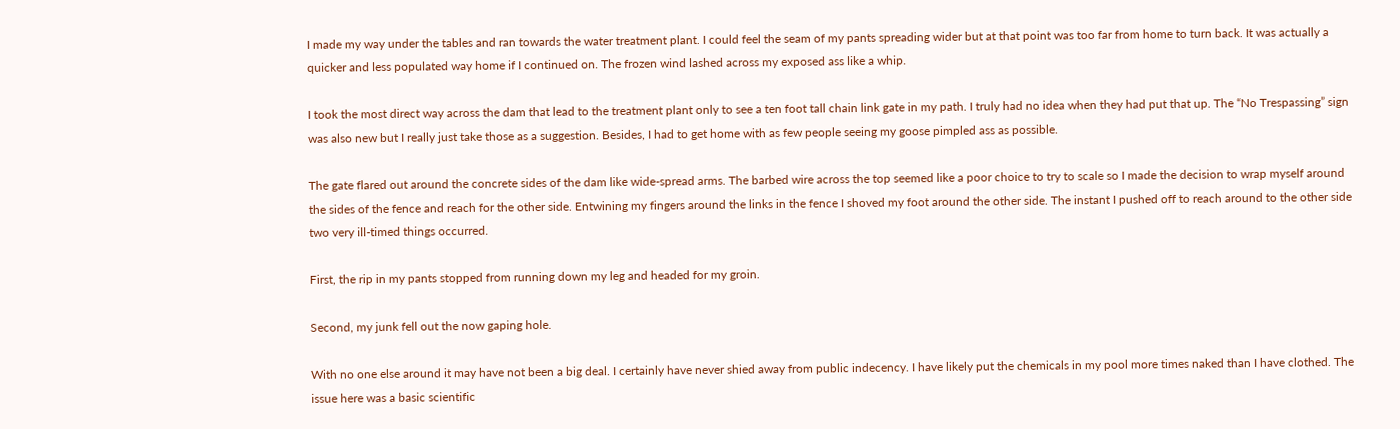I made my way under the tables and ran towards the water treatment plant. I could feel the seam of my pants spreading wider but at that point was too far from home to turn back. It was actually a quicker and less populated way home if I continued on. The frozen wind lashed across my exposed ass like a whip.

I took the most direct way across the dam that lead to the treatment plant only to see a ten foot tall chain link gate in my path. I truly had no idea when they had put that up. The “No Trespassing” sign was also new but I really just take those as a suggestion. Besides, I had to get home with as few people seeing my goose pimpled ass as possible.

The gate flared out around the concrete sides of the dam like wide-spread arms. The barbed wire across the top seemed like a poor choice to try to scale so I made the decision to wrap myself around the sides of the fence and reach for the other side. Entwining my fingers around the links in the fence I shoved my foot around the other side. The instant I pushed off to reach around to the other side two very ill-timed things occurred.

First, the rip in my pants stopped from running down my leg and headed for my groin.

Second, my junk fell out the now gaping hole.

With no one else around it may have not been a big deal. I certainly have never shied away from public indecency. I have likely put the chemicals in my pool more times naked than I have clothed. The issue here was a basic scientific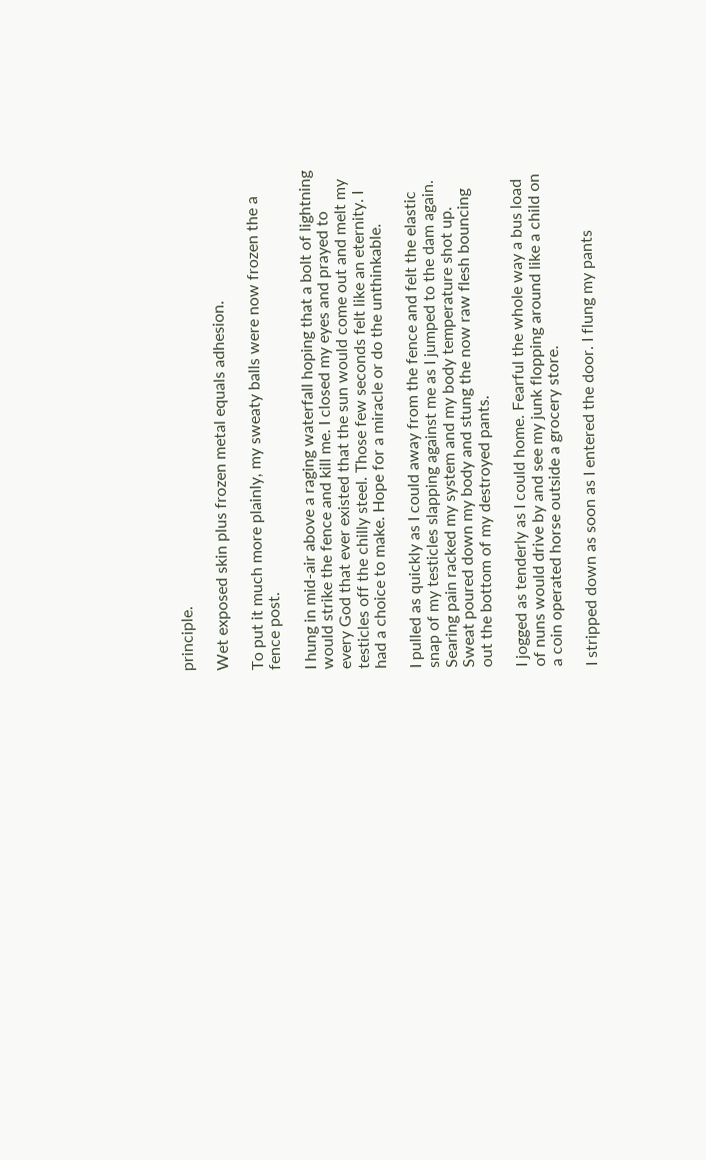principle.

Wet exposed skin plus frozen metal equals adhesion.

To put it much more plainly, my sweaty balls were now frozen the a fence post.

I hung in mid-air above a raging waterfall hoping that a bolt of lightning would strike the fence and kill me. I closed my eyes and prayed to every God that ever existed that the sun would come out and melt my testicles off the chilly steel. Those few seconds felt like an eternity. I had a choice to make. Hope for a miracle or do the unthinkable.

I pulled as quickly as I could away from the fence and felt the elastic snap of my testicles slapping against me as I jumped to the dam again. Searing pain racked my system and my body temperature shot up. Sweat poured down my body and stung the now raw flesh bouncing out the bottom of my destroyed pants.

I jogged as tenderly as I could home. Fearful the whole way a bus load of nuns would drive by and see my junk flopping around like a child on a coin operated horse outside a grocery store.

I stripped down as soon as I entered the door. I flung my pants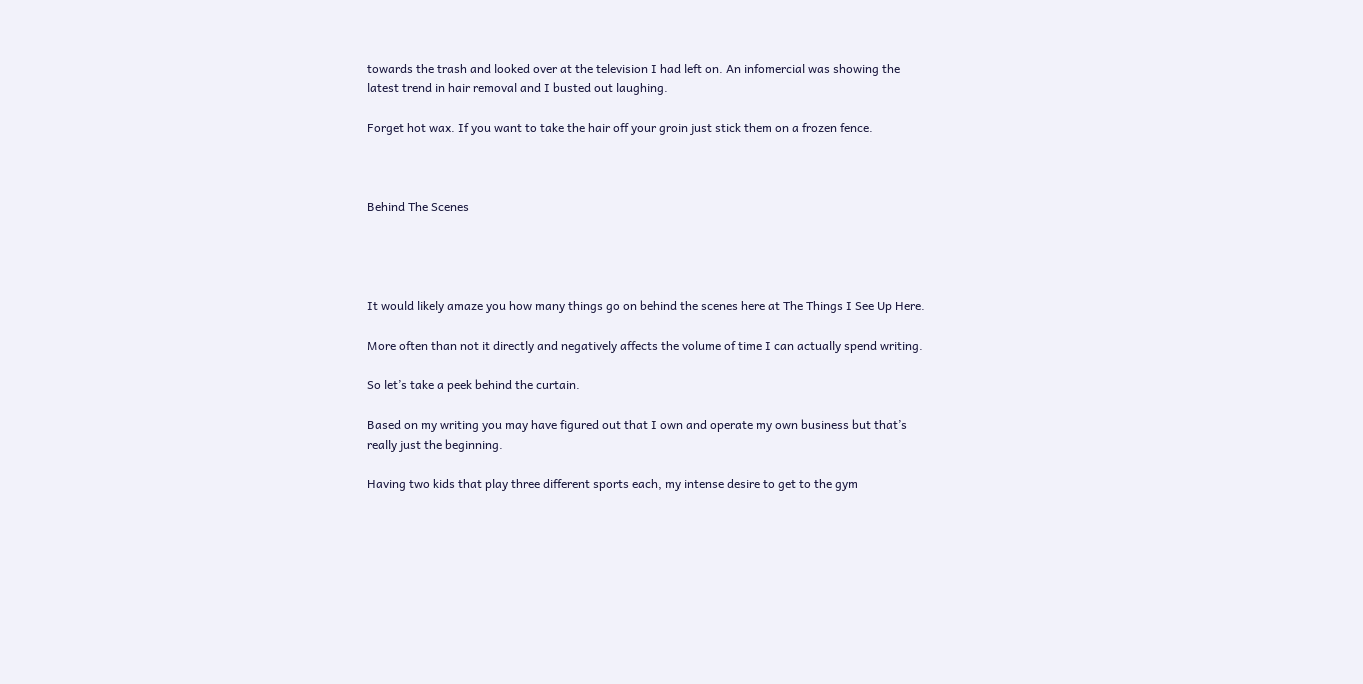towards the trash and looked over at the television I had left on. An infomercial was showing the latest trend in hair removal and I busted out laughing.

Forget hot wax. If you want to take the hair off your groin just stick them on a frozen fence.



Behind The Scenes




It would likely amaze you how many things go on behind the scenes here at The Things I See Up Here.

More often than not it directly and negatively affects the volume of time I can actually spend writing.

So let’s take a peek behind the curtain.

Based on my writing you may have figured out that I own and operate my own business but that’s really just the beginning.

Having two kids that play three different sports each, my intense desire to get to the gym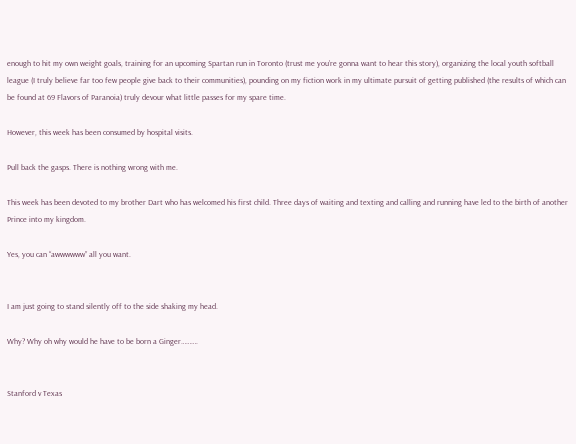enough to hit my own weight goals, training for an upcoming Spartan run in Toronto (trust me you’re gonna want to hear this story), organizing the local youth softball league (I truly believe far too few people give back to their communities), pounding on my fiction work in my ultimate pursuit of getting published (the results of which can be found at 69 Flavors of Paranoia) truly devour what little passes for my spare time.

However, this week has been consumed by hospital visits.

Pull back the gasps. There is nothing wrong with me.

This week has been devoted to my brother Dart who has welcomed his first child. Three days of waiting and texting and calling and running have led to the birth of another Prince into my kingdom.

Yes, you can “awwwwww” all you want.


I am just going to stand silently off to the side shaking my head.

Why? Why oh why would he have to be born a Ginger……….


Stanford v Texas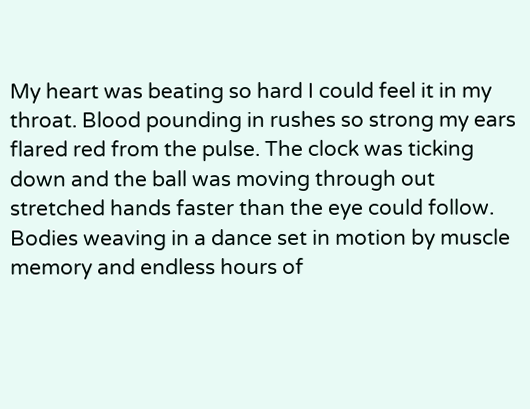My heart was beating so hard I could feel it in my throat. Blood pounding in rushes so strong my ears flared red from the pulse. The clock was ticking down and the ball was moving through out stretched hands faster than the eye could follow. Bodies weaving in a dance set in motion by muscle memory and endless hours of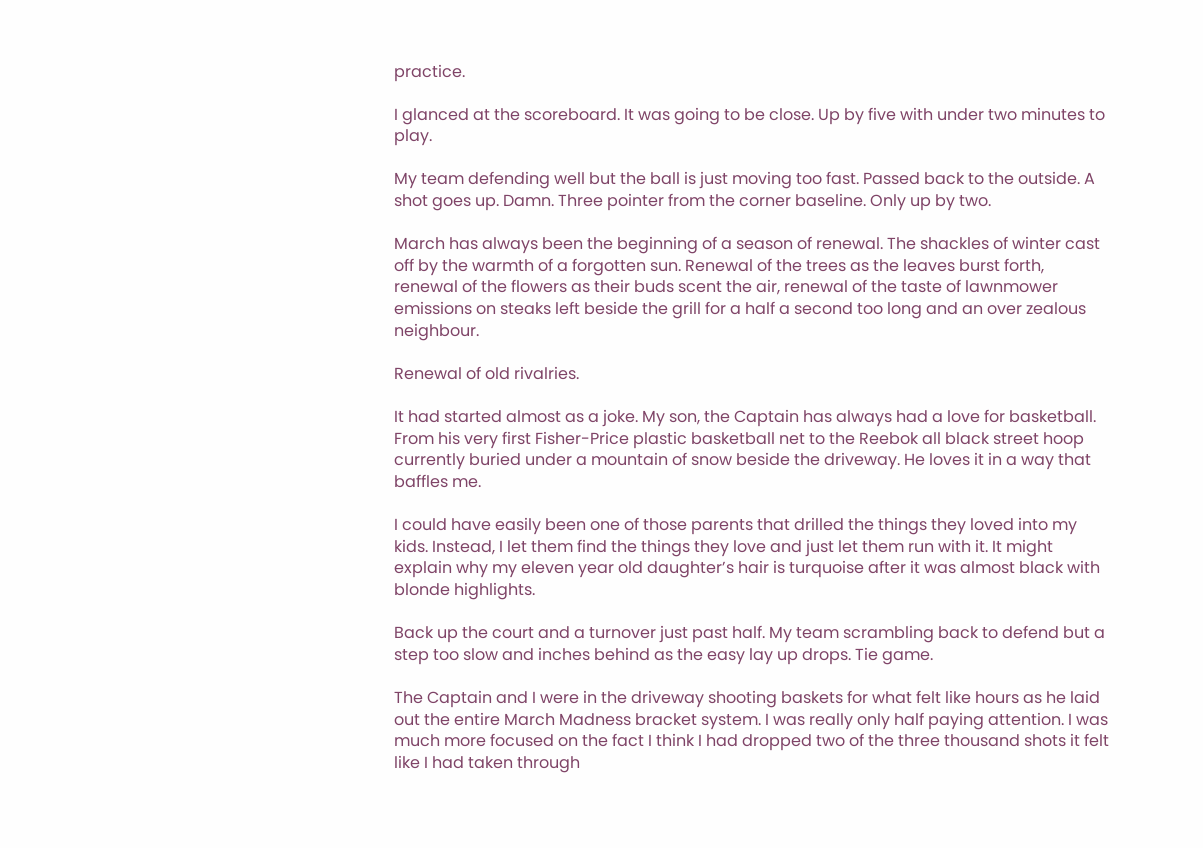practice.

I glanced at the scoreboard. It was going to be close. Up by five with under two minutes to play.

My team defending well but the ball is just moving too fast. Passed back to the outside. A shot goes up. Damn. Three pointer from the corner baseline. Only up by two.

March has always been the beginning of a season of renewal. The shackles of winter cast off by the warmth of a forgotten sun. Renewal of the trees as the leaves burst forth, renewal of the flowers as their buds scent the air, renewal of the taste of lawnmower emissions on steaks left beside the grill for a half a second too long and an over zealous neighbour.

Renewal of old rivalries.

It had started almost as a joke. My son, the Captain has always had a love for basketball. From his very first Fisher-Price plastic basketball net to the Reebok all black street hoop currently buried under a mountain of snow beside the driveway. He loves it in a way that baffles me.

I could have easily been one of those parents that drilled the things they loved into my kids. Instead, I let them find the things they love and just let them run with it. It might explain why my eleven year old daughter’s hair is turquoise after it was almost black with blonde highlights.

Back up the court and a turnover just past half. My team scrambling back to defend but a step too slow and inches behind as the easy lay up drops. Tie game.

The Captain and I were in the driveway shooting baskets for what felt like hours as he laid out the entire March Madness bracket system. I was really only half paying attention. I was much more focused on the fact I think I had dropped two of the three thousand shots it felt like I had taken through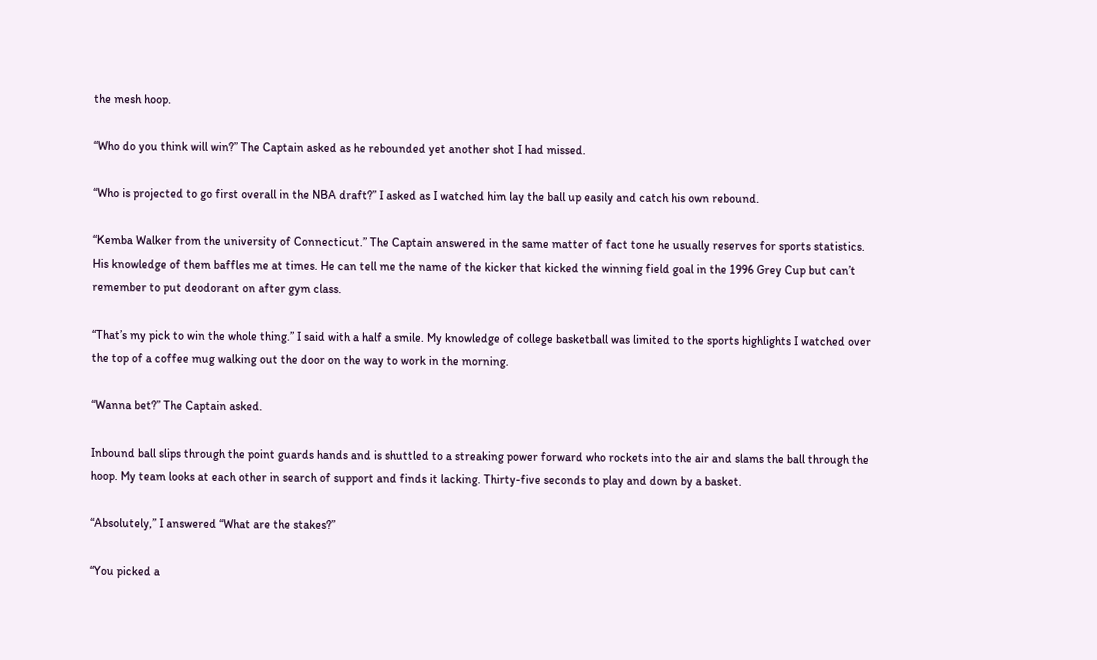the mesh hoop.

“Who do you think will win?” The Captain asked as he rebounded yet another shot I had missed.

“Who is projected to go first overall in the NBA draft?” I asked as I watched him lay the ball up easily and catch his own rebound.

“Kemba Walker from the university of Connecticut.” The Captain answered in the same matter of fact tone he usually reserves for sports statistics. His knowledge of them baffles me at times. He can tell me the name of the kicker that kicked the winning field goal in the 1996 Grey Cup but can’t remember to put deodorant on after gym class.

“That’s my pick to win the whole thing.” I said with a half a smile. My knowledge of college basketball was limited to the sports highlights I watched over the top of a coffee mug walking out the door on the way to work in the morning.

“Wanna bet?” The Captain asked.

Inbound ball slips through the point guards hands and is shuttled to a streaking power forward who rockets into the air and slams the ball through the hoop. My team looks at each other in search of support and finds it lacking. Thirty-five seconds to play and down by a basket.

“Absolutely,” I answered “What are the stakes?”

“You picked a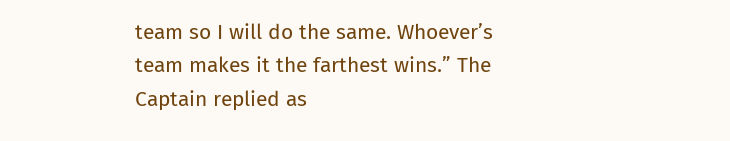team so I will do the same. Whoever’s team makes it the farthest wins.” The Captain replied as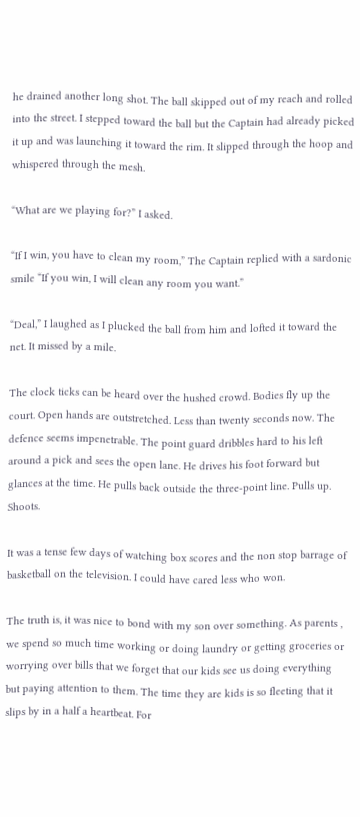he drained another long shot. The ball skipped out of my reach and rolled into the street. I stepped toward the ball but the Captain had already picked it up and was launching it toward the rim. It slipped through the hoop and whispered through the mesh.

“What are we playing for?” I asked.

“If I win, you have to clean my room,” The Captain replied with a sardonic smile “If you win, I will clean any room you want.”

“Deal,” I laughed as I plucked the ball from him and lofted it toward the net. It missed by a mile.

The clock ticks can be heard over the hushed crowd. Bodies fly up the court. Open hands are outstretched. Less than twenty seconds now. The defence seems impenetrable. The point guard dribbles hard to his left around a pick and sees the open lane. He drives his foot forward but glances at the time. He pulls back outside the three-point line. Pulls up. Shoots.

It was a tense few days of watching box scores and the non stop barrage of basketball on the television. I could have cared less who won.

The truth is, it was nice to bond with my son over something. As parents , we spend so much time working or doing laundry or getting groceries or worrying over bills that we forget that our kids see us doing everything but paying attention to them. The time they are kids is so fleeting that it slips by in a half a heartbeat. For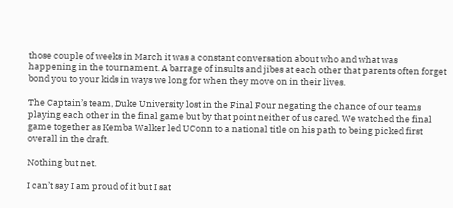those couple of weeks in March it was a constant conversation about who and what was happening in the tournament. A barrage of insults and jibes at each other that parents often forget bond you to your kids in ways we long for when they move on in their lives.

The Captain’s team, Duke University lost in the Final Four negating the chance of our teams playing each other in the final game but by that point neither of us cared. We watched the final game together as Kemba Walker led UConn to a national title on his path to being picked first overall in the draft.

Nothing but net.

I can’t say I am proud of it but I sat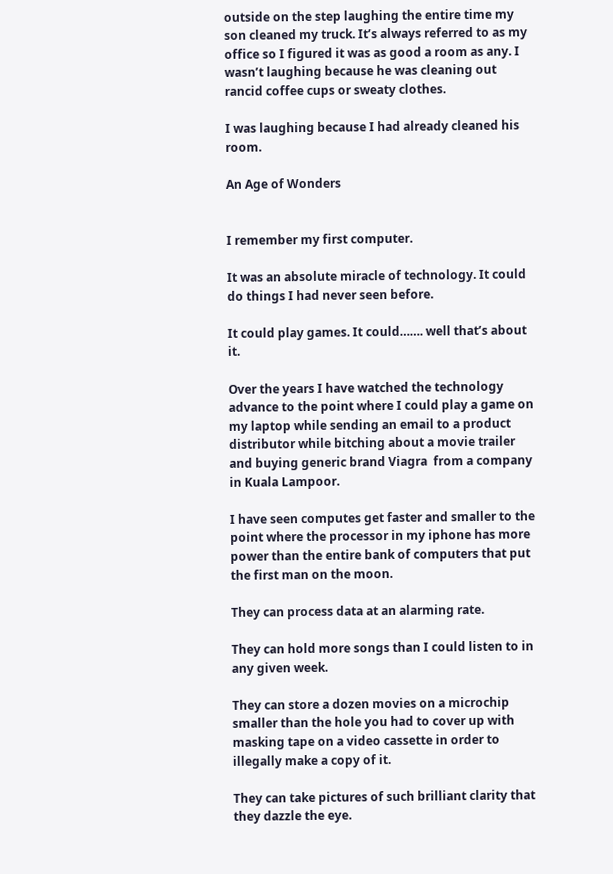outside on the step laughing the entire time my son cleaned my truck. It’s always referred to as my office so I figured it was as good a room as any. I wasn’t laughing because he was cleaning out rancid coffee cups or sweaty clothes.

I was laughing because I had already cleaned his room.

An Age of Wonders


I remember my first computer.

It was an absolute miracle of technology. It could do things I had never seen before.

It could play games. It could……. well that’s about it.

Over the years I have watched the technology advance to the point where I could play a game on my laptop while sending an email to a product distributor while bitching about a movie trailer and buying generic brand Viagra  from a company in Kuala Lampoor.

I have seen computes get faster and smaller to the point where the processor in my iphone has more power than the entire bank of computers that put the first man on the moon.

They can process data at an alarming rate.

They can hold more songs than I could listen to in any given week.

They can store a dozen movies on a microchip smaller than the hole you had to cover up with masking tape on a video cassette in order to illegally make a copy of it.

They can take pictures of such brilliant clarity that they dazzle the eye.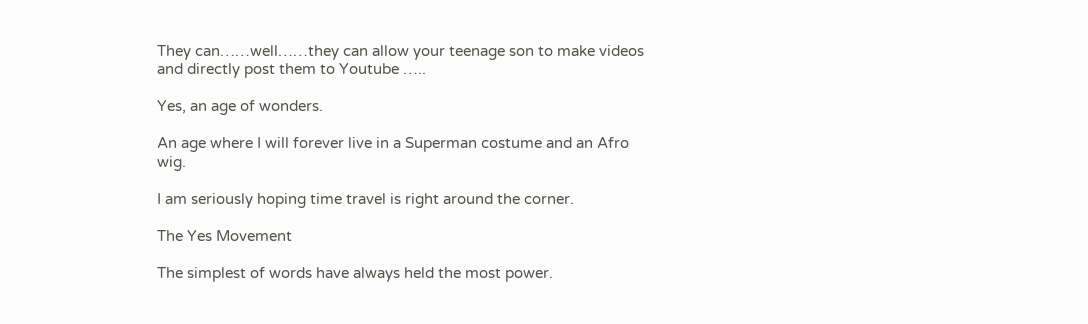They can……well……they can allow your teenage son to make videos and directly post them to Youtube …..

Yes, an age of wonders.

An age where I will forever live in a Superman costume and an Afro wig.

I am seriously hoping time travel is right around the corner.

The Yes Movement

The simplest of words have always held the most power.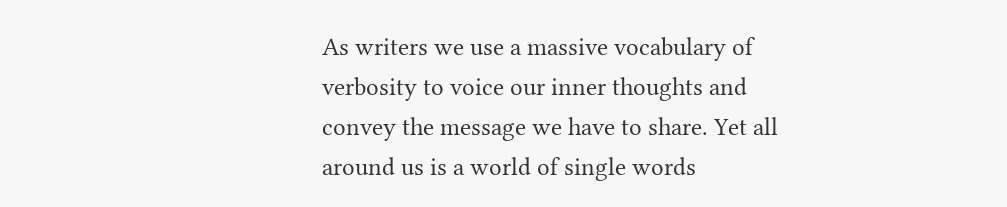As writers we use a massive vocabulary of verbosity to voice our inner thoughts and convey the message we have to share. Yet all around us is a world of single words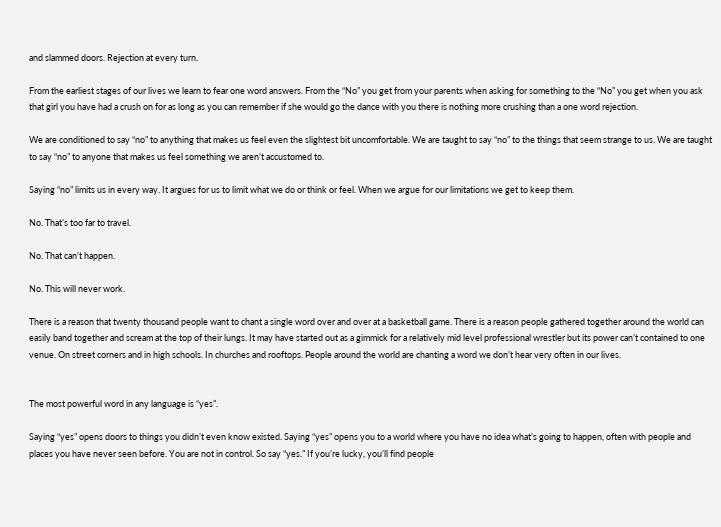and slammed doors. Rejection at every turn.

From the earliest stages of our lives we learn to fear one word answers. From the “No” you get from your parents when asking for something to the “No” you get when you ask that girl you have had a crush on for as long as you can remember if she would go the dance with you there is nothing more crushing than a one word rejection.

We are conditioned to say “no” to anything that makes us feel even the slightest bit uncomfortable. We are taught to say “no” to the things that seem strange to us. We are taught to say “no” to anyone that makes us feel something we aren’t accustomed to.

Saying “no” limits us in every way. It argues for us to limit what we do or think or feel. When we argue for our limitations we get to keep them.

No. That’s too far to travel.

No. That can’t happen.

No. This will never work.

There is a reason that twenty thousand people want to chant a single word over and over at a basketball game. There is a reason people gathered together around the world can easily band together and scream at the top of their lungs. It may have started out as a gimmick for a relatively mid level professional wrestler but its power can’t contained to one venue. On street corners and in high schools. In churches and rooftops. People around the world are chanting a word we don’t hear very often in our lives.


The most powerful word in any language is “yes”.

Saying “yes” opens doors to things you didn’t even know existed. Saying “yes” opens you to a world where you have no idea what’s going to happen, often with people and places you have never seen before. You are not in control. So say “yes.” If you’re lucky, you’ll find people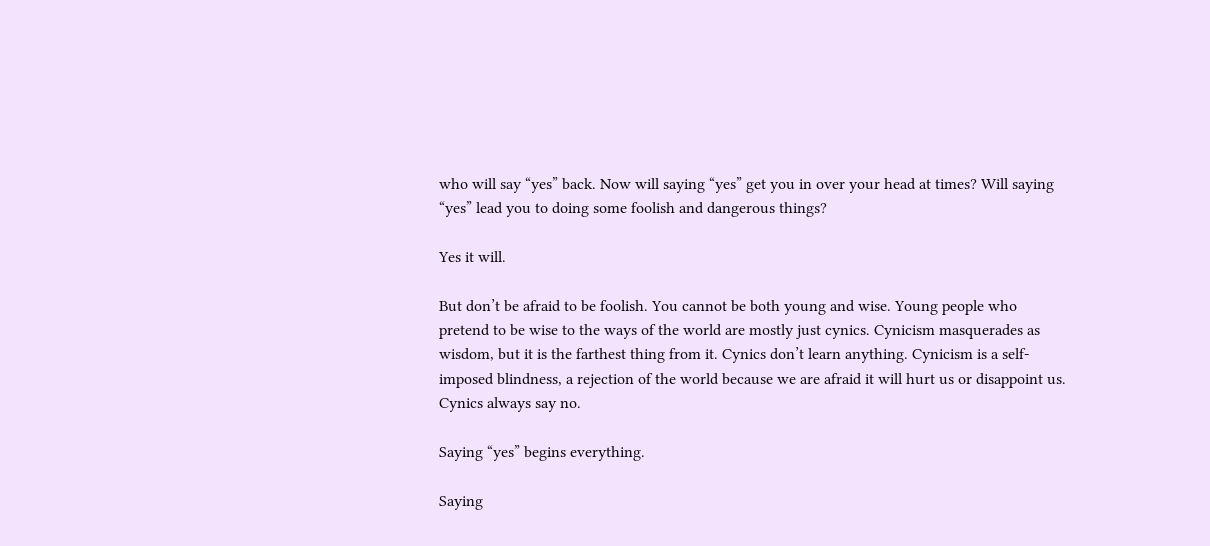who will say “yes” back. Now will saying “yes” get you in over your head at times? Will saying “yes” lead you to doing some foolish and dangerous things?

Yes it will.

But don’t be afraid to be foolish. You cannot be both young and wise. Young people who pretend to be wise to the ways of the world are mostly just cynics. Cynicism masquerades as wisdom, but it is the farthest thing from it. Cynics don’t learn anything. Cynicism is a self-imposed blindness, a rejection of the world because we are afraid it will hurt us or disappoint us. Cynics always say no.

Saying “yes” begins everything.

Saying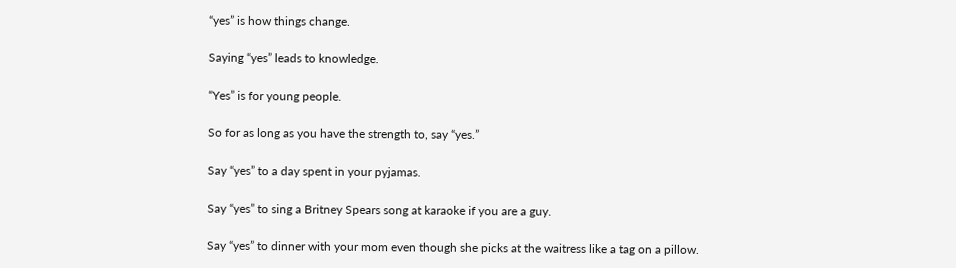“yes” is how things change.

Saying “yes” leads to knowledge.

“Yes” is for young people.

So for as long as you have the strength to, say “yes.”

Say “yes” to a day spent in your pyjamas.

Say “yes” to sing a Britney Spears song at karaoke if you are a guy.

Say “yes” to dinner with your mom even though she picks at the waitress like a tag on a pillow.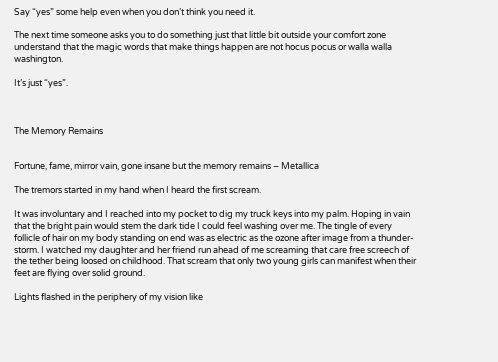Say “yes” some help even when you don’t think you need it.

The next time someone asks you to do something just that little bit outside your comfort zone understand that the magic words that make things happen are not hocus pocus or walla walla washington.

It’s just “yes”.



The Memory Remains


Fortune, fame, mirror vain, gone insane but the memory remains – Metallica

The tremors started in my hand when I heard the first scream.

It was involuntary and I reached into my pocket to dig my truck keys into my palm. Hoping in vain that the bright pain would stem the dark tide I could feel washing over me. The tingle of every follicle of hair on my body standing on end was as electric as the ozone after image from a thunder-storm. I watched my daughter and her friend run ahead of me screaming that care free screech of the tether being loosed on childhood. That scream that only two young girls can manifest when their feet are flying over solid ground.

Lights flashed in the periphery of my vision like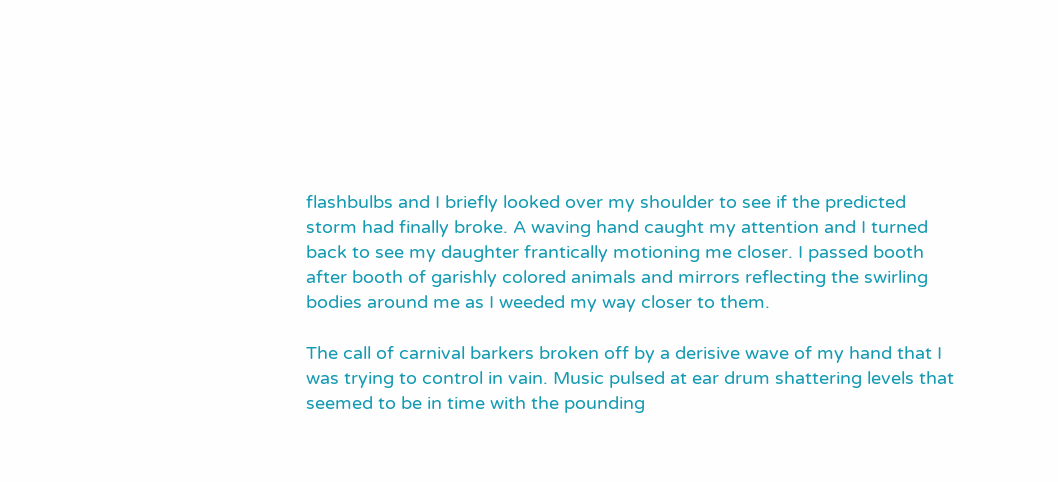flashbulbs and I briefly looked over my shoulder to see if the predicted storm had finally broke. A waving hand caught my attention and I turned back to see my daughter frantically motioning me closer. I passed booth after booth of garishly colored animals and mirrors reflecting the swirling bodies around me as I weeded my way closer to them.

The call of carnival barkers broken off by a derisive wave of my hand that I was trying to control in vain. Music pulsed at ear drum shattering levels that seemed to be in time with the pounding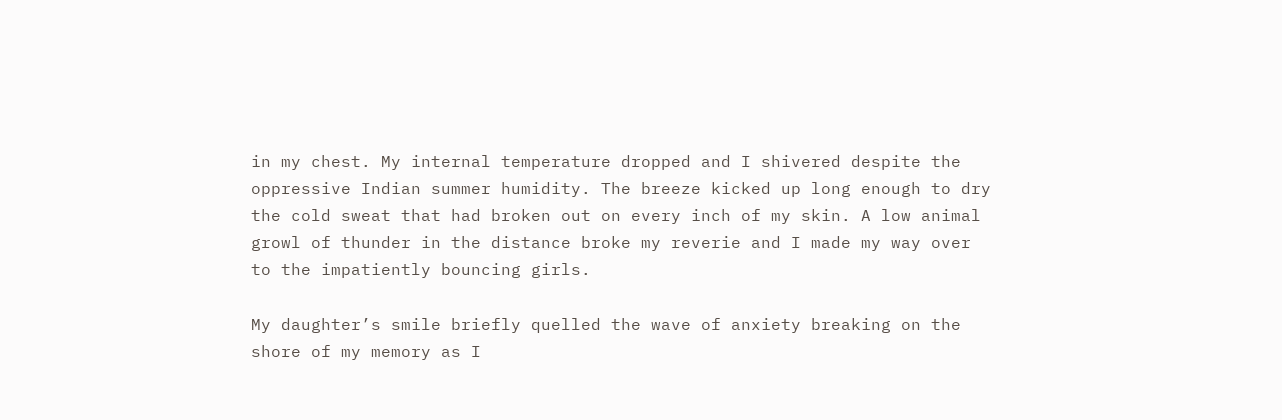in my chest. My internal temperature dropped and I shivered despite the oppressive Indian summer humidity. The breeze kicked up long enough to dry the cold sweat that had broken out on every inch of my skin. A low animal growl of thunder in the distance broke my reverie and I made my way over to the impatiently bouncing girls.

My daughter’s smile briefly quelled the wave of anxiety breaking on the shore of my memory as I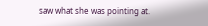saw what she was pointing at.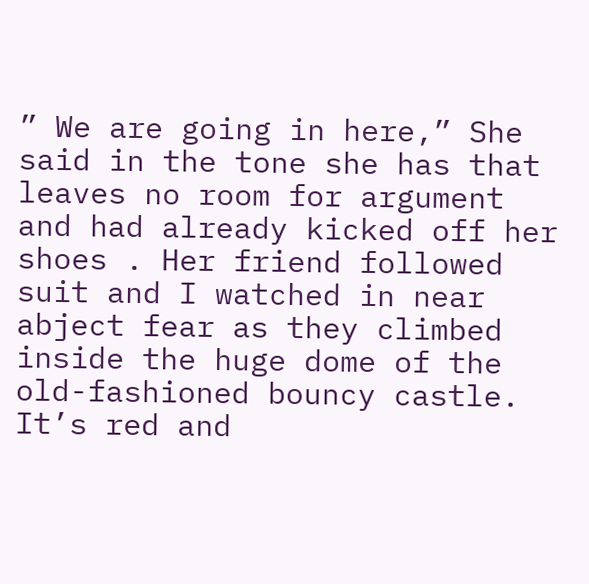” We are going in here,” She said in the tone she has that leaves no room for argument and had already kicked off her shoes . Her friend followed suit and I watched in near abject fear as they climbed inside the huge dome of the old-fashioned bouncy castle. It’s red and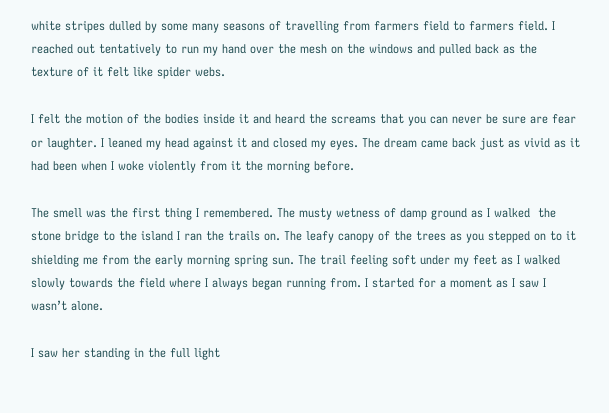white stripes dulled by some many seasons of travelling from farmers field to farmers field. I reached out tentatively to run my hand over the mesh on the windows and pulled back as the texture of it felt like spider webs.

I felt the motion of the bodies inside it and heard the screams that you can never be sure are fear or laughter. I leaned my head against it and closed my eyes. The dream came back just as vivid as it had been when I woke violently from it the morning before.

The smell was the first thing I remembered. The musty wetness of damp ground as I walked  the stone bridge to the island I ran the trails on. The leafy canopy of the trees as you stepped on to it shielding me from the early morning spring sun. The trail feeling soft under my feet as I walked slowly towards the field where I always began running from. I started for a moment as I saw I wasn’t alone.

I saw her standing in the full light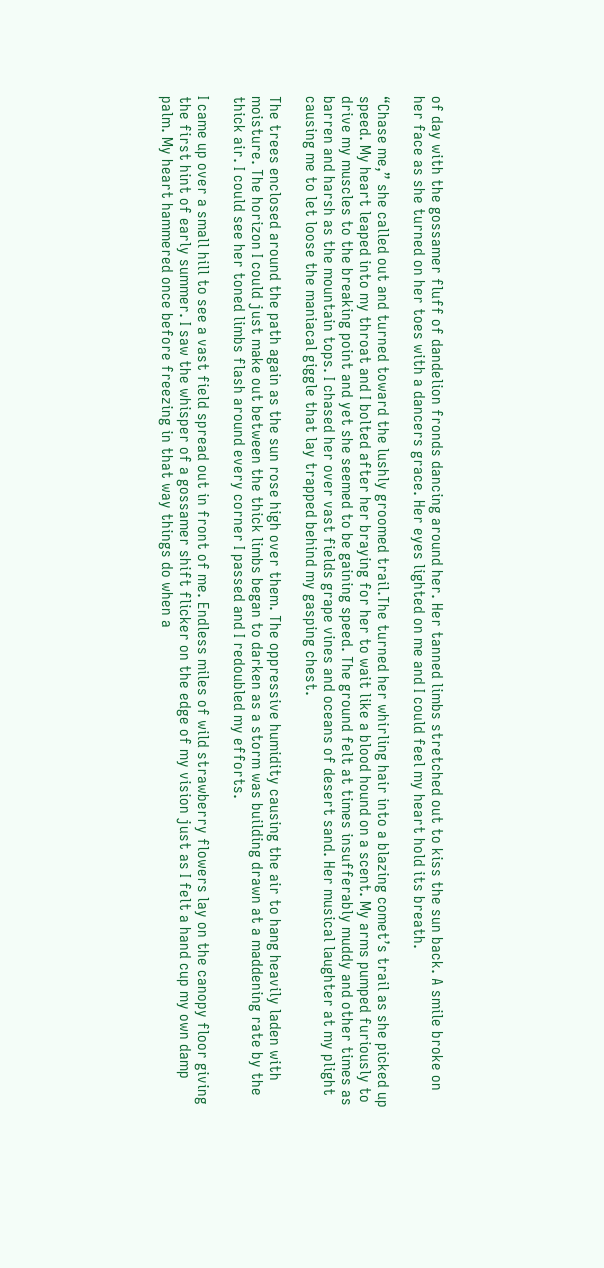of day with the gossamer fluff of dandelion fronds dancing around her. Her tanned limbs stretched out to kiss the sun back. A smile broke on her face as she turned on her toes with a dancers grace. Her eyes lighted on me and I could feel my heart hold its breath.

“Chase me,” she called out and turned toward the lushly groomed trail.The turned her whirling hair into a blazing comet’s trail as she picked up speed. My heart leaped into my throat and I bolted after her braying for her to wait like a blood hound on a scent. My arms pumped furiously to drive my muscles to the breaking point and yet she seemed to be gaining speed. The ground felt at times insufferably muddy and other times as barren and harsh as the mountain tops. I chased her over vast fields grape vines and oceans of desert sand. Her musical laughter at my plight causing me to let loose the maniacal giggle that lay trapped behind my gasping chest.

The trees enclosed around the path again as the sun rose high over them. The oppressive humidity causing the air to hang heavily laden with moisture. The horizon I could just make out between the thick limbs began to darken as a storm was building drawn at a maddening rate by the thick air. I could see her toned limbs flash around every corner I passed and I redoubled my efforts.

I came up over a small hill to see a vast field spread out in front of me. Endless miles of wild strawberry flowers lay on the canopy floor giving the first hint of early summer. I saw the whisper of a gossamer shift flicker on the edge of my vision just as I felt a hand cup my own damp palm. My heart hammered once before freezing in that way things do when a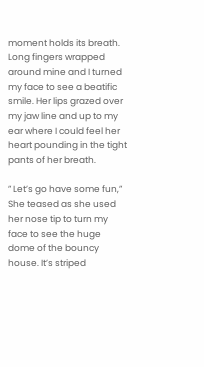moment holds its breath. Long fingers wrapped around mine and I turned my face to see a beatific smile. Her lips grazed over my jaw line and up to my ear where I could feel her heart pounding in the tight pants of her breath.

” Let’s go have some fun,” She teased as she used her nose tip to turn my face to see the huge dome of the bouncy house. It’s striped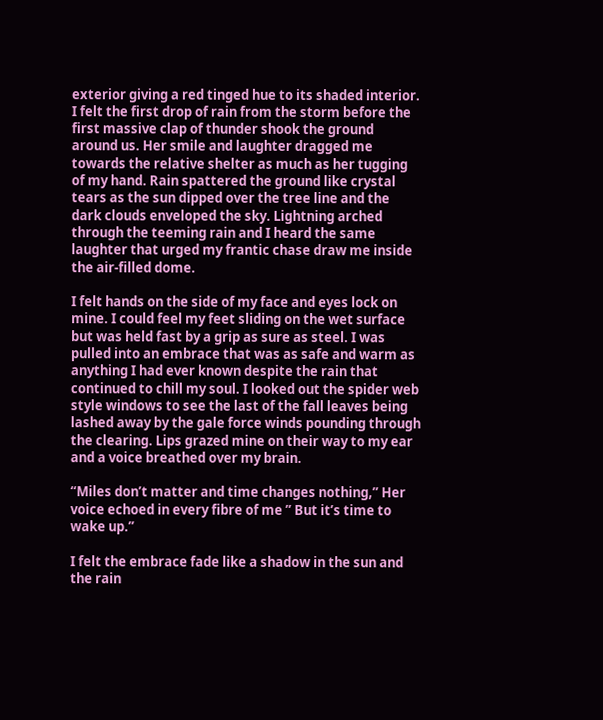exterior giving a red tinged hue to its shaded interior. I felt the first drop of rain from the storm before the first massive clap of thunder shook the ground around us. Her smile and laughter dragged me towards the relative shelter as much as her tugging of my hand. Rain spattered the ground like crystal tears as the sun dipped over the tree line and the dark clouds enveloped the sky. Lightning arched through the teeming rain and I heard the same laughter that urged my frantic chase draw me inside the air-filled dome.

I felt hands on the side of my face and eyes lock on mine. I could feel my feet sliding on the wet surface but was held fast by a grip as sure as steel. I was pulled into an embrace that was as safe and warm as anything I had ever known despite the rain that continued to chill my soul. I looked out the spider web style windows to see the last of the fall leaves being lashed away by the gale force winds pounding through the clearing. Lips grazed mine on their way to my ear and a voice breathed over my brain.

“Miles don’t matter and time changes nothing,” Her voice echoed in every fibre of me ” But it’s time to wake up.”

I felt the embrace fade like a shadow in the sun and the rain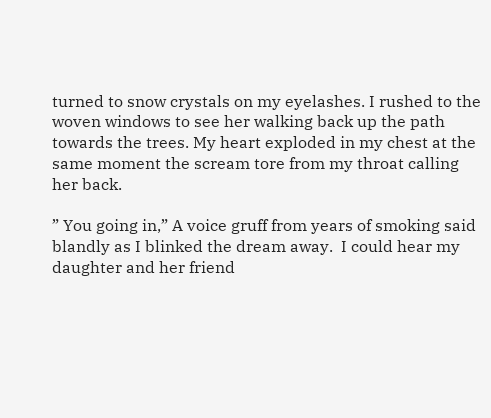turned to snow crystals on my eyelashes. I rushed to the woven windows to see her walking back up the path towards the trees. My heart exploded in my chest at the same moment the scream tore from my throat calling her back.

” You going in,” A voice gruff from years of smoking said blandly as I blinked the dream away.  I could hear my daughter and her friend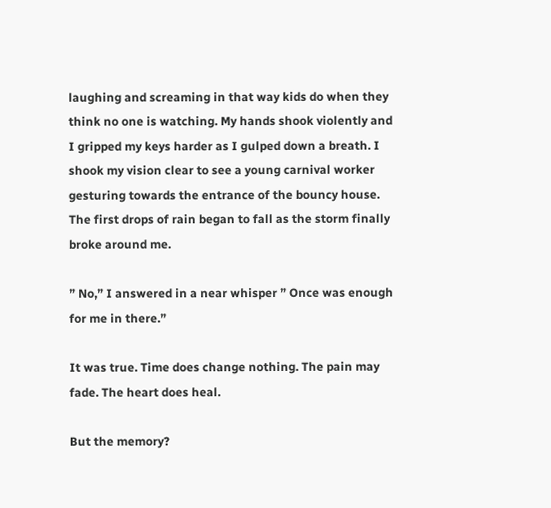laughing and screaming in that way kids do when they think no one is watching. My hands shook violently and I gripped my keys harder as I gulped down a breath. I shook my vision clear to see a young carnival worker gesturing towards the entrance of the bouncy house. The first drops of rain began to fall as the storm finally broke around me.

” No,” I answered in a near whisper ” Once was enough for me in there.”

It was true. Time does change nothing. The pain may fade. The heart does heal.

But the memory?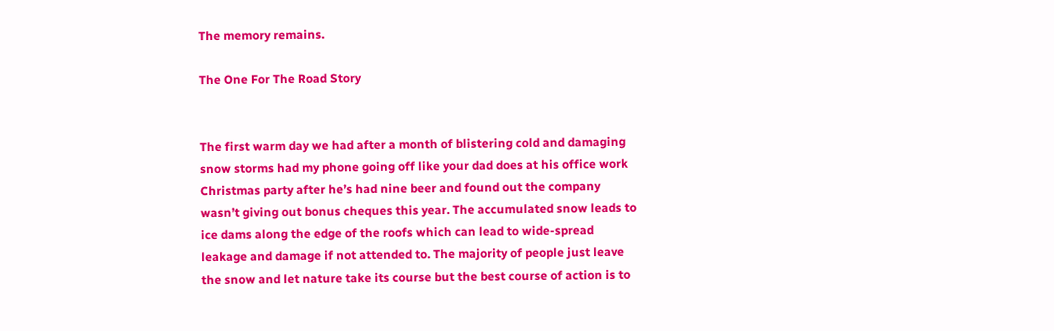The memory remains.

The One For The Road Story


The first warm day we had after a month of blistering cold and damaging snow storms had my phone going off like your dad does at his office work Christmas party after he’s had nine beer and found out the company wasn’t giving out bonus cheques this year. The accumulated snow leads to ice dams along the edge of the roofs which can lead to wide-spread leakage and damage if not attended to. The majority of people just leave the snow and let nature take its course but the best course of action is to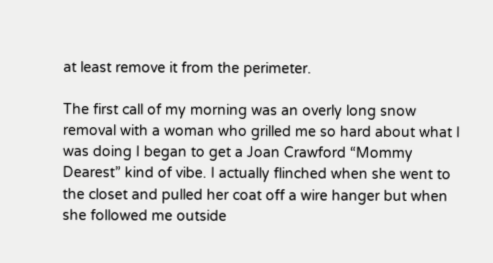at least remove it from the perimeter.

The first call of my morning was an overly long snow removal with a woman who grilled me so hard about what I was doing I began to get a Joan Crawford “Mommy Dearest” kind of vibe. I actually flinched when she went to the closet and pulled her coat off a wire hanger but when she followed me outside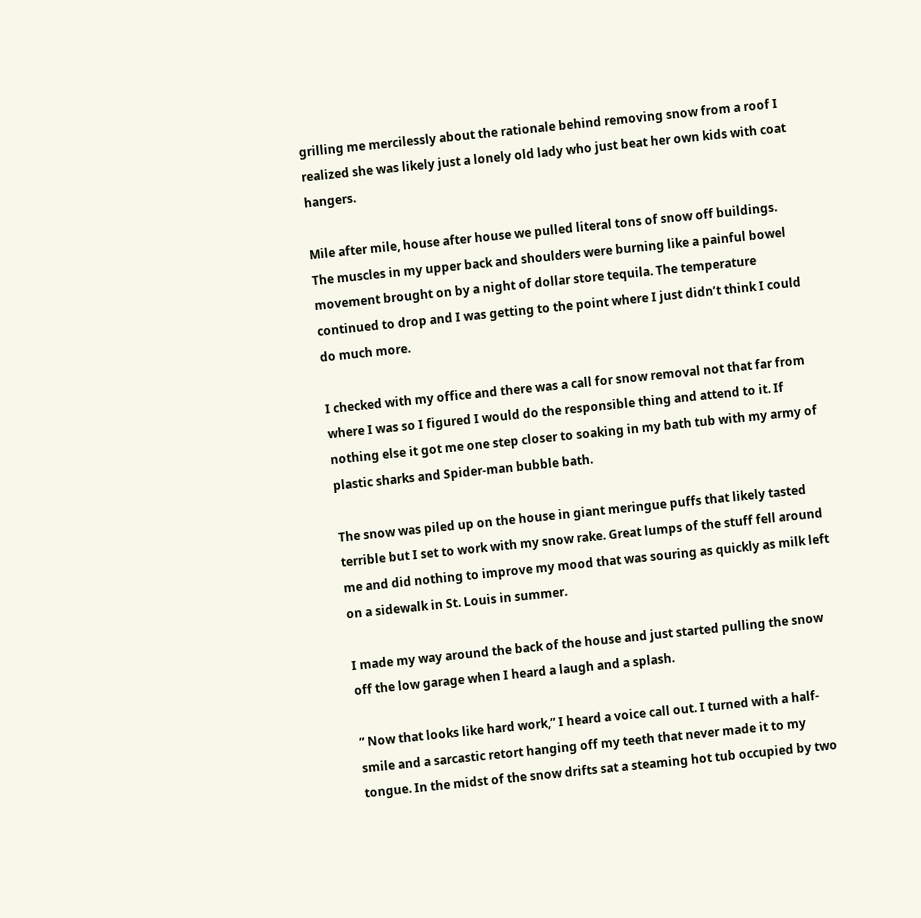grilling me mercilessly about the rationale behind removing snow from a roof I realized she was likely just a lonely old lady who just beat her own kids with coat hangers.

Mile after mile, house after house we pulled literal tons of snow off buildings. The muscles in my upper back and shoulders were burning like a painful bowel movement brought on by a night of dollar store tequila. The temperature continued to drop and I was getting to the point where I just didn’t think I could do much more.

I checked with my office and there was a call for snow removal not that far from where I was so I figured I would do the responsible thing and attend to it. If nothing else it got me one step closer to soaking in my bath tub with my army of plastic sharks and Spider-man bubble bath.

The snow was piled up on the house in giant meringue puffs that likely tasted terrible but I set to work with my snow rake. Great lumps of the stuff fell around me and did nothing to improve my mood that was souring as quickly as milk left on a sidewalk in St. Louis in summer.

I made my way around the back of the house and just started pulling the snow off the low garage when I heard a laugh and a splash.

” Now that looks like hard work,” I heard a voice call out. I turned with a half-smile and a sarcastic retort hanging off my teeth that never made it to my tongue. In the midst of the snow drifts sat a steaming hot tub occupied by two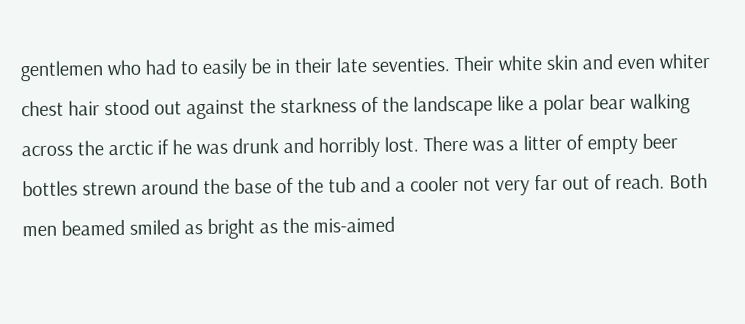gentlemen who had to easily be in their late seventies. Their white skin and even whiter chest hair stood out against the starkness of the landscape like a polar bear walking across the arctic if he was drunk and horribly lost. There was a litter of empty beer bottles strewn around the base of the tub and a cooler not very far out of reach. Both men beamed smiled as bright as the mis-aimed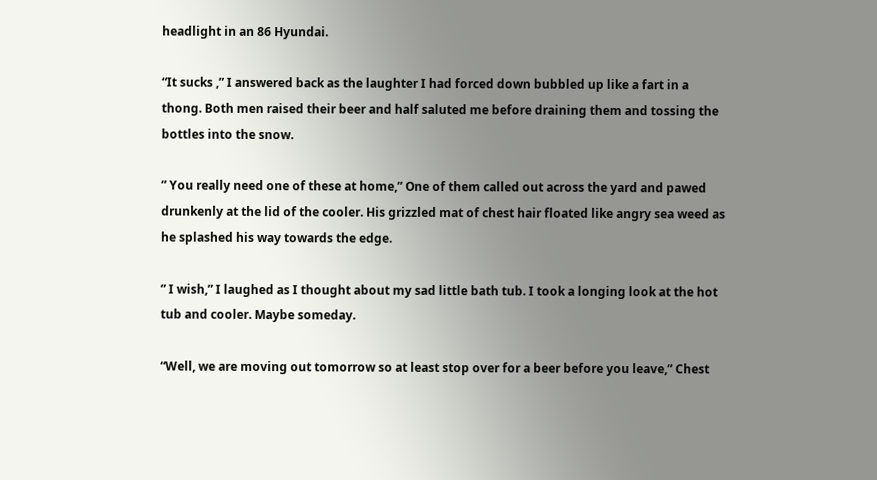headlight in an 86 Hyundai.

“It sucks ,” I answered back as the laughter I had forced down bubbled up like a fart in a thong. Both men raised their beer and half saluted me before draining them and tossing the bottles into the snow.

” You really need one of these at home,” One of them called out across the yard and pawed drunkenly at the lid of the cooler. His grizzled mat of chest hair floated like angry sea weed as he splashed his way towards the edge.

” I wish,” I laughed as I thought about my sad little bath tub. I took a longing look at the hot tub and cooler. Maybe someday.

“Well, we are moving out tomorrow so at least stop over for a beer before you leave,” Chest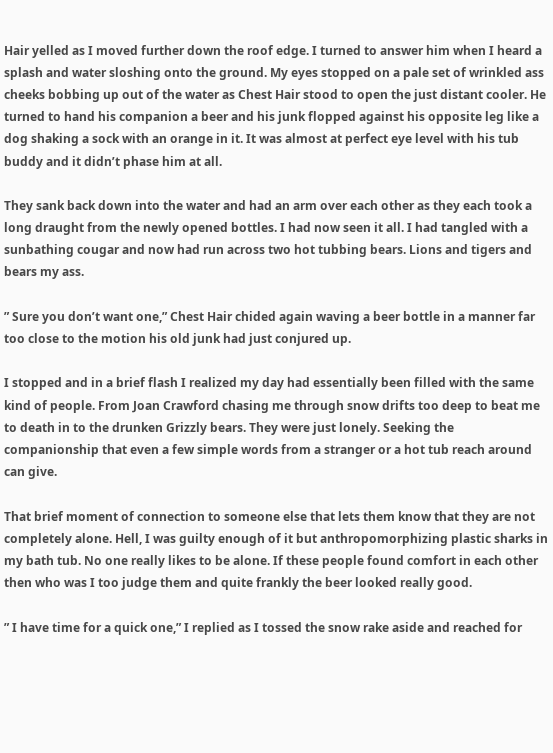Hair yelled as I moved further down the roof edge. I turned to answer him when I heard a splash and water sloshing onto the ground. My eyes stopped on a pale set of wrinkled ass cheeks bobbing up out of the water as Chest Hair stood to open the just distant cooler. He turned to hand his companion a beer and his junk flopped against his opposite leg like a dog shaking a sock with an orange in it. It was almost at perfect eye level with his tub buddy and it didn’t phase him at all.

They sank back down into the water and had an arm over each other as they each took a long draught from the newly opened bottles. I had now seen it all. I had tangled with a sunbathing cougar and now had run across two hot tubbing bears. Lions and tigers and bears my ass.

” Sure you don’t want one,” Chest Hair chided again waving a beer bottle in a manner far too close to the motion his old junk had just conjured up.

I stopped and in a brief flash I realized my day had essentially been filled with the same kind of people. From Joan Crawford chasing me through snow drifts too deep to beat me to death in to the drunken Grizzly bears. They were just lonely. Seeking the companionship that even a few simple words from a stranger or a hot tub reach around can give.

That brief moment of connection to someone else that lets them know that they are not completely alone. Hell, I was guilty enough of it but anthropomorphizing plastic sharks in my bath tub. No one really likes to be alone. If these people found comfort in each other then who was I too judge them and quite frankly the beer looked really good.

” I have time for a quick one,” I replied as I tossed the snow rake aside and reached for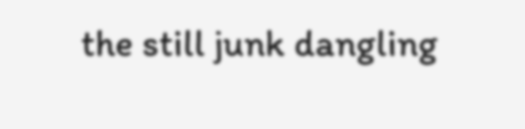the still junk dangling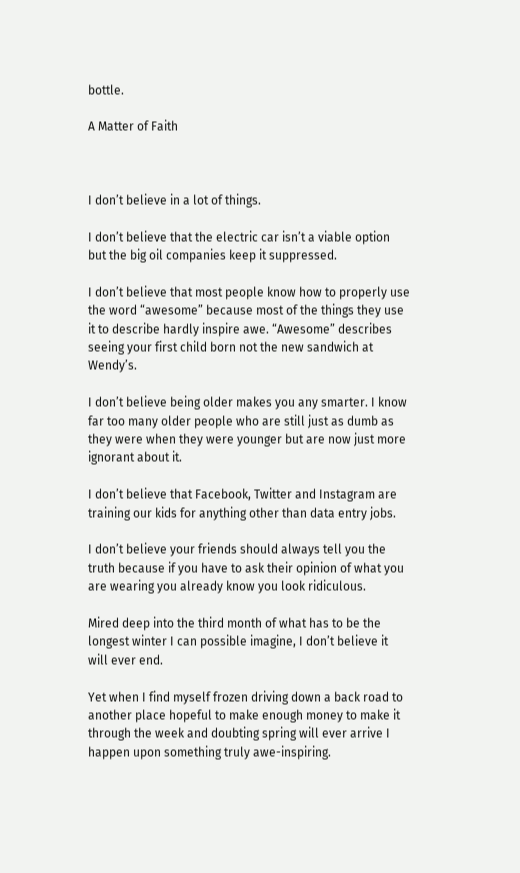bottle.

A Matter of Faith



I don’t believe in a lot of things.

I don’t believe that the electric car isn’t a viable option but the big oil companies keep it suppressed.

I don’t believe that most people know how to properly use the word “awesome” because most of the things they use it to describe hardly inspire awe. “Awesome” describes seeing your first child born not the new sandwich at Wendy’s.

I don’t believe being older makes you any smarter. I know far too many older people who are still just as dumb as they were when they were younger but are now just more ignorant about it.

I don’t believe that Facebook, Twitter and Instagram are training our kids for anything other than data entry jobs.

I don’t believe your friends should always tell you the truth because if you have to ask their opinion of what you are wearing you already know you look ridiculous.

Mired deep into the third month of what has to be the longest winter I can possible imagine, I don’t believe it will ever end.

Yet when I find myself frozen driving down a back road to another place hopeful to make enough money to make it through the week and doubting spring will ever arrive I happen upon something truly awe-inspiring.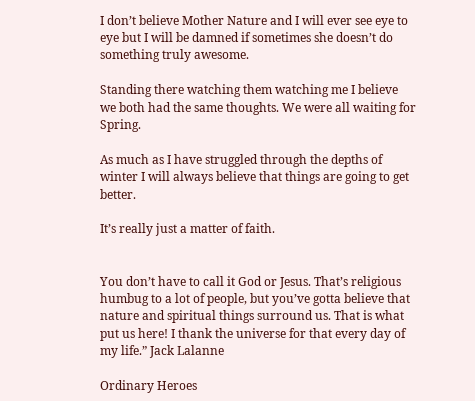I don’t believe Mother Nature and I will ever see eye to eye but I will be damned if sometimes she doesn’t do something truly awesome.

Standing there watching them watching me I believe we both had the same thoughts. We were all waiting for Spring.

As much as I have struggled through the depths of winter I will always believe that things are going to get better.

It’s really just a matter of faith.


You don’t have to call it God or Jesus. That’s religious humbug to a lot of people, but you’ve gotta believe that nature and spiritual things surround us. That is what put us here! I thank the universe for that every day of my life.” Jack Lalanne

Ordinary Heroes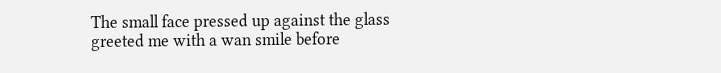The small face pressed up against the glass greeted me with a wan smile before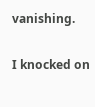vanishing.

I knocked on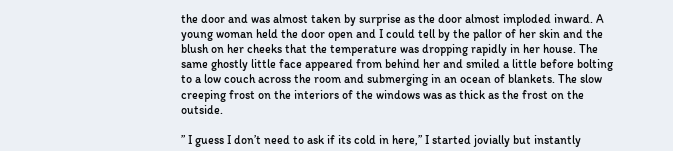the door and was almost taken by surprise as the door almost imploded inward. A young woman held the door open and I could tell by the pallor of her skin and the blush on her cheeks that the temperature was dropping rapidly in her house. The same ghostly little face appeared from behind her and smiled a little before bolting to a low couch across the room and submerging in an ocean of blankets. The slow creeping frost on the interiors of the windows was as thick as the frost on the outside.

” I guess I don’t need to ask if its cold in here,” I started jovially but instantly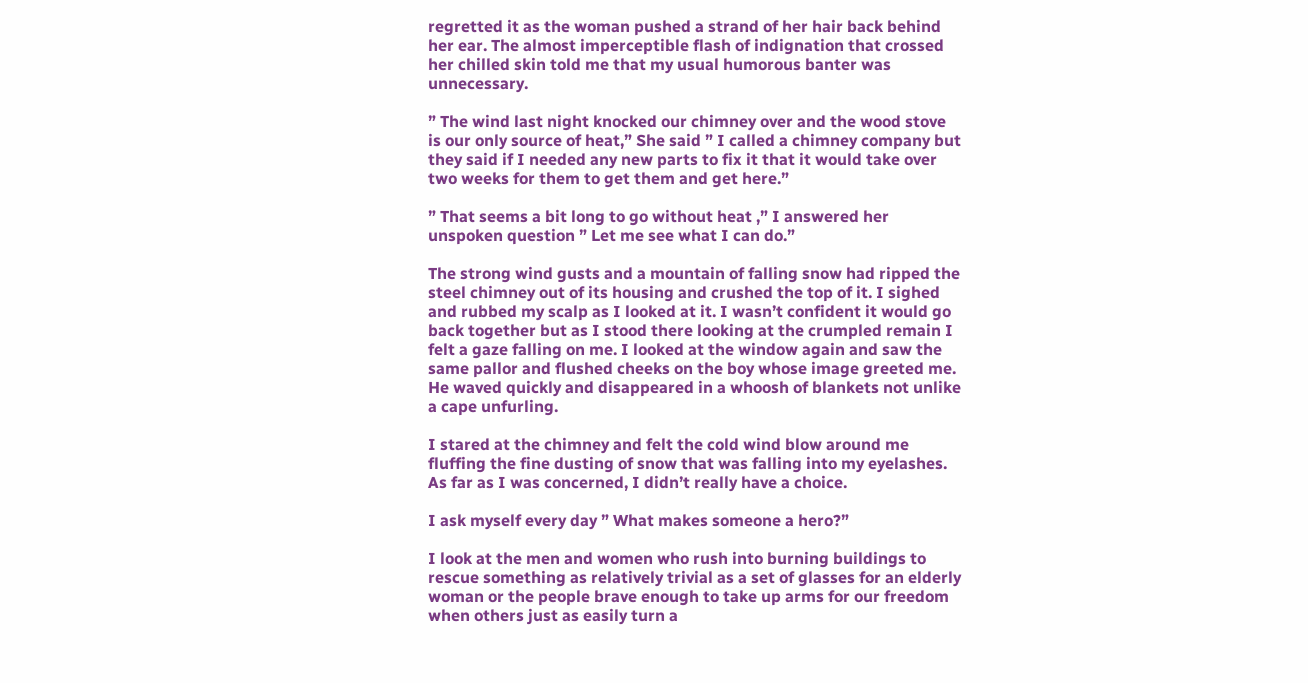regretted it as the woman pushed a strand of her hair back behind her ear. The almost imperceptible flash of indignation that crossed her chilled skin told me that my usual humorous banter was unnecessary.

” The wind last night knocked our chimney over and the wood stove is our only source of heat,” She said ” I called a chimney company but they said if I needed any new parts to fix it that it would take over two weeks for them to get them and get here.”

” That seems a bit long to go without heat ,” I answered her unspoken question ” Let me see what I can do.”

The strong wind gusts and a mountain of falling snow had ripped the steel chimney out of its housing and crushed the top of it. I sighed and rubbed my scalp as I looked at it. I wasn’t confident it would go back together but as I stood there looking at the crumpled remain I felt a gaze falling on me. I looked at the window again and saw the same pallor and flushed cheeks on the boy whose image greeted me. He waved quickly and disappeared in a whoosh of blankets not unlike a cape unfurling.

I stared at the chimney and felt the cold wind blow around me fluffing the fine dusting of snow that was falling into my eyelashes. As far as I was concerned, I didn’t really have a choice.

I ask myself every day ” What makes someone a hero?”

I look at the men and women who rush into burning buildings to rescue something as relatively trivial as a set of glasses for an elderly woman or the people brave enough to take up arms for our freedom when others just as easily turn a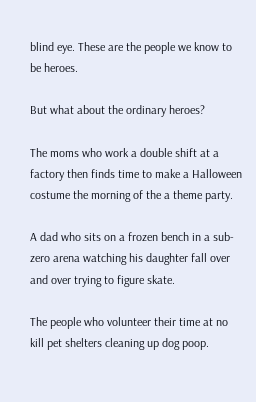blind eye. These are the people we know to be heroes.

But what about the ordinary heroes?

The moms who work a double shift at a factory then finds time to make a Halloween costume the morning of the a theme party.

A dad who sits on a frozen bench in a sub-zero arena watching his daughter fall over and over trying to figure skate.

The people who volunteer their time at no kill pet shelters cleaning up dog poop.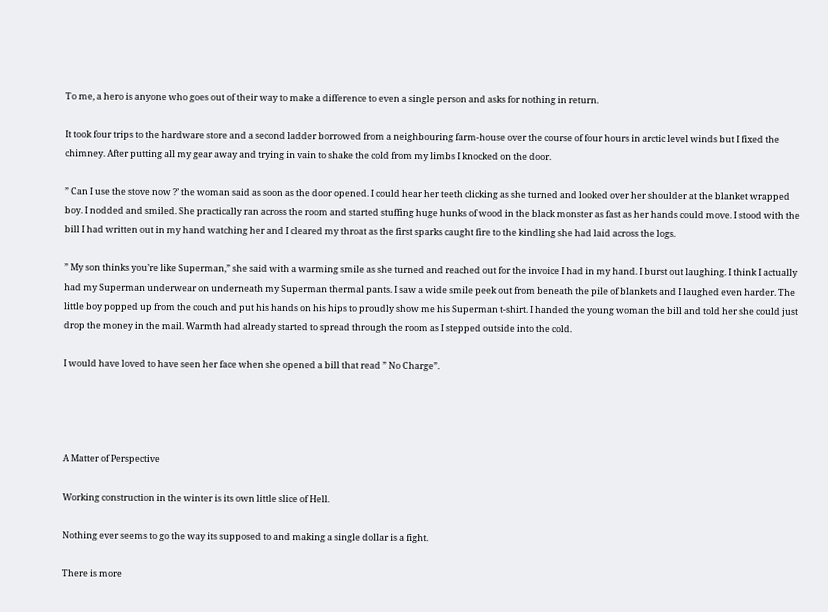To me, a hero is anyone who goes out of their way to make a difference to even a single person and asks for nothing in return.

It took four trips to the hardware store and a second ladder borrowed from a neighbouring farm-house over the course of four hours in arctic level winds but I fixed the chimney. After putting all my gear away and trying in vain to shake the cold from my limbs I knocked on the door.

” Can I use the stove now ?’ the woman said as soon as the door opened. I could hear her teeth clicking as she turned and looked over her shoulder at the blanket wrapped boy. I nodded and smiled. She practically ran across the room and started stuffing huge hunks of wood in the black monster as fast as her hands could move. I stood with the bill I had written out in my hand watching her and I cleared my throat as the first sparks caught fire to the kindling she had laid across the logs.

” My son thinks you’re like Superman,” she said with a warming smile as she turned and reached out for the invoice I had in my hand. I burst out laughing. I think I actually had my Superman underwear on underneath my Superman thermal pants. I saw a wide smile peek out from beneath the pile of blankets and I laughed even harder. The little boy popped up from the couch and put his hands on his hips to proudly show me his Superman t-shirt. I handed the young woman the bill and told her she could just drop the money in the mail. Warmth had already started to spread through the room as I stepped outside into the cold.

I would have loved to have seen her face when she opened a bill that read ” No Charge”.




A Matter of Perspective

Working construction in the winter is its own little slice of Hell.

Nothing ever seems to go the way its supposed to and making a single dollar is a fight.

There is more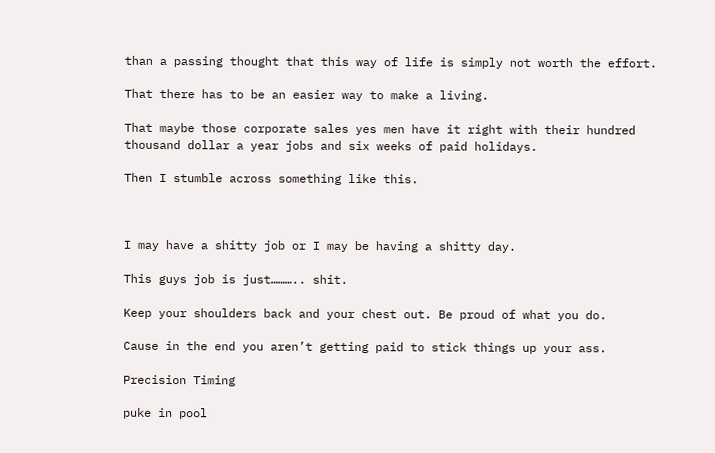than a passing thought that this way of life is simply not worth the effort.

That there has to be an easier way to make a living.

That maybe those corporate sales yes men have it right with their hundred thousand dollar a year jobs and six weeks of paid holidays.

Then I stumble across something like this.



I may have a shitty job or I may be having a shitty day.

This guys job is just……….. shit.

Keep your shoulders back and your chest out. Be proud of what you do.

Cause in the end you aren’t getting paid to stick things up your ass.

Precision Timing

puke in pool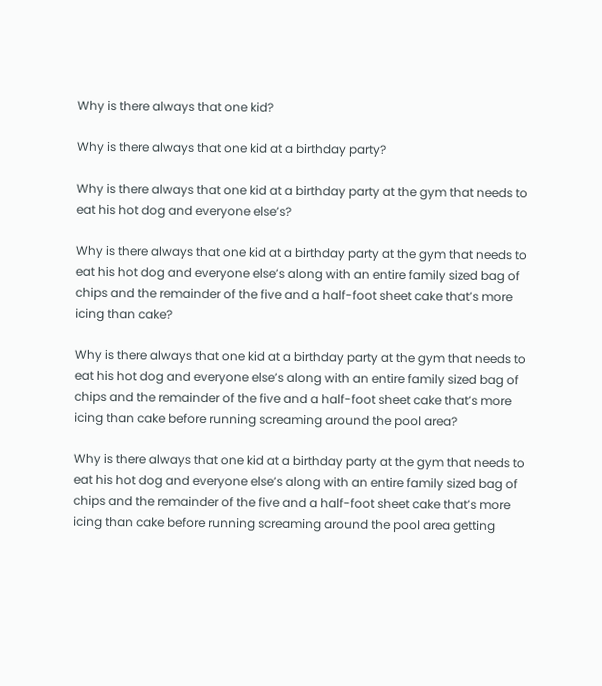Why is there always that one kid?

Why is there always that one kid at a birthday party?

Why is there always that one kid at a birthday party at the gym that needs to eat his hot dog and everyone else’s?

Why is there always that one kid at a birthday party at the gym that needs to eat his hot dog and everyone else’s along with an entire family sized bag of chips and the remainder of the five and a half-foot sheet cake that’s more icing than cake?

Why is there always that one kid at a birthday party at the gym that needs to eat his hot dog and everyone else’s along with an entire family sized bag of chips and the remainder of the five and a half-foot sheet cake that’s more icing than cake before running screaming around the pool area?

Why is there always that one kid at a birthday party at the gym that needs to eat his hot dog and everyone else’s along with an entire family sized bag of chips and the remainder of the five and a half-foot sheet cake that’s more icing than cake before running screaming around the pool area getting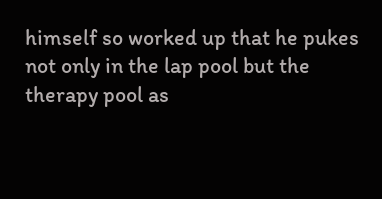himself so worked up that he pukes not only in the lap pool but the therapy pool as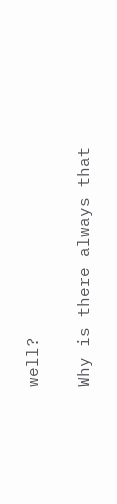well?

Why is there always that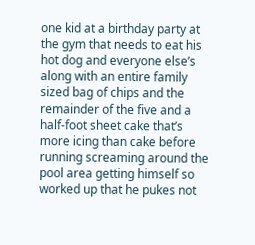one kid at a birthday party at the gym that needs to eat his hot dog and everyone else’s along with an entire family sized bag of chips and the remainder of the five and a half-foot sheet cake that’s more icing than cake before running screaming around the pool area getting himself so worked up that he pukes not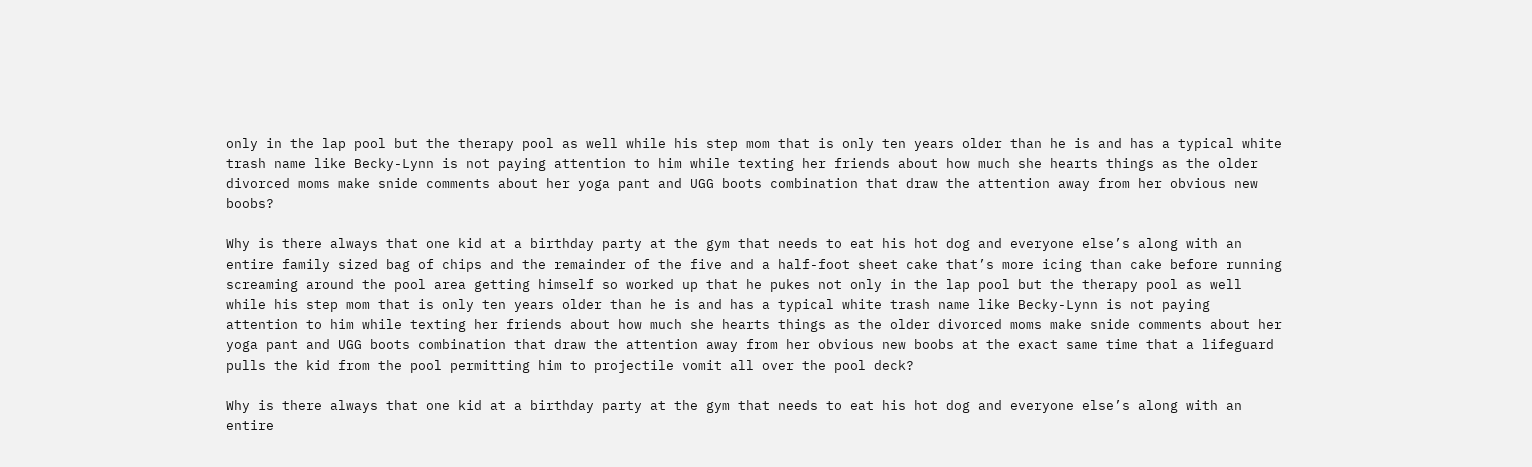only in the lap pool but the therapy pool as well while his step mom that is only ten years older than he is and has a typical white trash name like Becky-Lynn is not paying attention to him while texting her friends about how much she hearts things as the older divorced moms make snide comments about her yoga pant and UGG boots combination that draw the attention away from her obvious new boobs?

Why is there always that one kid at a birthday party at the gym that needs to eat his hot dog and everyone else’s along with an entire family sized bag of chips and the remainder of the five and a half-foot sheet cake that’s more icing than cake before running screaming around the pool area getting himself so worked up that he pukes not only in the lap pool but the therapy pool as well while his step mom that is only ten years older than he is and has a typical white trash name like Becky-Lynn is not paying attention to him while texting her friends about how much she hearts things as the older divorced moms make snide comments about her yoga pant and UGG boots combination that draw the attention away from her obvious new boobs at the exact same time that a lifeguard pulls the kid from the pool permitting him to projectile vomit all over the pool deck?

Why is there always that one kid at a birthday party at the gym that needs to eat his hot dog and everyone else’s along with an entire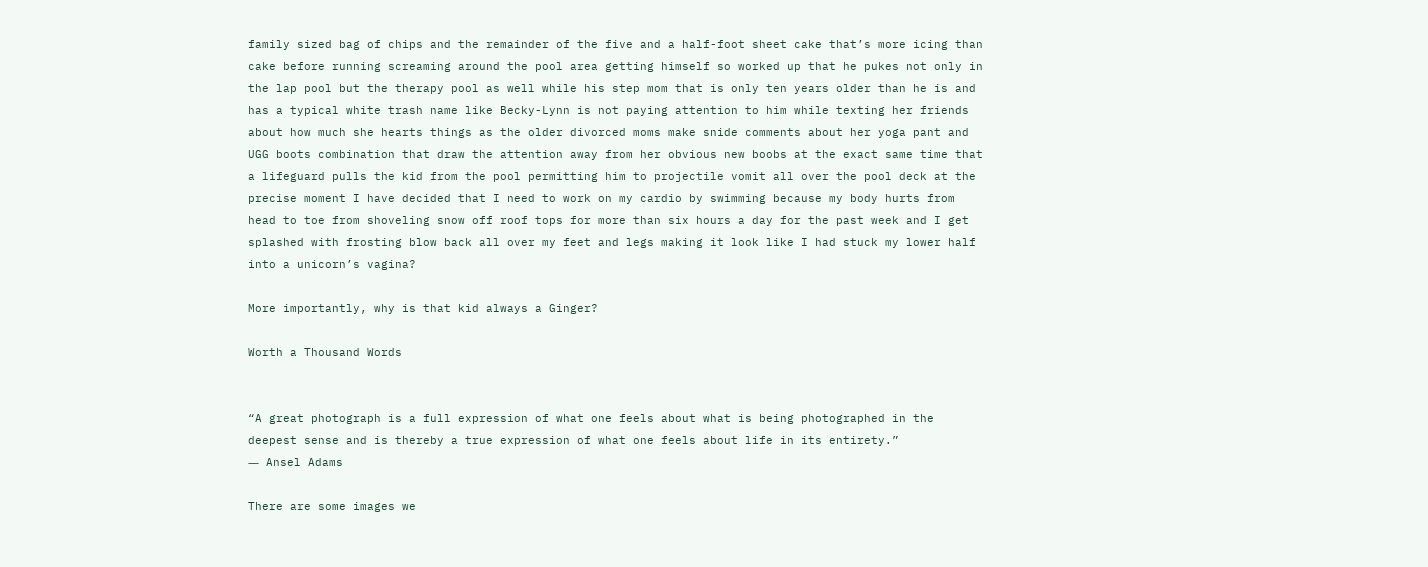family sized bag of chips and the remainder of the five and a half-foot sheet cake that’s more icing than cake before running screaming around the pool area getting himself so worked up that he pukes not only in the lap pool but the therapy pool as well while his step mom that is only ten years older than he is and has a typical white trash name like Becky-Lynn is not paying attention to him while texting her friends about how much she hearts things as the older divorced moms make snide comments about her yoga pant and UGG boots combination that draw the attention away from her obvious new boobs at the exact same time that a lifeguard pulls the kid from the pool permitting him to projectile vomit all over the pool deck at the precise moment I have decided that I need to work on my cardio by swimming because my body hurts from head to toe from shoveling snow off roof tops for more than six hours a day for the past week and I get splashed with frosting blow back all over my feet and legs making it look like I had stuck my lower half into a unicorn’s vagina?

More importantly, why is that kid always a Ginger?

Worth a Thousand Words


“A great photograph is a full expression of what one feels about what is being photographed in the deepest sense and is thereby a true expression of what one feels about life in its entirety.”
― Ansel Adams

There are some images we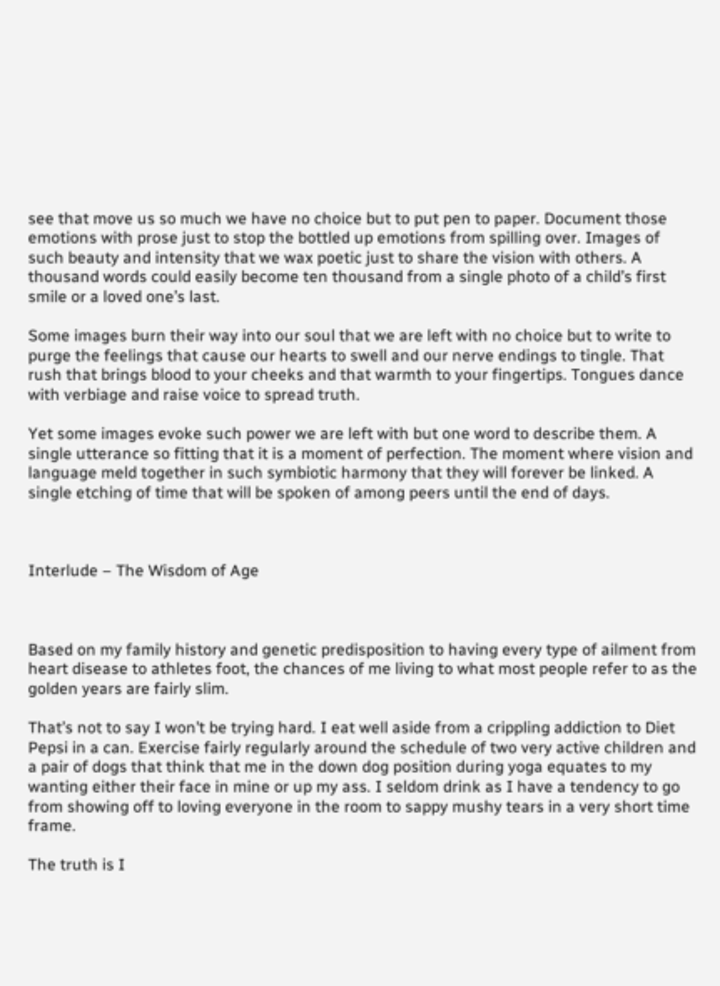see that move us so much we have no choice but to put pen to paper. Document those emotions with prose just to stop the bottled up emotions from spilling over. Images of such beauty and intensity that we wax poetic just to share the vision with others. A thousand words could easily become ten thousand from a single photo of a child’s first smile or a loved one’s last.

Some images burn their way into our soul that we are left with no choice but to write to purge the feelings that cause our hearts to swell and our nerve endings to tingle. That rush that brings blood to your cheeks and that warmth to your fingertips. Tongues dance with verbiage and raise voice to spread truth.

Yet some images evoke such power we are left with but one word to describe them. A single utterance so fitting that it is a moment of perfection. The moment where vision and language meld together in such symbiotic harmony that they will forever be linked. A single etching of time that will be spoken of among peers until the end of days.



Interlude – The Wisdom of Age



Based on my family history and genetic predisposition to having every type of ailment from heart disease to athletes foot, the chances of me living to what most people refer to as the golden years are fairly slim.

That’s not to say I won’t be trying hard. I eat well aside from a crippling addiction to Diet Pepsi in a can. Exercise fairly regularly around the schedule of two very active children and a pair of dogs that think that me in the down dog position during yoga equates to my wanting either their face in mine or up my ass. I seldom drink as I have a tendency to go from showing off to loving everyone in the room to sappy mushy tears in a very short time frame.

The truth is I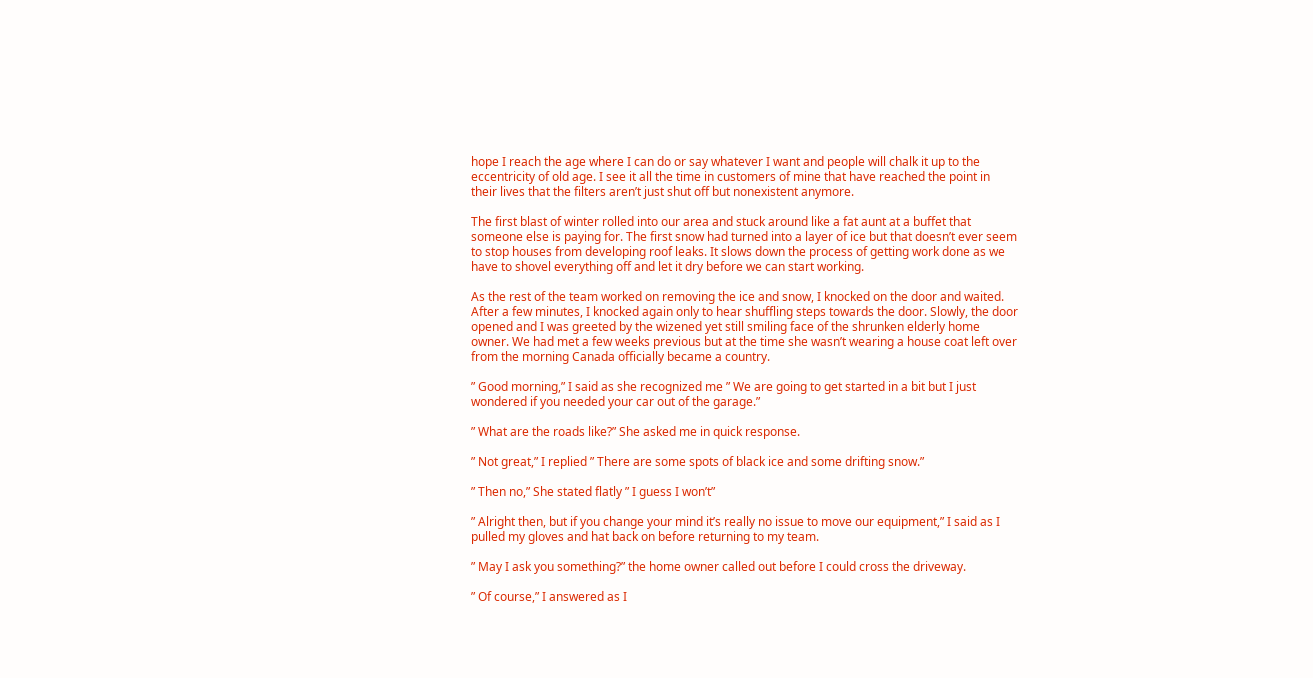hope I reach the age where I can do or say whatever I want and people will chalk it up to the eccentricity of old age. I see it all the time in customers of mine that have reached the point in their lives that the filters aren’t just shut off but nonexistent anymore.

The first blast of winter rolled into our area and stuck around like a fat aunt at a buffet that someone else is paying for. The first snow had turned into a layer of ice but that doesn’t ever seem to stop houses from developing roof leaks. It slows down the process of getting work done as we have to shovel everything off and let it dry before we can start working.

As the rest of the team worked on removing the ice and snow, I knocked on the door and waited. After a few minutes, I knocked again only to hear shuffling steps towards the door. Slowly, the door opened and I was greeted by the wizened yet still smiling face of the shrunken elderly home owner. We had met a few weeks previous but at the time she wasn’t wearing a house coat left over from the morning Canada officially became a country.

” Good morning,” I said as she recognized me ” We are going to get started in a bit but I just wondered if you needed your car out of the garage.”

” What are the roads like?” She asked me in quick response.

” Not great,” I replied ” There are some spots of black ice and some drifting snow.”

” Then no,” She stated flatly ” I guess I won’t”

” Alright then, but if you change your mind it’s really no issue to move our equipment,” I said as I pulled my gloves and hat back on before returning to my team.

” May I ask you something?” the home owner called out before I could cross the driveway.

” Of course,” I answered as I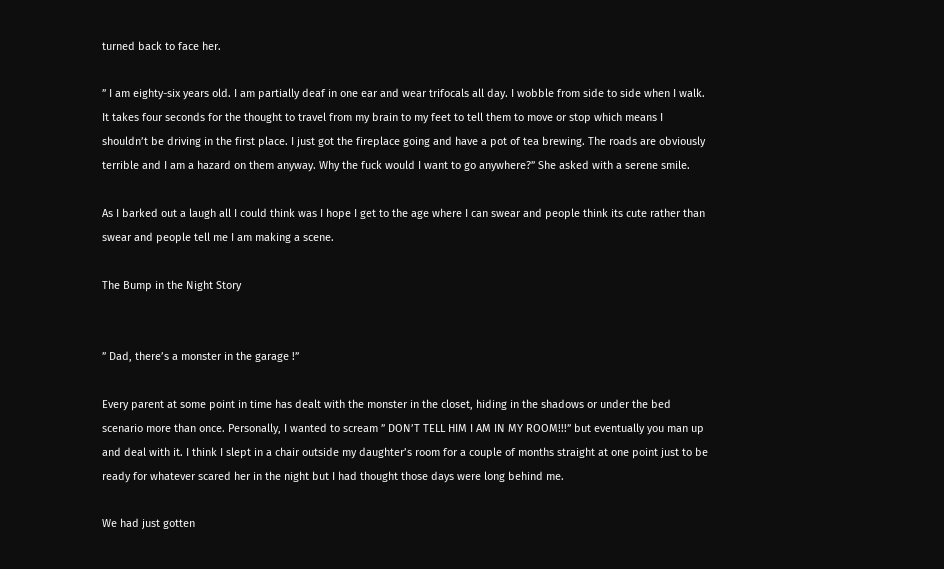turned back to face her.

” I am eighty-six years old. I am partially deaf in one ear and wear trifocals all day. I wobble from side to side when I walk. It takes four seconds for the thought to travel from my brain to my feet to tell them to move or stop which means I shouldn’t be driving in the first place. I just got the fireplace going and have a pot of tea brewing. The roads are obviously terrible and I am a hazard on them anyway. Why the fuck would I want to go anywhere?” She asked with a serene smile.

As I barked out a laugh all I could think was I hope I get to the age where I can swear and people think its cute rather than swear and people tell me I am making a scene.

The Bump in the Night Story


” Dad, there’s a monster in the garage !”

Every parent at some point in time has dealt with the monster in the closet, hiding in the shadows or under the bed scenario more than once. Personally, I wanted to scream ” DON’T TELL HIM I AM IN MY ROOM!!!” but eventually you man up and deal with it. I think I slept in a chair outside my daughter’s room for a couple of months straight at one point just to be ready for whatever scared her in the night but I had thought those days were long behind me.

We had just gotten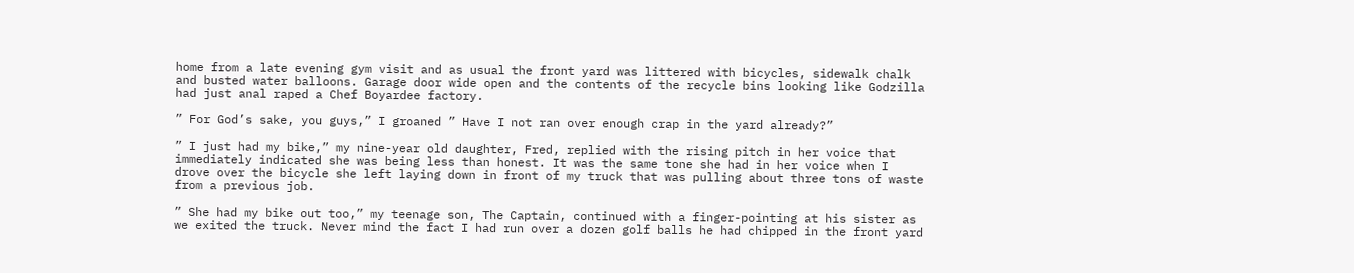home from a late evening gym visit and as usual the front yard was littered with bicycles, sidewalk chalk and busted water balloons. Garage door wide open and the contents of the recycle bins looking like Godzilla had just anal raped a Chef Boyardee factory.

” For God’s sake, you guys,” I groaned ” Have I not ran over enough crap in the yard already?”

” I just had my bike,” my nine-year old daughter, Fred, replied with the rising pitch in her voice that immediately indicated she was being less than honest. It was the same tone she had in her voice when I drove over the bicycle she left laying down in front of my truck that was pulling about three tons of waste from a previous job.

” She had my bike out too,” my teenage son, The Captain, continued with a finger-pointing at his sister as we exited the truck. Never mind the fact I had run over a dozen golf balls he had chipped in the front yard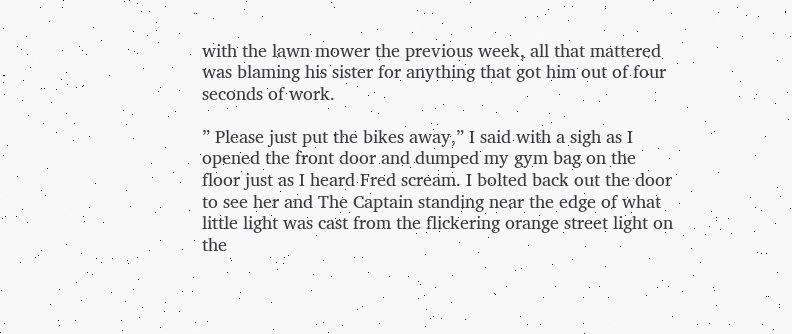with the lawn mower the previous week, all that mattered was blaming his sister for anything that got him out of four seconds of work.

” Please just put the bikes away,” I said with a sigh as I opened the front door and dumped my gym bag on the floor just as I heard Fred scream. I bolted back out the door to see her and The Captain standing near the edge of what little light was cast from the flickering orange street light on the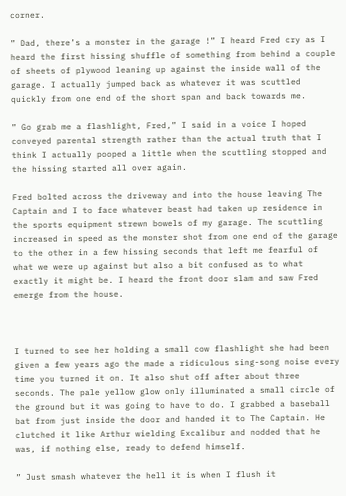corner.

” Dad, there’s a monster in the garage !” I heard Fred cry as I heard the first hissing shuffle of something from behind a couple of sheets of plywood leaning up against the inside wall of the garage. I actually jumped back as whatever it was scuttled quickly from one end of the short span and back towards me.

” Go grab me a flashlight, Fred,” I said in a voice I hoped conveyed parental strength rather than the actual truth that I think I actually pooped a little when the scuttling stopped and the hissing started all over again.

Fred bolted across the driveway and into the house leaving The Captain and I to face whatever beast had taken up residence in the sports equipment strewn bowels of my garage. The scuttling increased in speed as the monster shot from one end of the garage to the other in a few hissing seconds that left me fearful of what we were up against but also a bit confused as to what exactly it might be. I heard the front door slam and saw Fred emerge from the house.



I turned to see her holding a small cow flashlight she had been given a few years ago the made a ridiculous sing-song noise every time you turned it on. It also shut off after about three seconds. The pale yellow glow only illuminated a small circle of the ground but it was going to have to do. I grabbed a baseball bat from just inside the door and handed it to The Captain. He clutched it like Arthur wielding Excalibur and nodded that he was, if nothing else, ready to defend himself.

” Just smash whatever the hell it is when I flush it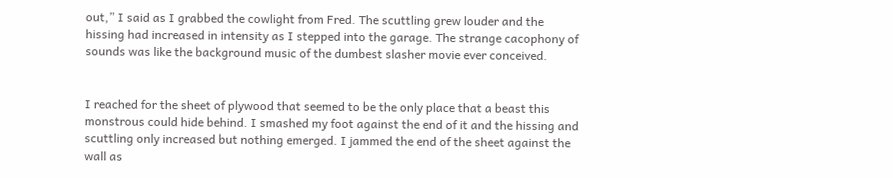out,” I said as I grabbed the cowlight from Fred. The scuttling grew louder and the hissing had increased in intensity as I stepped into the garage. The strange cacophony of sounds was like the background music of the dumbest slasher movie ever conceived.


I reached for the sheet of plywood that seemed to be the only place that a beast this monstrous could hide behind. I smashed my foot against the end of it and the hissing and scuttling only increased but nothing emerged. I jammed the end of the sheet against the wall as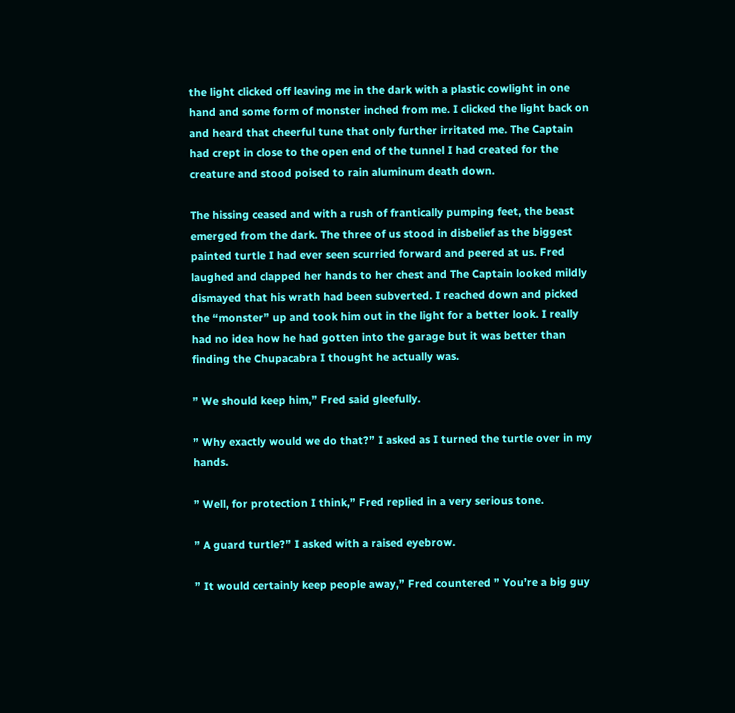the light clicked off leaving me in the dark with a plastic cowlight in one hand and some form of monster inched from me. I clicked the light back on and heard that cheerful tune that only further irritated me. The Captain had crept in close to the open end of the tunnel I had created for the creature and stood poised to rain aluminum death down.

The hissing ceased and with a rush of frantically pumping feet, the beast emerged from the dark. The three of us stood in disbelief as the biggest painted turtle I had ever seen scurried forward and peered at us. Fred laughed and clapped her hands to her chest and The Captain looked mildly dismayed that his wrath had been subverted. I reached down and picked the “monster” up and took him out in the light for a better look. I really had no idea how he had gotten into the garage but it was better than finding the Chupacabra I thought he actually was.

” We should keep him,” Fred said gleefully.

” Why exactly would we do that?” I asked as I turned the turtle over in my hands.

” Well, for protection I think,” Fred replied in a very serious tone.

” A guard turtle?” I asked with a raised eyebrow.

” It would certainly keep people away,” Fred countered ” You’re a big guy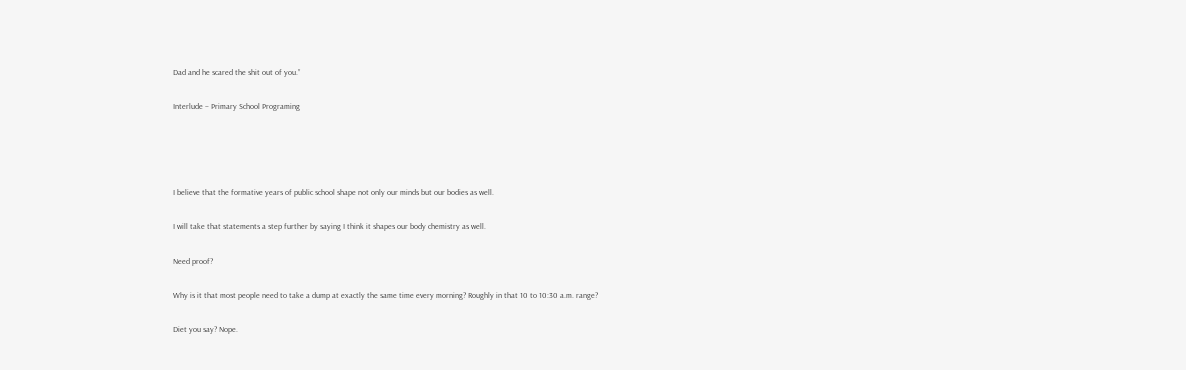Dad and he scared the shit out of you.”

Interlude – Primary School Programing




I believe that the formative years of public school shape not only our minds but our bodies as well.

I will take that statements a step further by saying I think it shapes our body chemistry as well.

Need proof?

Why is it that most people need to take a dump at exactly the same time every morning? Roughly in that 10 to 10:30 a.m. range?

Diet you say? Nope.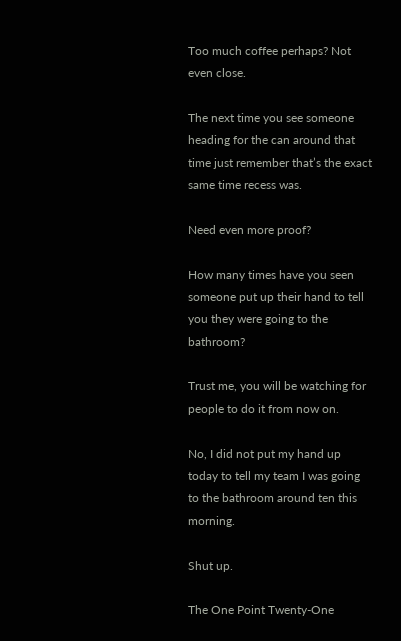Too much coffee perhaps? Not even close.

The next time you see someone heading for the can around that time just remember that’s the exact same time recess was.

Need even more proof?

How many times have you seen someone put up their hand to tell you they were going to the bathroom?

Trust me, you will be watching for people to do it from now on.

No, I did not put my hand up today to tell my team I was going to the bathroom around ten this morning.

Shut up.

The One Point Twenty-One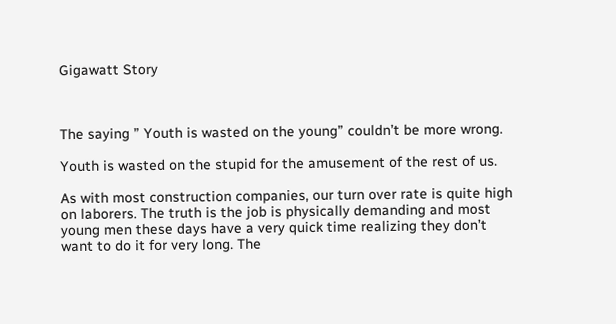Gigawatt Story



The saying ” Youth is wasted on the young” couldn’t be more wrong.

Youth is wasted on the stupid for the amusement of the rest of us.

As with most construction companies, our turn over rate is quite high on laborers. The truth is the job is physically demanding and most young men these days have a very quick time realizing they don’t want to do it for very long. The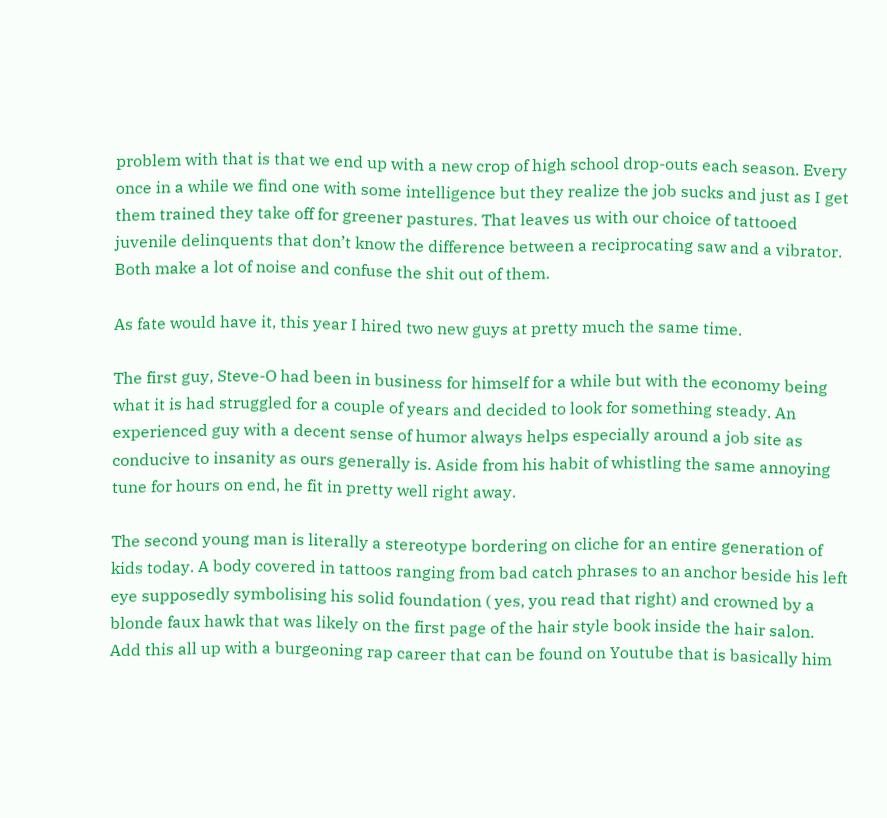problem with that is that we end up with a new crop of high school drop-outs each season. Every once in a while we find one with some intelligence but they realize the job sucks and just as I get them trained they take off for greener pastures. That leaves us with our choice of tattooed juvenile delinquents that don’t know the difference between a reciprocating saw and a vibrator. Both make a lot of noise and confuse the shit out of them.

As fate would have it, this year I hired two new guys at pretty much the same time.

The first guy, Steve-O had been in business for himself for a while but with the economy being what it is had struggled for a couple of years and decided to look for something steady. An experienced guy with a decent sense of humor always helps especially around a job site as conducive to insanity as ours generally is. Aside from his habit of whistling the same annoying tune for hours on end, he fit in pretty well right away.

The second young man is literally a stereotype bordering on cliche for an entire generation of kids today. A body covered in tattoos ranging from bad catch phrases to an anchor beside his left eye supposedly symbolising his solid foundation ( yes, you read that right) and crowned by a blonde faux hawk that was likely on the first page of the hair style book inside the hair salon. Add this all up with a burgeoning rap career that can be found on Youtube that is basically him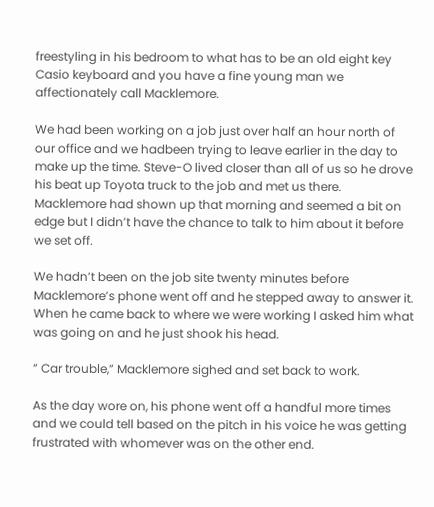freestyling in his bedroom to what has to be an old eight key Casio keyboard and you have a fine young man we affectionately call Macklemore.

We had been working on a job just over half an hour north of our office and we hadbeen trying to leave earlier in the day to make up the time. Steve-O lived closer than all of us so he drove his beat up Toyota truck to the job and met us there. Macklemore had shown up that morning and seemed a bit on edge but I didn’t have the chance to talk to him about it before we set off.

We hadn’t been on the job site twenty minutes before Macklemore’s phone went off and he stepped away to answer it. When he came back to where we were working I asked him what was going on and he just shook his head.

” Car trouble,” Macklemore sighed and set back to work.

As the day wore on, his phone went off a handful more times and we could tell based on the pitch in his voice he was getting frustrated with whomever was on the other end.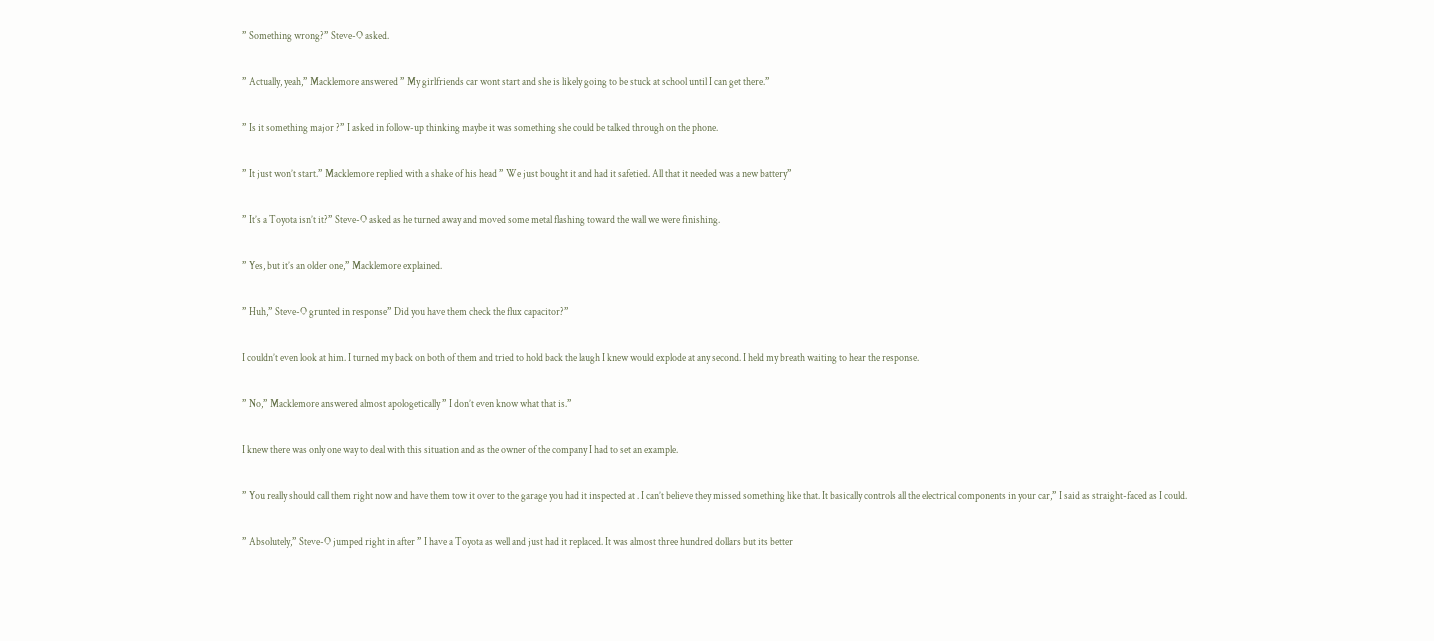” Something wrong?” Steve-O asked.

” Actually, yeah,” Macklemore answered ” My girlfriends car wont start and she is likely going to be stuck at school until I can get there.”

” Is it something major ?” I asked in follow-up thinking maybe it was something she could be talked through on the phone.

” It just won’t start.” Macklemore replied with a shake of his head ” We just bought it and had it safetied. All that it needed was a new battery”

” It’s a Toyota isn’t it?” Steve-O asked as he turned away and moved some metal flashing toward the wall we were finishing.

” Yes, but it’s an older one,” Macklemore explained.

” Huh,” Steve-O grunted in response” Did you have them check the flux capacitor?”

I couldn’t even look at him. I turned my back on both of them and tried to hold back the laugh I knew would explode at any second. I held my breath waiting to hear the response.

” No,” Macklemore answered almost apologetically ” I don’t even know what that is.”

I knew there was only one way to deal with this situation and as the owner of the company I had to set an example.

” You really should call them right now and have them tow it over to the garage you had it inspected at . I can’t believe they missed something like that. It basically controls all the electrical components in your car,” I said as straight-faced as I could.

” Absolutely,” Steve-O jumped right in after ” I have a Toyota as well and just had it replaced. It was almost three hundred dollars but its better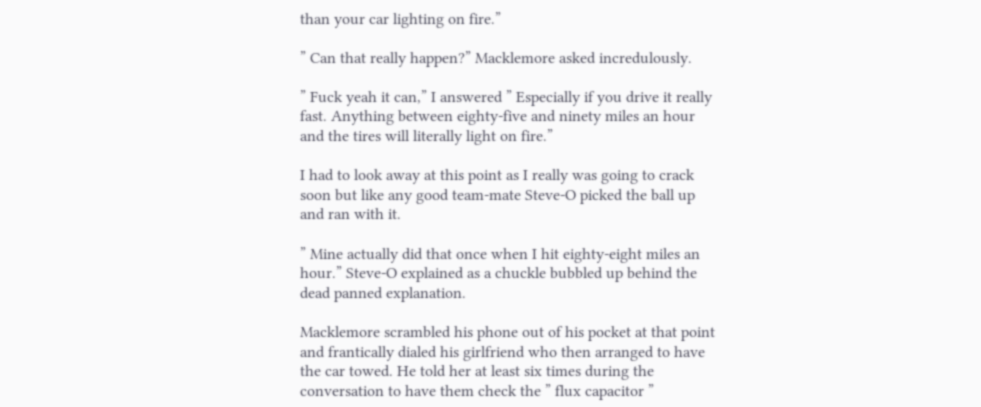than your car lighting on fire.”

” Can that really happen?” Macklemore asked incredulously.

” Fuck yeah it can,” I answered ” Especially if you drive it really fast. Anything between eighty-five and ninety miles an hour and the tires will literally light on fire.”

I had to look away at this point as I really was going to crack soon but like any good team-mate Steve-O picked the ball up and ran with it.

” Mine actually did that once when I hit eighty-eight miles an hour.” Steve-O explained as a chuckle bubbled up behind the dead panned explanation.

Macklemore scrambled his phone out of his pocket at that point and frantically dialed his girlfriend who then arranged to have the car towed. He told her at least six times during the conversation to have them check the ” flux capacitor ”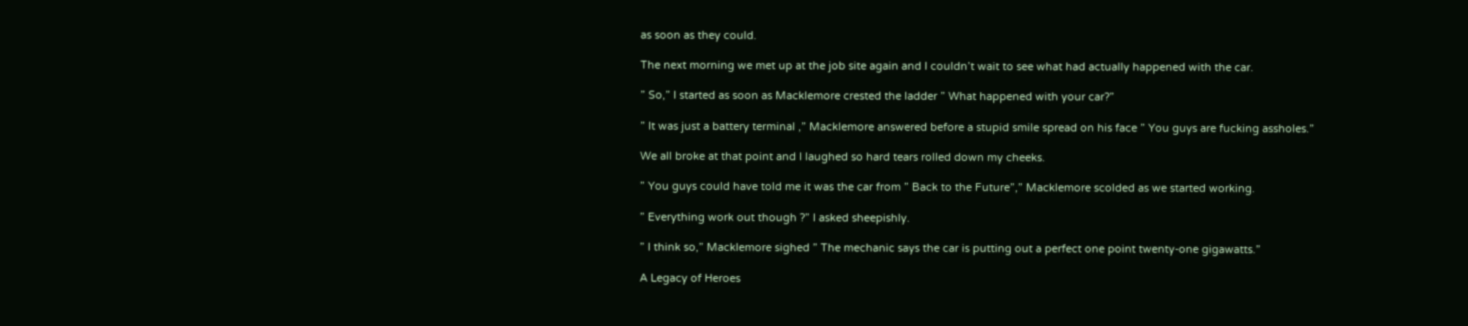as soon as they could.

The next morning we met up at the job site again and I couldn’t wait to see what had actually happened with the car.

” So,” I started as soon as Macklemore crested the ladder ” What happened with your car?”

” It was just a battery terminal ,” Macklemore answered before a stupid smile spread on his face ” You guys are fucking assholes.”

We all broke at that point and I laughed so hard tears rolled down my cheeks.

” You guys could have told me it was the car from ” Back to the Future”,” Macklemore scolded as we started working.

” Everything work out though ?” I asked sheepishly.

” I think so,” Macklemore sighed ” The mechanic says the car is putting out a perfect one point twenty-one gigawatts.”

A Legacy of Heroes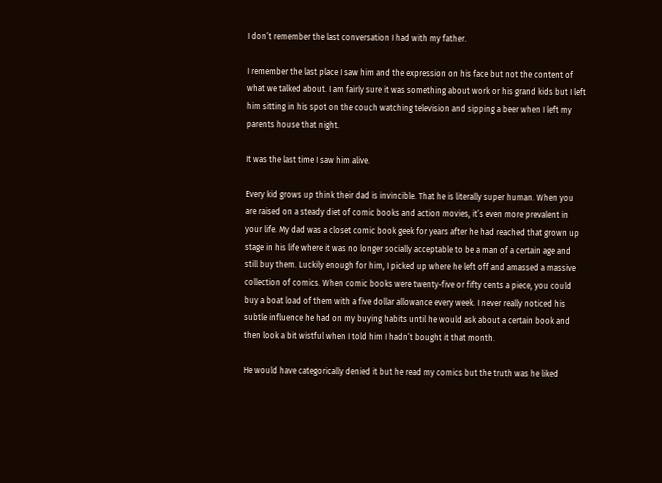I don’t remember the last conversation I had with my father.

I remember the last place I saw him and the expression on his face but not the content of what we talked about. I am fairly sure it was something about work or his grand kids but I left him sitting in his spot on the couch watching television and sipping a beer when I left my parents house that night.

It was the last time I saw him alive.

Every kid grows up think their dad is invincible. That he is literally super human. When you are raised on a steady diet of comic books and action movies, it’s even more prevalent in your life. My dad was a closet comic book geek for years after he had reached that grown up stage in his life where it was no longer socially acceptable to be a man of a certain age and still buy them. Luckily enough for him, I picked up where he left off and amassed a massive collection of comics. When comic books were twenty-five or fifty cents a piece, you could buy a boat load of them with a five dollar allowance every week. I never really noticed his subtle influence he had on my buying habits until he would ask about a certain book and then look a bit wistful when I told him I hadn’t bought it that month.

He would have categorically denied it but he read my comics but the truth was he liked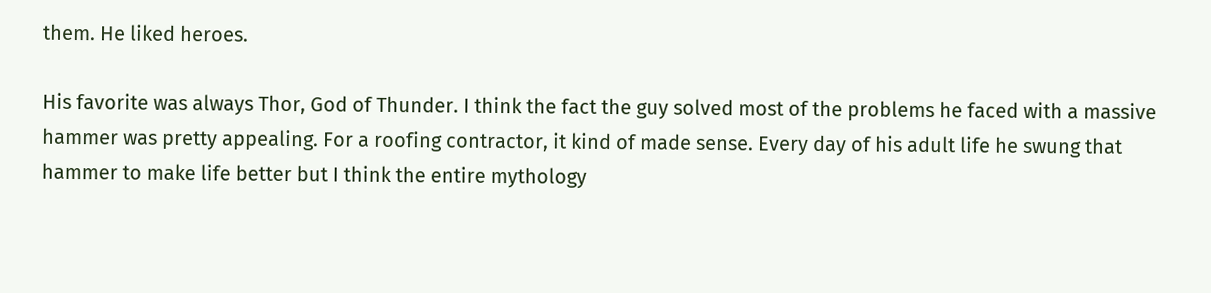them. He liked heroes.

His favorite was always Thor, God of Thunder. I think the fact the guy solved most of the problems he faced with a massive hammer was pretty appealing. For a roofing contractor, it kind of made sense. Every day of his adult life he swung that hammer to make life better but I think the entire mythology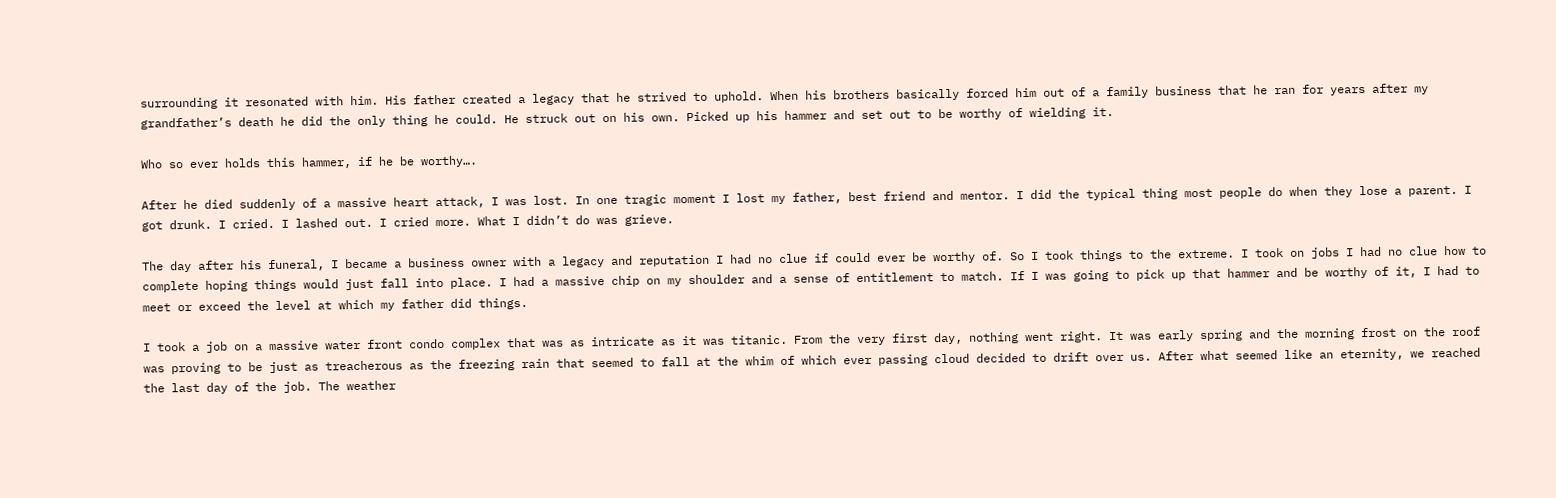surrounding it resonated with him. His father created a legacy that he strived to uphold. When his brothers basically forced him out of a family business that he ran for years after my grandfather’s death he did the only thing he could. He struck out on his own. Picked up his hammer and set out to be worthy of wielding it.

Who so ever holds this hammer, if he be worthy….

After he died suddenly of a massive heart attack, I was lost. In one tragic moment I lost my father, best friend and mentor. I did the typical thing most people do when they lose a parent. I got drunk. I cried. I lashed out. I cried more. What I didn’t do was grieve.

The day after his funeral, I became a business owner with a legacy and reputation I had no clue if could ever be worthy of. So I took things to the extreme. I took on jobs I had no clue how to complete hoping things would just fall into place. I had a massive chip on my shoulder and a sense of entitlement to match. If I was going to pick up that hammer and be worthy of it, I had to meet or exceed the level at which my father did things.

I took a job on a massive water front condo complex that was as intricate as it was titanic. From the very first day, nothing went right. It was early spring and the morning frost on the roof was proving to be just as treacherous as the freezing rain that seemed to fall at the whim of which ever passing cloud decided to drift over us. After what seemed like an eternity, we reached the last day of the job. The weather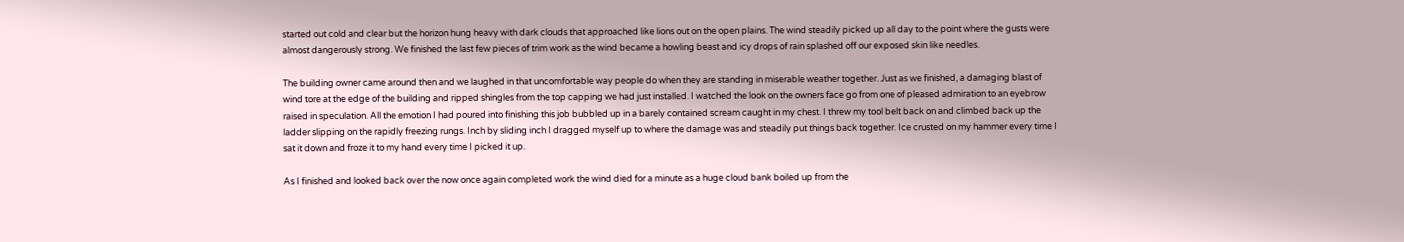started out cold and clear but the horizon hung heavy with dark clouds that approached like lions out on the open plains. The wind steadily picked up all day to the point where the gusts were almost dangerously strong. We finished the last few pieces of trim work as the wind became a howling beast and icy drops of rain splashed off our exposed skin like needles.

The building owner came around then and we laughed in that uncomfortable way people do when they are standing in miserable weather together. Just as we finished, a damaging blast of wind tore at the edge of the building and ripped shingles from the top capping we had just installed. I watched the look on the owners face go from one of pleased admiration to an eyebrow raised in speculation. All the emotion I had poured into finishing this job bubbled up in a barely contained scream caught in my chest. I threw my tool belt back on and climbed back up the ladder slipping on the rapidly freezing rungs. Inch by sliding inch I dragged myself up to where the damage was and steadily put things back together. Ice crusted on my hammer every time I sat it down and froze it to my hand every time I picked it up.

As I finished and looked back over the now once again completed work the wind died for a minute as a huge cloud bank boiled up from the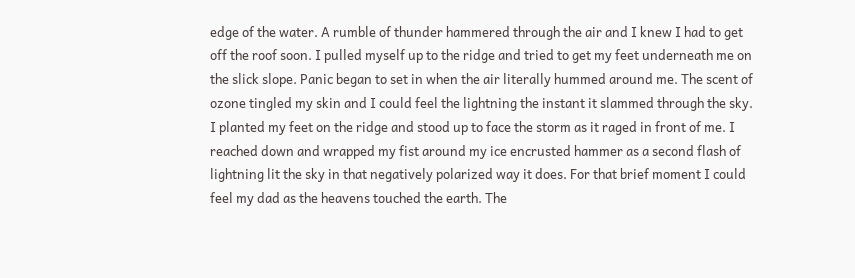edge of the water. A rumble of thunder hammered through the air and I knew I had to get off the roof soon. I pulled myself up to the ridge and tried to get my feet underneath me on the slick slope. Panic began to set in when the air literally hummed around me. The scent of ozone tingled my skin and I could feel the lightning the instant it slammed through the sky. I planted my feet on the ridge and stood up to face the storm as it raged in front of me. I reached down and wrapped my fist around my ice encrusted hammer as a second flash of lightning lit the sky in that negatively polarized way it does. For that brief moment I could feel my dad as the heavens touched the earth. The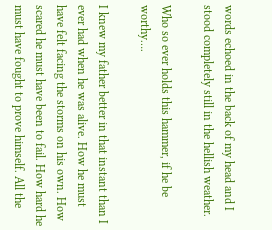words echoed in the back of my head and I stood completely still in the hellish weather.

Who so ever holds this hammer, if he be worthy….

I knew my father better in that instant than I ever had when he was alive. How he must have felt facing the storms on his own. How scared he must have been to fail. How hard he must have fought to prove himself. All the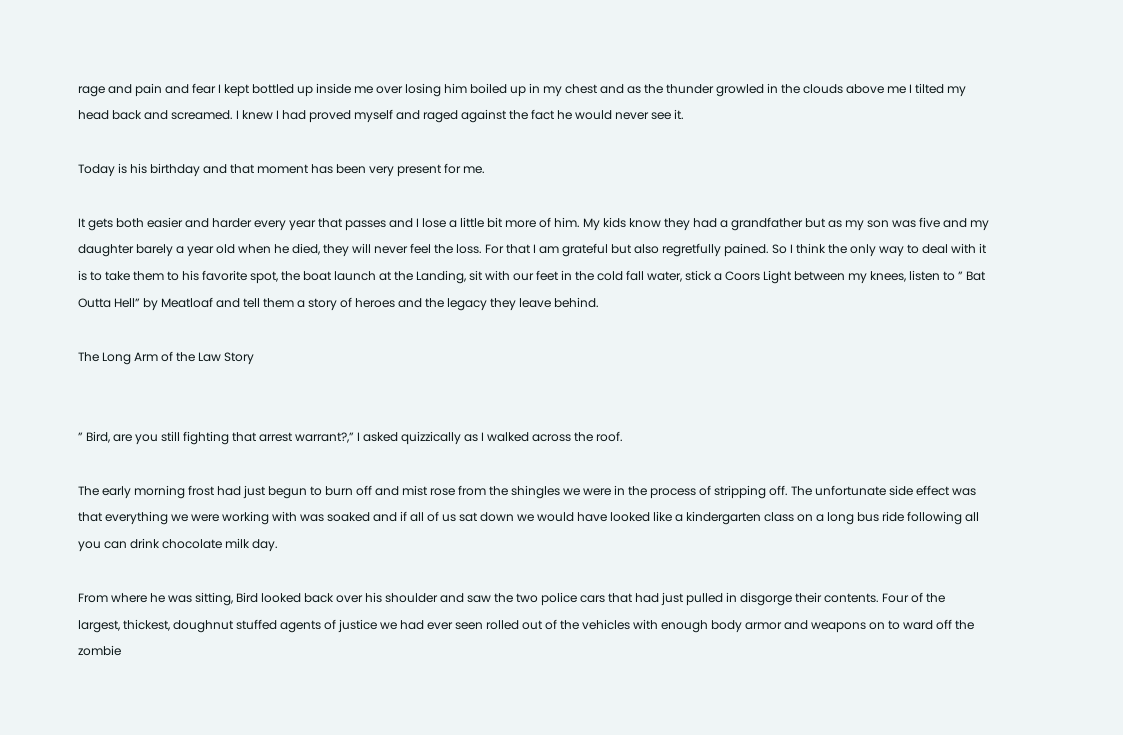rage and pain and fear I kept bottled up inside me over losing him boiled up in my chest and as the thunder growled in the clouds above me I tilted my head back and screamed. I knew I had proved myself and raged against the fact he would never see it.

Today is his birthday and that moment has been very present for me.

It gets both easier and harder every year that passes and I lose a little bit more of him. My kids know they had a grandfather but as my son was five and my daughter barely a year old when he died, they will never feel the loss. For that I am grateful but also regretfully pained. So I think the only way to deal with it is to take them to his favorite spot, the boat launch at the Landing, sit with our feet in the cold fall water, stick a Coors Light between my knees, listen to ” Bat Outta Hell” by Meatloaf and tell them a story of heroes and the legacy they leave behind.

The Long Arm of the Law Story


” Bird, are you still fighting that arrest warrant?,” I asked quizzically as I walked across the roof.

The early morning frost had just begun to burn off and mist rose from the shingles we were in the process of stripping off. The unfortunate side effect was that everything we were working with was soaked and if all of us sat down we would have looked like a kindergarten class on a long bus ride following all you can drink chocolate milk day.

From where he was sitting, Bird looked back over his shoulder and saw the two police cars that had just pulled in disgorge their contents. Four of the largest, thickest, doughnut stuffed agents of justice we had ever seen rolled out of the vehicles with enough body armor and weapons on to ward off the zombie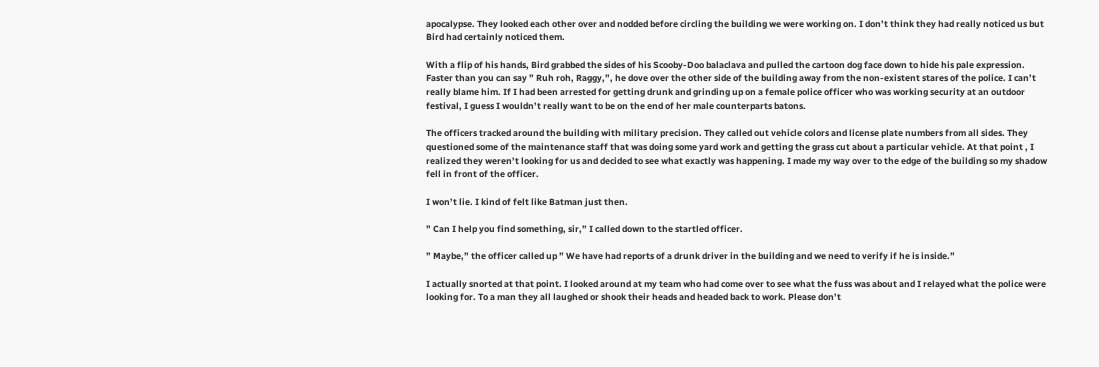apocalypse. They looked each other over and nodded before circling the building we were working on. I don’t think they had really noticed us but Bird had certainly noticed them.

With a flip of his hands, Bird grabbed the sides of his Scooby-Doo balaclava and pulled the cartoon dog face down to hide his pale expression. Faster than you can say ” Ruh roh, Raggy,”, he dove over the other side of the building away from the non-existent stares of the police. I can’t really blame him. If I had been arrested for getting drunk and grinding up on a female police officer who was working security at an outdoor festival, I guess I wouldn’t really want to be on the end of her male counterparts batons.

The officers tracked around the building with military precision. They called out vehicle colors and license plate numbers from all sides. They questioned some of the maintenance staff that was doing some yard work and getting the grass cut about a particular vehicle. At that point , I realized they weren’t looking for us and decided to see what exactly was happening. I made my way over to the edge of the building so my shadow fell in front of the officer.

I won’t lie. I kind of felt like Batman just then.

” Can I help you find something, sir,” I called down to the startled officer.

” Maybe,” the officer called up ” We have had reports of a drunk driver in the building and we need to verify if he is inside.”

I actually snorted at that point. I looked around at my team who had come over to see what the fuss was about and I relayed what the police were looking for. To a man they all laughed or shook their heads and headed back to work. Please don’t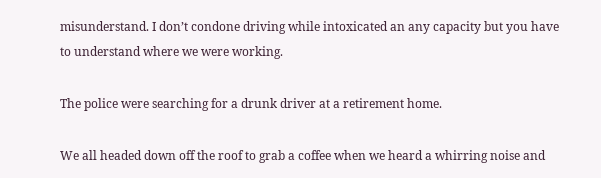misunderstand. I don’t condone driving while intoxicated an any capacity but you have to understand where we were working.

The police were searching for a drunk driver at a retirement home.

We all headed down off the roof to grab a coffee when we heard a whirring noise and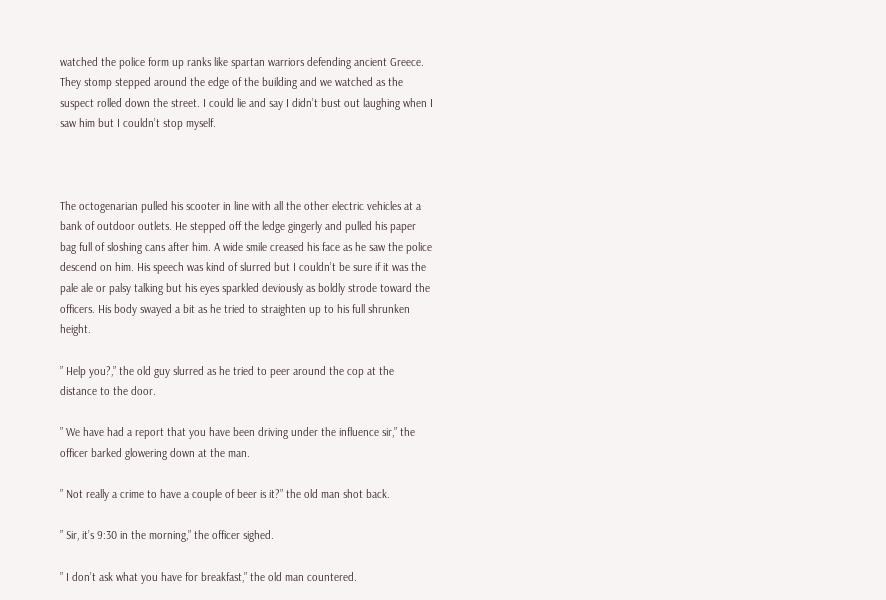watched the police form up ranks like spartan warriors defending ancient Greece. They stomp stepped around the edge of the building and we watched as the suspect rolled down the street. I could lie and say I didn’t bust out laughing when I saw him but I couldn’t stop myself.



The octogenarian pulled his scooter in line with all the other electric vehicles at a bank of outdoor outlets. He stepped off the ledge gingerly and pulled his paper bag full of sloshing cans after him. A wide smile creased his face as he saw the police descend on him. His speech was kind of slurred but I couldn’t be sure if it was the pale ale or palsy talking but his eyes sparkled deviously as boldly strode toward the officers. His body swayed a bit as he tried to straighten up to his full shrunken height.

” Help you?,” the old guy slurred as he tried to peer around the cop at the distance to the door.

” We have had a report that you have been driving under the influence sir,” the officer barked glowering down at the man.

” Not really a crime to have a couple of beer is it?” the old man shot back.

” Sir, it’s 9:30 in the morning,” the officer sighed.

” I don’t ask what you have for breakfast,” the old man countered.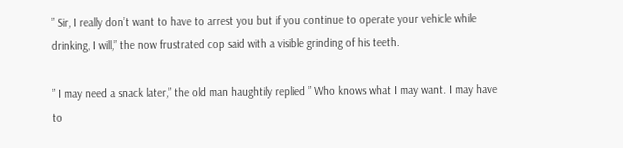” Sir, I really don’t want to have to arrest you but if you continue to operate your vehicle while drinking, I will,” the now frustrated cop said with a visible grinding of his teeth.

” I may need a snack later,” the old man haughtily replied ” Who knows what I may want. I may have to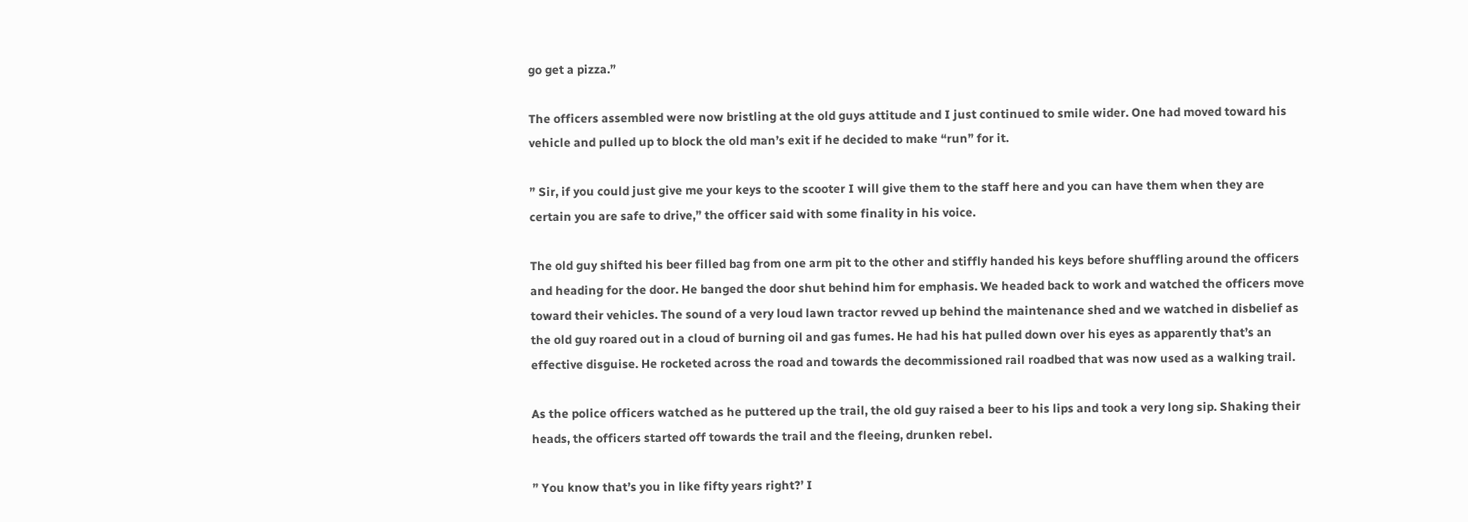go get a pizza.”

The officers assembled were now bristling at the old guys attitude and I just continued to smile wider. One had moved toward his vehicle and pulled up to block the old man’s exit if he decided to make “run” for it.

” Sir, if you could just give me your keys to the scooter I will give them to the staff here and you can have them when they are certain you are safe to drive,” the officer said with some finality in his voice.

The old guy shifted his beer filled bag from one arm pit to the other and stiffly handed his keys before shuffling around the officers and heading for the door. He banged the door shut behind him for emphasis. We headed back to work and watched the officers move toward their vehicles. The sound of a very loud lawn tractor revved up behind the maintenance shed and we watched in disbelief as the old guy roared out in a cloud of burning oil and gas fumes. He had his hat pulled down over his eyes as apparently that’s an effective disguise. He rocketed across the road and towards the decommissioned rail roadbed that was now used as a walking trail.

As the police officers watched as he puttered up the trail, the old guy raised a beer to his lips and took a very long sip. Shaking their heads, the officers started off towards the trail and the fleeing, drunken rebel.

” You know that’s you in like fifty years right?’ I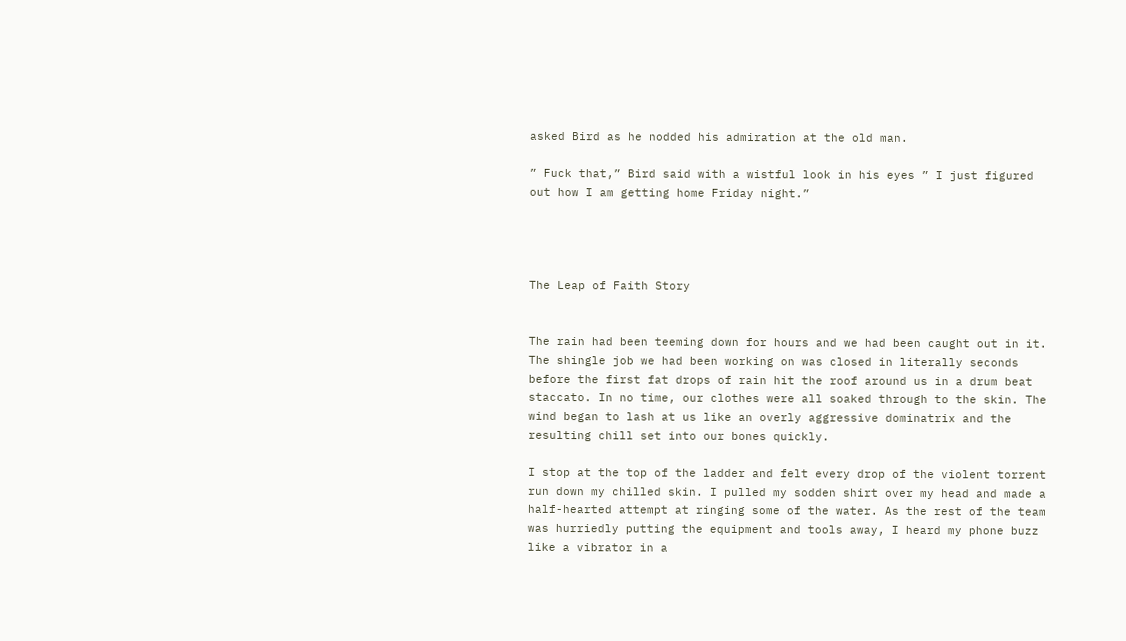asked Bird as he nodded his admiration at the old man.

” Fuck that,” Bird said with a wistful look in his eyes ” I just figured out how I am getting home Friday night.”




The Leap of Faith Story


The rain had been teeming down for hours and we had been caught out in it. The shingle job we had been working on was closed in literally seconds before the first fat drops of rain hit the roof around us in a drum beat staccato. In no time, our clothes were all soaked through to the skin. The wind began to lash at us like an overly aggressive dominatrix and the resulting chill set into our bones quickly.

I stop at the top of the ladder and felt every drop of the violent torrent run down my chilled skin. I pulled my sodden shirt over my head and made a half-hearted attempt at ringing some of the water. As the rest of the team was hurriedly putting the equipment and tools away, I heard my phone buzz like a vibrator in a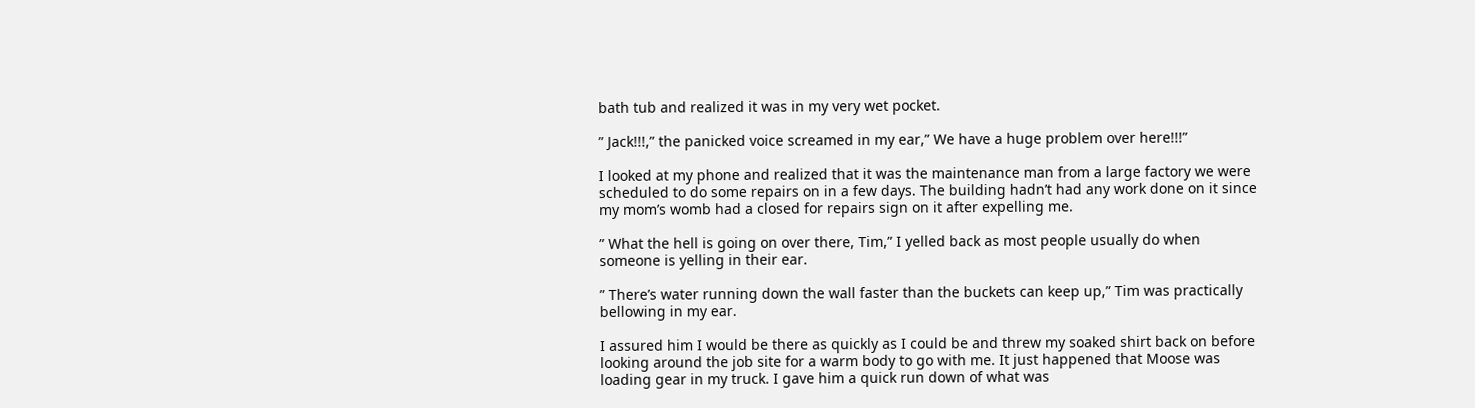bath tub and realized it was in my very wet pocket.

” Jack!!!,” the panicked voice screamed in my ear,” We have a huge problem over here!!!”

I looked at my phone and realized that it was the maintenance man from a large factory we were scheduled to do some repairs on in a few days. The building hadn’t had any work done on it since my mom’s womb had a closed for repairs sign on it after expelling me.

” What the hell is going on over there, Tim,” I yelled back as most people usually do when someone is yelling in their ear.

” There’s water running down the wall faster than the buckets can keep up,” Tim was practically bellowing in my ear.

I assured him I would be there as quickly as I could be and threw my soaked shirt back on before looking around the job site for a warm body to go with me. It just happened that Moose was loading gear in my truck. I gave him a quick run down of what was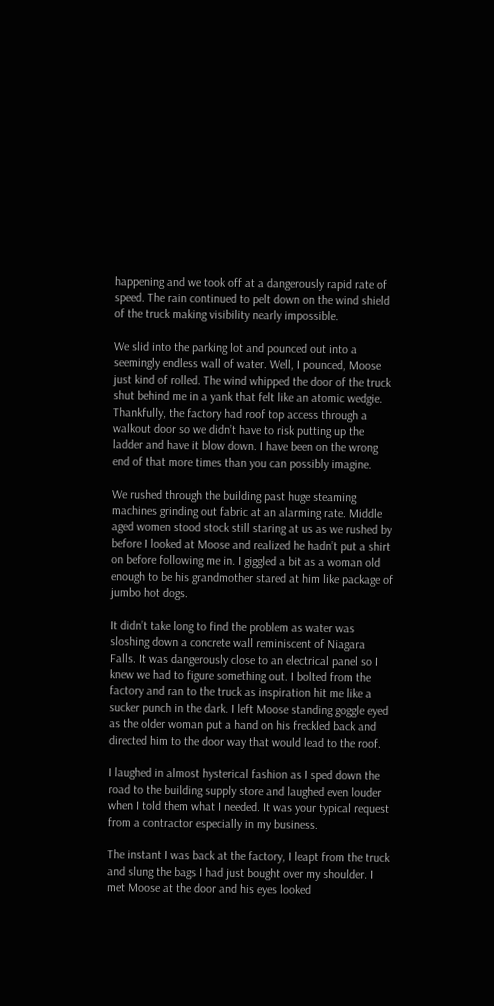happening and we took off at a dangerously rapid rate of speed. The rain continued to pelt down on the wind shield of the truck making visibility nearly impossible.

We slid into the parking lot and pounced out into a seemingly endless wall of water. Well, I pounced, Moose just kind of rolled. The wind whipped the door of the truck shut behind me in a yank that felt like an atomic wedgie. Thankfully, the factory had roof top access through a walkout door so we didn’t have to risk putting up the ladder and have it blow down. I have been on the wrong end of that more times than you can possibly imagine.

We rushed through the building past huge steaming machines grinding out fabric at an alarming rate. Middle aged women stood stock still staring at us as we rushed by before I looked at Moose and realized he hadn’t put a shirt on before following me in. I giggled a bit as a woman old enough to be his grandmother stared at him like package of jumbo hot dogs.

It didn’t take long to find the problem as water was sloshing down a concrete wall reminiscent of Niagara Falls. It was dangerously close to an electrical panel so I knew we had to figure something out. I bolted from the factory and ran to the truck as inspiration hit me like a sucker punch in the dark. I left Moose standing goggle eyed as the older woman put a hand on his freckled back and directed him to the door way that would lead to the roof.

I laughed in almost hysterical fashion as I sped down the road to the building supply store and laughed even louder when I told them what I needed. It was your typical request from a contractor especially in my business.

The instant I was back at the factory, I leapt from the truck and slung the bags I had just bought over my shoulder. I met Moose at the door and his eyes looked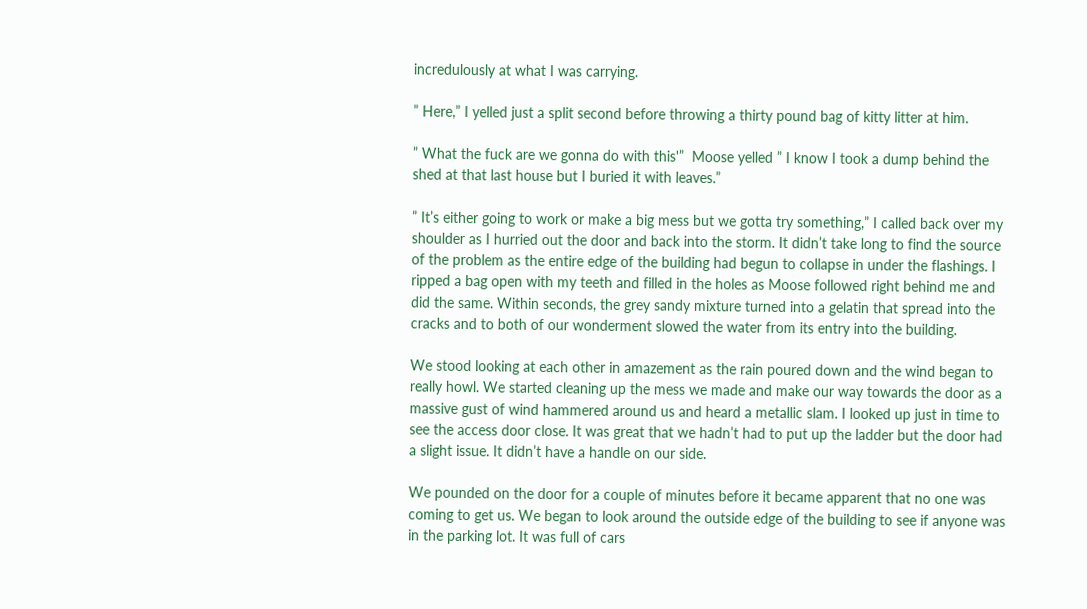incredulously at what I was carrying.

” Here,” I yelled just a split second before throwing a thirty pound bag of kitty litter at him.

” What the fuck are we gonna do with this'”  Moose yelled ” I know I took a dump behind the shed at that last house but I buried it with leaves.”

” It’s either going to work or make a big mess but we gotta try something,” I called back over my shoulder as I hurried out the door and back into the storm. It didn’t take long to find the source of the problem as the entire edge of the building had begun to collapse in under the flashings. I ripped a bag open with my teeth and filled in the holes as Moose followed right behind me and did the same. Within seconds, the grey sandy mixture turned into a gelatin that spread into the cracks and to both of our wonderment slowed the water from its entry into the building.

We stood looking at each other in amazement as the rain poured down and the wind began to really howl. We started cleaning up the mess we made and make our way towards the door as a massive gust of wind hammered around us and heard a metallic slam. I looked up just in time to see the access door close. It was great that we hadn’t had to put up the ladder but the door had a slight issue. It didn’t have a handle on our side.

We pounded on the door for a couple of minutes before it became apparent that no one was coming to get us. We began to look around the outside edge of the building to see if anyone was in the parking lot. It was full of cars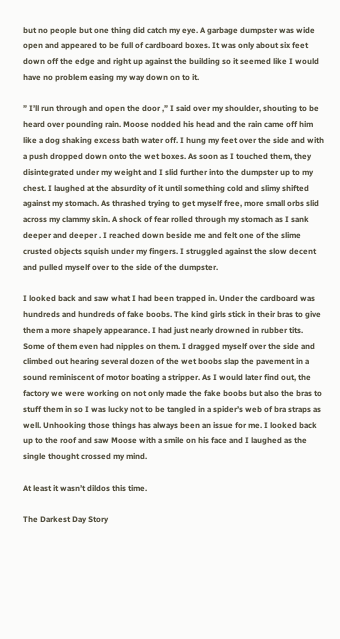but no people but one thing did catch my eye. A garbage dumpster was wide open and appeared to be full of cardboard boxes. It was only about six feet down off the edge and right up against the building so it seemed like I would have no problem easing my way down on to it.

” I’ll run through and open the door ,” I said over my shoulder, shouting to be heard over pounding rain. Moose nodded his head and the rain came off him like a dog shaking excess bath water off. I hung my feet over the side and with a push dropped down onto the wet boxes. As soon as I touched them, they disintegrated under my weight and I slid further into the dumpster up to my chest. I laughed at the absurdity of it until something cold and slimy shifted against my stomach. As thrashed trying to get myself free, more small orbs slid across my clammy skin. A shock of fear rolled through my stomach as I sank deeper and deeper . I reached down beside me and felt one of the slime crusted objects squish under my fingers. I struggled against the slow decent and pulled myself over to the side of the dumpster.

I looked back and saw what I had been trapped in. Under the cardboard was hundreds and hundreds of fake boobs. The kind girls stick in their bras to give them a more shapely appearance. I had just nearly drowned in rubber tits. Some of them even had nipples on them. I dragged myself over the side and climbed out hearing several dozen of the wet boobs slap the pavement in a sound reminiscent of motor boating a stripper. As I would later find out, the factory we were working on not only made the fake boobs but also the bras to stuff them in so I was lucky not to be tangled in a spider’s web of bra straps as well. Unhooking those things has always been an issue for me. I looked back up to the roof and saw Moose with a smile on his face and I laughed as the single thought crossed my mind.

At least it wasn’t dildos this time.

The Darkest Day Story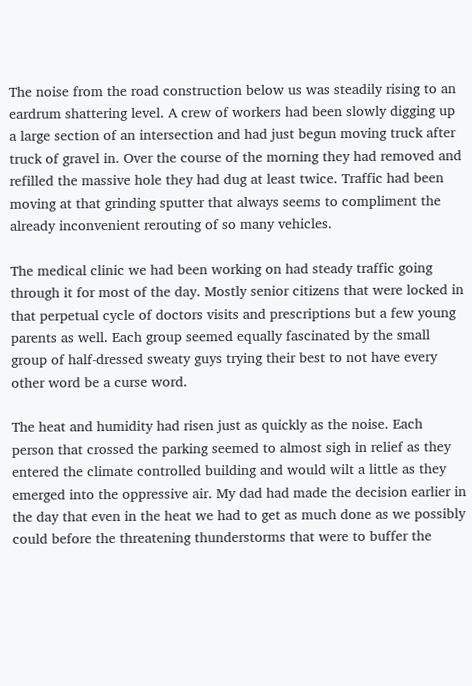The noise from the road construction below us was steadily rising to an eardrum shattering level. A crew of workers had been slowly digging up a large section of an intersection and had just begun moving truck after truck of gravel in. Over the course of the morning they had removed and refilled the massive hole they had dug at least twice. Traffic had been moving at that grinding sputter that always seems to compliment the already inconvenient rerouting of so many vehicles.

The medical clinic we had been working on had steady traffic going through it for most of the day. Mostly senior citizens that were locked in that perpetual cycle of doctors visits and prescriptions but a few young parents as well. Each group seemed equally fascinated by the small group of half-dressed sweaty guys trying their best to not have every other word be a curse word.

The heat and humidity had risen just as quickly as the noise. Each person that crossed the parking seemed to almost sigh in relief as they entered the climate controlled building and would wilt a little as they emerged into the oppressive air. My dad had made the decision earlier in the day that even in the heat we had to get as much done as we possibly could before the threatening thunderstorms that were to buffer the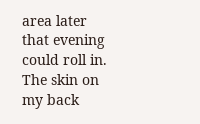area later that evening could roll in. The skin on my back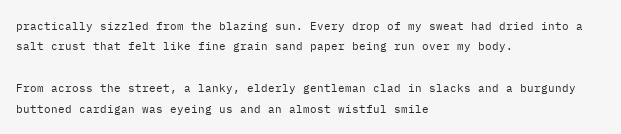practically sizzled from the blazing sun. Every drop of my sweat had dried into a salt crust that felt like fine grain sand paper being run over my body.

From across the street, a lanky, elderly gentleman clad in slacks and a burgundy buttoned cardigan was eyeing us and an almost wistful smile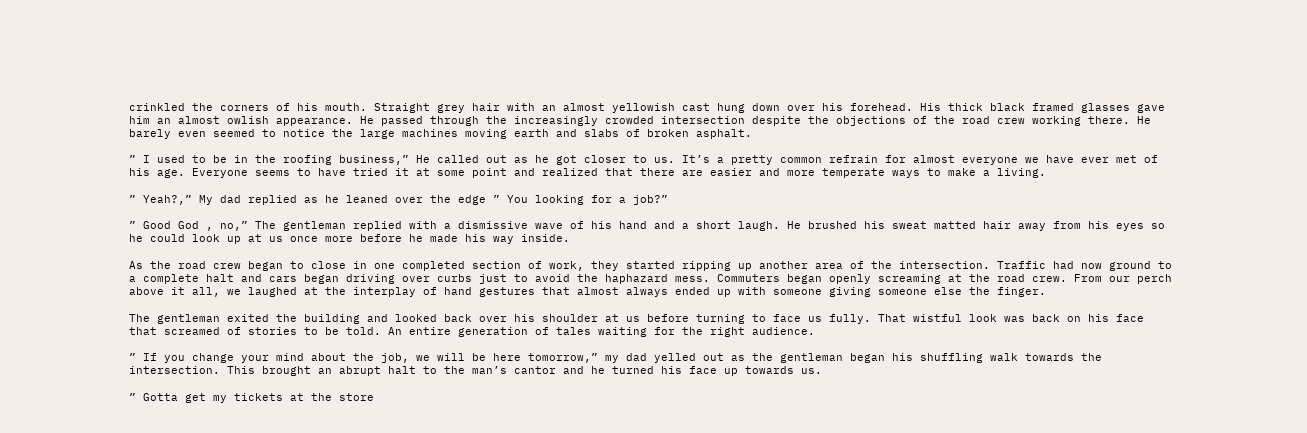crinkled the corners of his mouth. Straight grey hair with an almost yellowish cast hung down over his forehead. His thick black framed glasses gave him an almost owlish appearance. He passed through the increasingly crowded intersection despite the objections of the road crew working there. He barely even seemed to notice the large machines moving earth and slabs of broken asphalt.

” I used to be in the roofing business,” He called out as he got closer to us. It’s a pretty common refrain for almost everyone we have ever met of his age. Everyone seems to have tried it at some point and realized that there are easier and more temperate ways to make a living.

” Yeah?,” My dad replied as he leaned over the edge ” You looking for a job?”

” Good God , no,” The gentleman replied with a dismissive wave of his hand and a short laugh. He brushed his sweat matted hair away from his eyes so he could look up at us once more before he made his way inside.

As the road crew began to close in one completed section of work, they started ripping up another area of the intersection. Traffic had now ground to a complete halt and cars began driving over curbs just to avoid the haphazard mess. Commuters began openly screaming at the road crew. From our perch above it all, we laughed at the interplay of hand gestures that almost always ended up with someone giving someone else the finger.

The gentleman exited the building and looked back over his shoulder at us before turning to face us fully. That wistful look was back on his face that screamed of stories to be told. An entire generation of tales waiting for the right audience.

” If you change your mind about the job, we will be here tomorrow,” my dad yelled out as the gentleman began his shuffling walk towards the intersection. This brought an abrupt halt to the man’s cantor and he turned his face up towards us.

” Gotta get my tickets at the store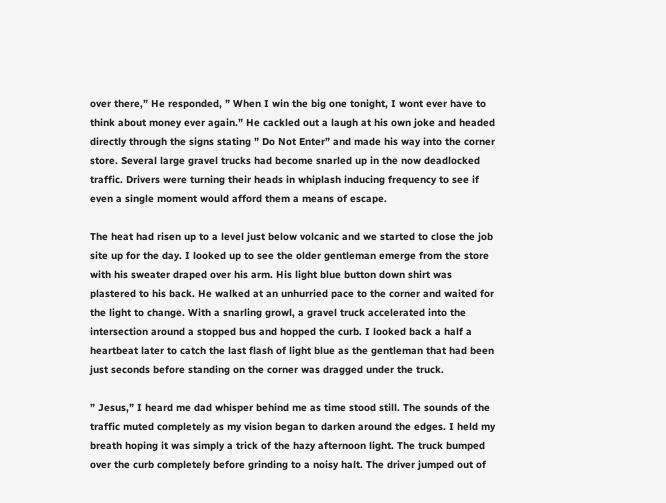over there,” He responded, ” When I win the big one tonight, I wont ever have to think about money ever again.” He cackled out a laugh at his own joke and headed directly through the signs stating ” Do Not Enter” and made his way into the corner store. Several large gravel trucks had become snarled up in the now deadlocked traffic. Drivers were turning their heads in whiplash inducing frequency to see if even a single moment would afford them a means of escape.

The heat had risen up to a level just below volcanic and we started to close the job site up for the day. I looked up to see the older gentleman emerge from the store with his sweater draped over his arm. His light blue button down shirt was plastered to his back. He walked at an unhurried pace to the corner and waited for the light to change. With a snarling growl, a gravel truck accelerated into the intersection around a stopped bus and hopped the curb. I looked back a half a heartbeat later to catch the last flash of light blue as the gentleman that had been just seconds before standing on the corner was dragged under the truck.

” Jesus,” I heard me dad whisper behind me as time stood still. The sounds of the traffic muted completely as my vision began to darken around the edges. I held my breath hoping it was simply a trick of the hazy afternoon light. The truck bumped over the curb completely before grinding to a noisy halt. The driver jumped out of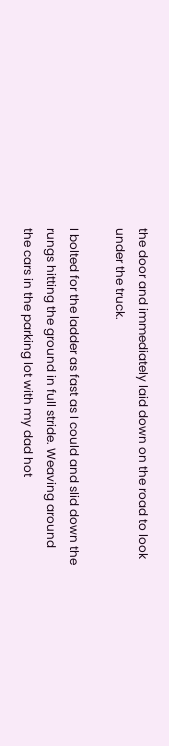the door and immediately laid down on the road to look under the truck.

I bolted for the ladder as fast as I could and slid down the rungs hitting the ground in full stride. Weaving around the cars in the parking lot with my dad hot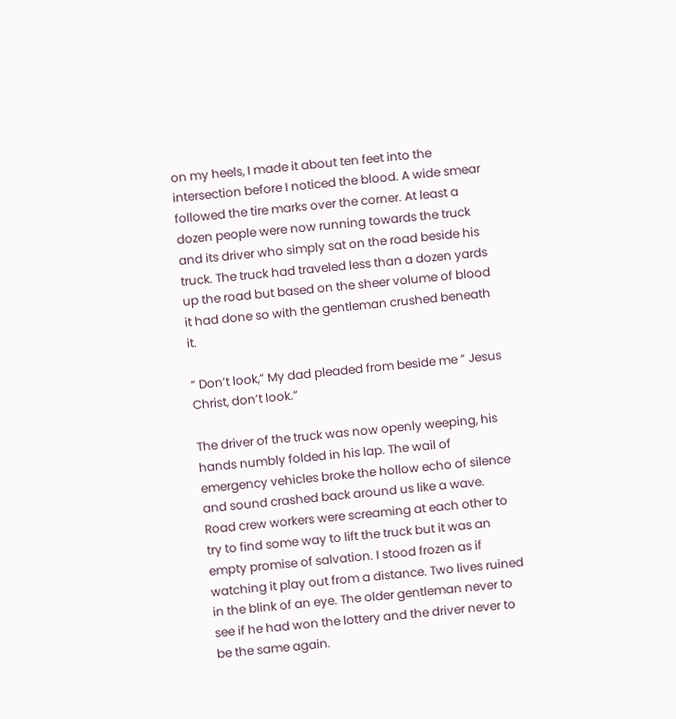on my heels, I made it about ten feet into the intersection before I noticed the blood. A wide smear followed the tire marks over the corner. At least a dozen people were now running towards the truck and its driver who simply sat on the road beside his truck. The truck had traveled less than a dozen yards up the road but based on the sheer volume of blood it had done so with the gentleman crushed beneath it.

” Don’t look,” My dad pleaded from beside me ” Jesus Christ, don’t look.”

The driver of the truck was now openly weeping, his hands numbly folded in his lap. The wail of emergency vehicles broke the hollow echo of silence and sound crashed back around us like a wave. Road crew workers were screaming at each other to try to find some way to lift the truck but it was an empty promise of salvation. I stood frozen as if watching it play out from a distance. Two lives ruined in the blink of an eye. The older gentleman never to see if he had won the lottery and the driver never to be the same again.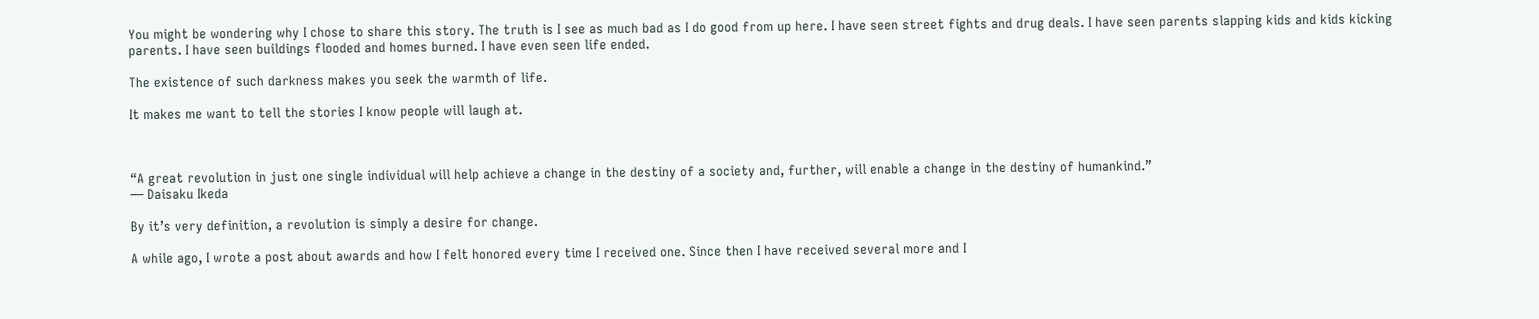You might be wondering why I chose to share this story. The truth is I see as much bad as I do good from up here. I have seen street fights and drug deals. I have seen parents slapping kids and kids kicking parents. I have seen buildings flooded and homes burned. I have even seen life ended.

The existence of such darkness makes you seek the warmth of life.

It makes me want to tell the stories I know people will laugh at.



“A great revolution in just one single individual will help achieve a change in the destiny of a society and, further, will enable a change in the destiny of humankind.”
― Daisaku Ikeda

By it’s very definition, a revolution is simply a desire for change.

A while ago, I wrote a post about awards and how I felt honored every time I received one. Since then I have received several more and I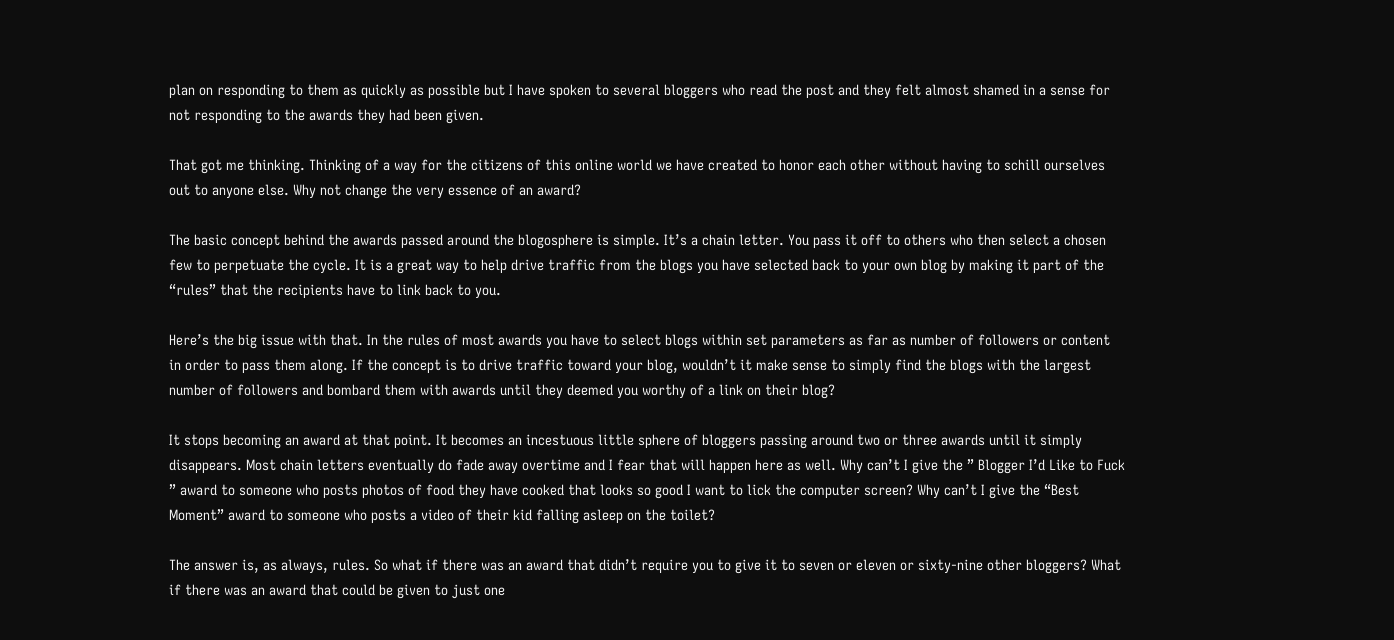plan on responding to them as quickly as possible but I have spoken to several bloggers who read the post and they felt almost shamed in a sense for not responding to the awards they had been given.

That got me thinking. Thinking of a way for the citizens of this online world we have created to honor each other without having to schill ourselves out to anyone else. Why not change the very essence of an award?

The basic concept behind the awards passed around the blogosphere is simple. It’s a chain letter. You pass it off to others who then select a chosen few to perpetuate the cycle. It is a great way to help drive traffic from the blogs you have selected back to your own blog by making it part of the “rules” that the recipients have to link back to you.

Here’s the big issue with that. In the rules of most awards you have to select blogs within set parameters as far as number of followers or content in order to pass them along. If the concept is to drive traffic toward your blog, wouldn’t it make sense to simply find the blogs with the largest number of followers and bombard them with awards until they deemed you worthy of a link on their blog?

It stops becoming an award at that point. It becomes an incestuous little sphere of bloggers passing around two or three awards until it simply disappears. Most chain letters eventually do fade away overtime and I fear that will happen here as well. Why can’t I give the ” Blogger I’d Like to Fuck ” award to someone who posts photos of food they have cooked that looks so good I want to lick the computer screen? Why can’t I give the “Best Moment” award to someone who posts a video of their kid falling asleep on the toilet?

The answer is, as always, rules. So what if there was an award that didn’t require you to give it to seven or eleven or sixty-nine other bloggers? What if there was an award that could be given to just one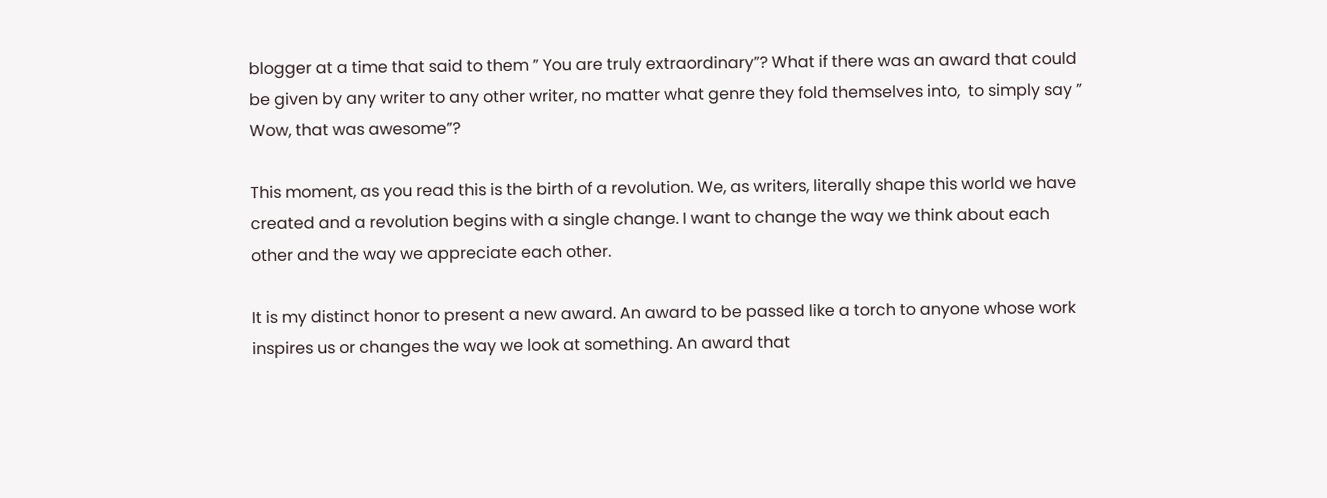blogger at a time that said to them ” You are truly extraordinary”? What if there was an award that could be given by any writer to any other writer, no matter what genre they fold themselves into,  to simply say ” Wow, that was awesome”?

This moment, as you read this is the birth of a revolution. We, as writers, literally shape this world we have created and a revolution begins with a single change. I want to change the way we think about each other and the way we appreciate each other.

It is my distinct honor to present a new award. An award to be passed like a torch to anyone whose work inspires us or changes the way we look at something. An award that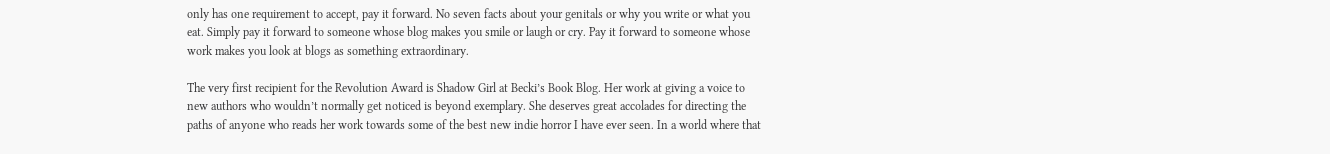only has one requirement to accept, pay it forward. No seven facts about your genitals or why you write or what you eat. Simply pay it forward to someone whose blog makes you smile or laugh or cry. Pay it forward to someone whose work makes you look at blogs as something extraordinary.

The very first recipient for the Revolution Award is Shadow Girl at Becki’s Book Blog. Her work at giving a voice to new authors who wouldn’t normally get noticed is beyond exemplary. She deserves great accolades for directing the paths of anyone who reads her work towards some of the best new indie horror I have ever seen. In a world where that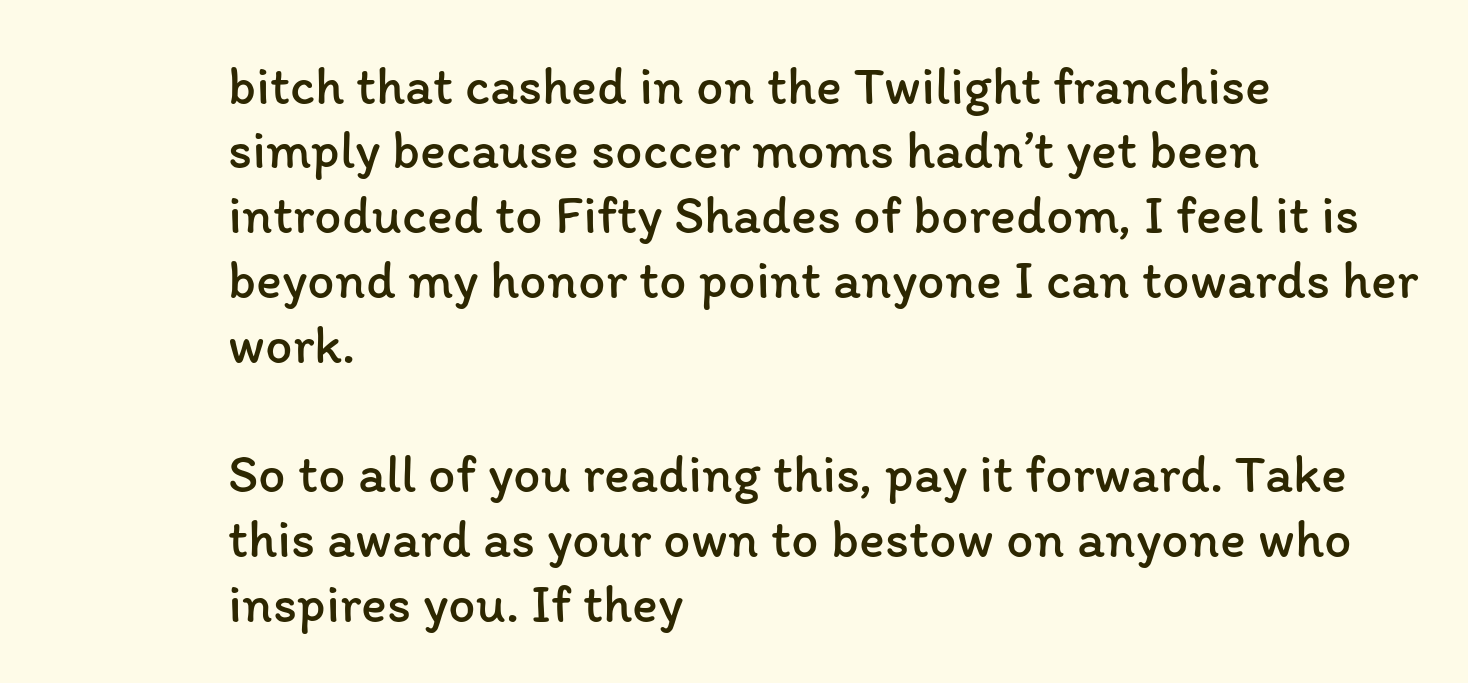bitch that cashed in on the Twilight franchise simply because soccer moms hadn’t yet been introduced to Fifty Shades of boredom, I feel it is beyond my honor to point anyone I can towards her work.

So to all of you reading this, pay it forward. Take this award as your own to bestow on anyone who inspires you. If they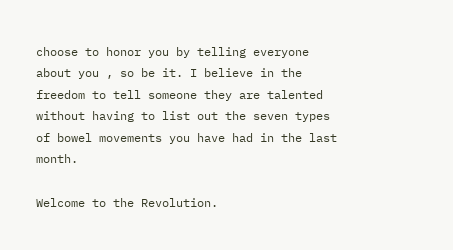choose to honor you by telling everyone about you , so be it. I believe in the freedom to tell someone they are talented without having to list out the seven types of bowel movements you have had in the last month.

Welcome to the Revolution.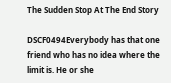The Sudden Stop At The End Story

DSCF0494Everybody has that one friend who has no idea where the limit is. He or she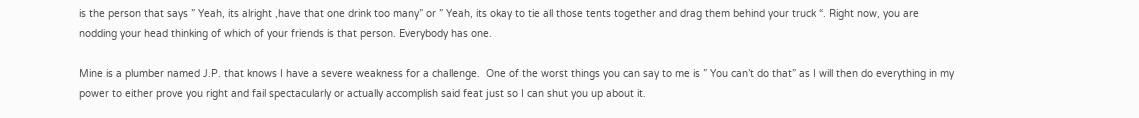is the person that says ” Yeah, its alright ,have that one drink too many” or ” Yeah, its okay to tie all those tents together and drag them behind your truck “. Right now, you are nodding your head thinking of which of your friends is that person. Everybody has one.

Mine is a plumber named J.P. that knows I have a severe weakness for a challenge.  One of the worst things you can say to me is ” You can’t do that” as I will then do everything in my power to either prove you right and fail spectacularly or actually accomplish said feat just so I can shut you up about it.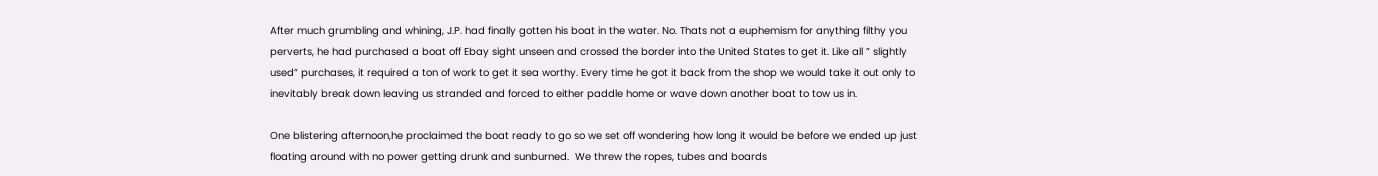After much grumbling and whining, J.P. had finally gotten his boat in the water. No. Thats not a euphemism for anything filthy you perverts, he had purchased a boat off Ebay sight unseen and crossed the border into the United States to get it. Like all ” slightly used” purchases, it required a ton of work to get it sea worthy. Every time he got it back from the shop we would take it out only to inevitably break down leaving us stranded and forced to either paddle home or wave down another boat to tow us in.

One blistering afternoon,he proclaimed the boat ready to go so we set off wondering how long it would be before we ended up just floating around with no power getting drunk and sunburned.  We threw the ropes, tubes and boards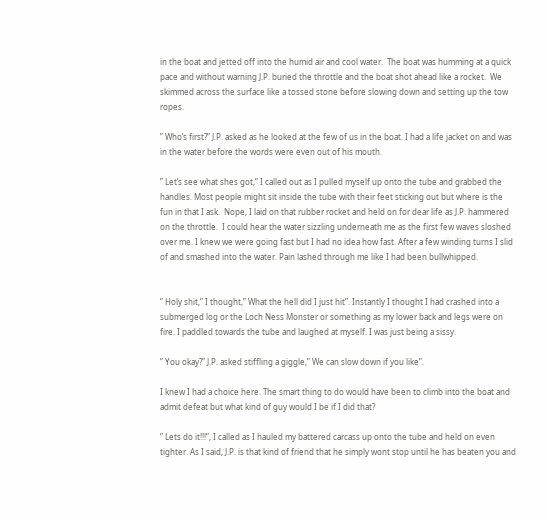in the boat and jetted off into the humid air and cool water.  The boat was humming at a quick pace and without warning J.P. buried the throttle and the boat shot ahead like a rocket.  We skimmed across the surface like a tossed stone before slowing down and setting up the tow ropes.

” Who’s first?” J.P. asked as he looked at the few of us in the boat. I had a life jacket on and was in the water before the words were even out of his mouth.

” Let’s see what shes got,” I called out as I pulled myself up onto the tube and grabbed the handles. Most people might sit inside the tube with their feet sticking out but where is the fun in that I ask.  Nope, I laid on that rubber rocket and held on for dear life as J.P. hammered on the throttle.  I could hear the water sizzling underneath me as the first few waves sloshed over me. I knew we were going fast but I had no idea how fast. After a few winding turns I slid of and smashed into the water. Pain lashed through me like I had been bullwhipped.


” Holy shit,” I thought,” What the hell did I just hit”. Instantly I thought I had crashed into a submerged log or the Loch Ness Monster or something as my lower back and legs were on fire. I paddled towards the tube and laughed at myself. I was just being a sissy.

” You okay?” J.P. asked stiffling a giggle,” We can slow down if you like”.

I knew I had a choice here. The smart thing to do would have been to climb into the boat and admit defeat but what kind of guy would I be if I did that?

” Lets do it!!!”, I called as I hauled my battered carcass up onto the tube and held on even tighter. As I said, J.P. is that kind of friend that he simply wont stop until he has beaten you and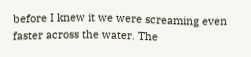before I knew it we were screaming even faster across the water. The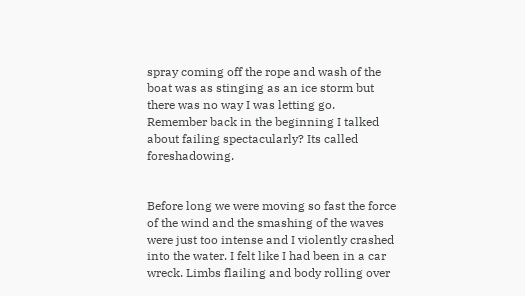spray coming off the rope and wash of the boat was as stinging as an ice storm but there was no way I was letting go.  Remember back in the beginning I talked about failing spectacularly? Its called foreshadowing.


Before long we were moving so fast the force of the wind and the smashing of the waves were just too intense and I violently crashed into the water. I felt like I had been in a car wreck. Limbs flailing and body rolling over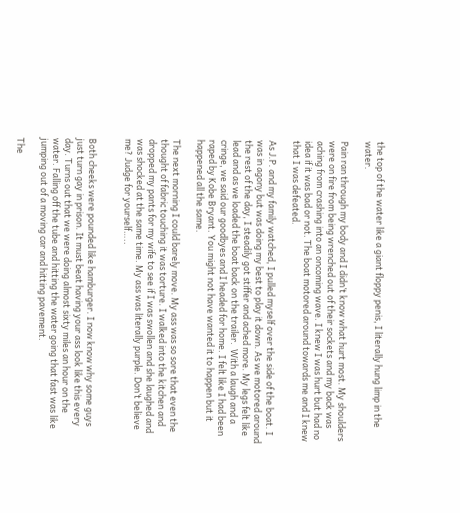the top of the water like a giant floppy penis, I literally hung limp in the water.

Pain ran through my body and I didn’t know what hurt most. My shoulders were on fire from being wrenched out of their sockets and my back was aching from crashing into an oncoming wave. I knew I was hurt but had no idea if it was bad or not. The boat motored around towards me and I knew that I was defeated.

As J.P. and my family watched, I pulled myself over the side of the boat. I was in agony but was doing my best to play it down. As we motored around the rest of the day, I steadily got stiffer and ached more. My legs felt like lead and as we loaded the boat back on the trailer.  With a laugh and a cringe, we said our goodbyes and I headed for home. I felt like I had been raped by Kobe Bryant. You might not have wanted it to happen but it happened all the same.

The next morning I could barely move. My ass was so sore that even the thought of fabric touching it was torture. I walked into the kitchen and dropped my pants for my wife to see if I was swollen and she laughed and was shocked at the same time. My ass was literally purple. Don’t believe me? Judge for yourself…..


Both cheeks were pounded like hamburger. I now know why some guys just turn gay in prison. It must beat having your ass look like this every day. Turns out that we were doing almost sixty miles an hour on the water. Falling off the tube and hitting the water going that fast was like jumping out of a moving car and hitting pavement.

The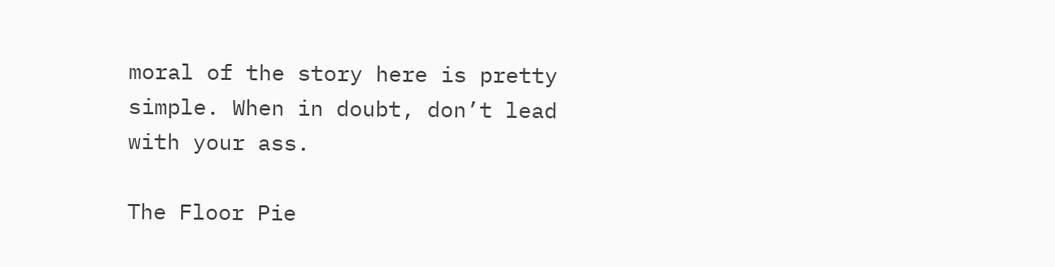moral of the story here is pretty simple. When in doubt, don’t lead with your ass.

The Floor Pie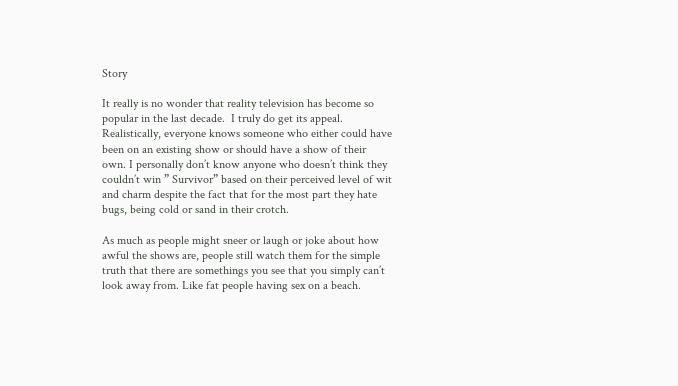Story

It really is no wonder that reality television has become so popular in the last decade.  I truly do get its appeal.  Realistically, everyone knows someone who either could have been on an existing show or should have a show of their own. I personally don’t know anyone who doesn’t think they couldn’t win ” Survivor” based on their perceived level of wit and charm despite the fact that for the most part they hate bugs, being cold or sand in their crotch.

As much as people might sneer or laugh or joke about how awful the shows are, people still watch them for the simple truth that there are somethings you see that you simply can’t look away from. Like fat people having sex on a beach.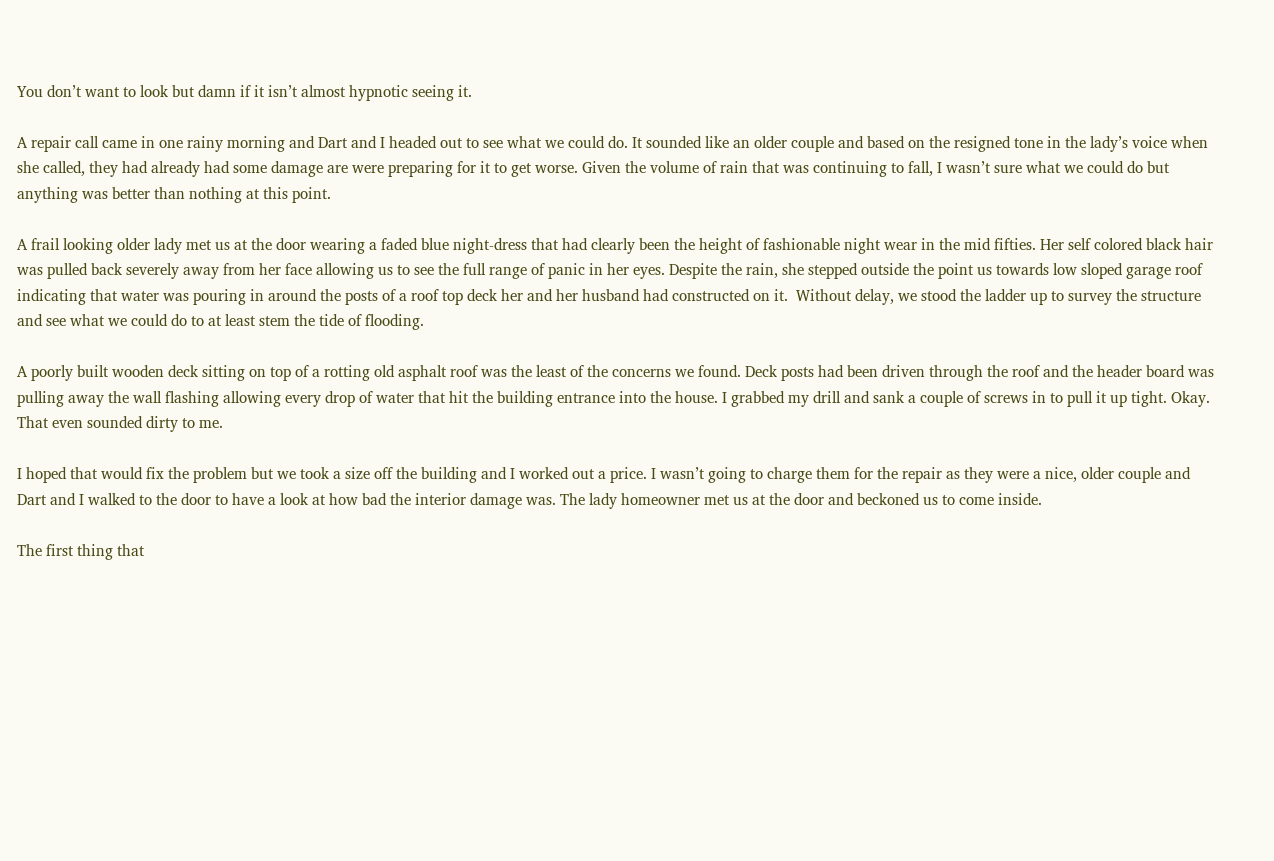You don’t want to look but damn if it isn’t almost hypnotic seeing it.

A repair call came in one rainy morning and Dart and I headed out to see what we could do. It sounded like an older couple and based on the resigned tone in the lady’s voice when she called, they had already had some damage are were preparing for it to get worse. Given the volume of rain that was continuing to fall, I wasn’t sure what we could do but anything was better than nothing at this point.

A frail looking older lady met us at the door wearing a faded blue night-dress that had clearly been the height of fashionable night wear in the mid fifties. Her self colored black hair was pulled back severely away from her face allowing us to see the full range of panic in her eyes. Despite the rain, she stepped outside the point us towards low sloped garage roof indicating that water was pouring in around the posts of a roof top deck her and her husband had constructed on it.  Without delay, we stood the ladder up to survey the structure and see what we could do to at least stem the tide of flooding.

A poorly built wooden deck sitting on top of a rotting old asphalt roof was the least of the concerns we found. Deck posts had been driven through the roof and the header board was pulling away the wall flashing allowing every drop of water that hit the building entrance into the house. I grabbed my drill and sank a couple of screws in to pull it up tight. Okay. That even sounded dirty to me.

I hoped that would fix the problem but we took a size off the building and I worked out a price. I wasn’t going to charge them for the repair as they were a nice, older couple and Dart and I walked to the door to have a look at how bad the interior damage was. The lady homeowner met us at the door and beckoned us to come inside.

The first thing that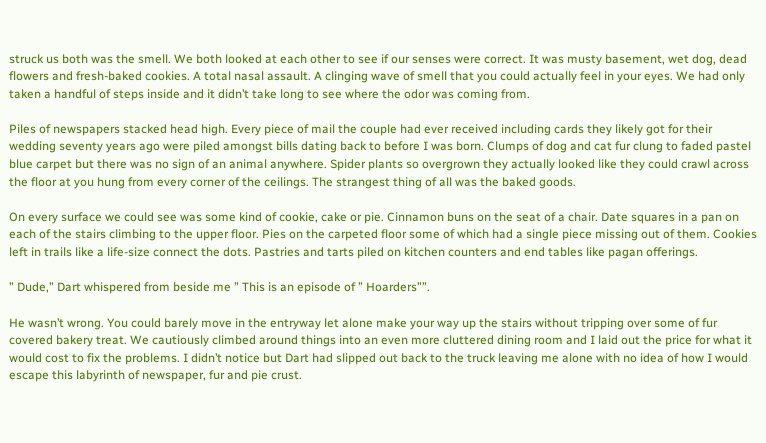struck us both was the smell. We both looked at each other to see if our senses were correct. It was musty basement, wet dog, dead flowers and fresh-baked cookies. A total nasal assault. A clinging wave of smell that you could actually feel in your eyes. We had only taken a handful of steps inside and it didn’t take long to see where the odor was coming from.

Piles of newspapers stacked head high. Every piece of mail the couple had ever received including cards they likely got for their wedding seventy years ago were piled amongst bills dating back to before I was born. Clumps of dog and cat fur clung to faded pastel blue carpet but there was no sign of an animal anywhere. Spider plants so overgrown they actually looked like they could crawl across the floor at you hung from every corner of the ceilings. The strangest thing of all was the baked goods.

On every surface we could see was some kind of cookie, cake or pie. Cinnamon buns on the seat of a chair. Date squares in a pan on each of the stairs climbing to the upper floor. Pies on the carpeted floor some of which had a single piece missing out of them. Cookies left in trails like a life-size connect the dots. Pastries and tarts piled on kitchen counters and end tables like pagan offerings.

” Dude,” Dart whispered from beside me ” This is an episode of ” Hoarders””.

He wasn’t wrong. You could barely move in the entryway let alone make your way up the stairs without tripping over some of fur covered bakery treat. We cautiously climbed around things into an even more cluttered dining room and I laid out the price for what it would cost to fix the problems. I didn’t notice but Dart had slipped out back to the truck leaving me alone with no idea of how I would escape this labyrinth of newspaper, fur and pie crust.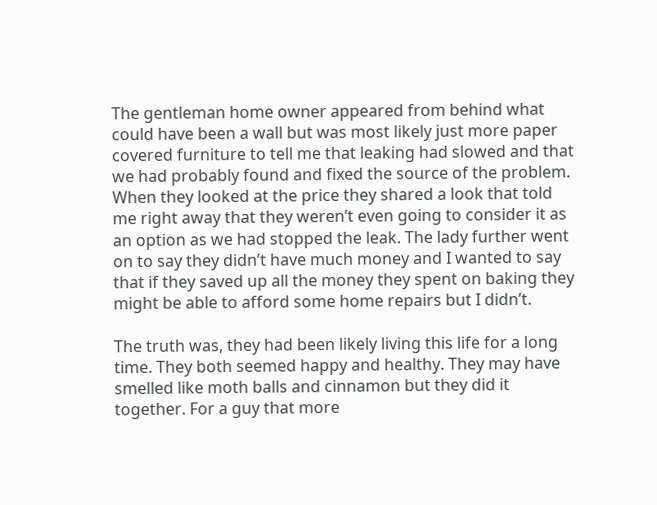The gentleman home owner appeared from behind what could have been a wall but was most likely just more paper covered furniture to tell me that leaking had slowed and that we had probably found and fixed the source of the problem. When they looked at the price they shared a look that told me right away that they weren’t even going to consider it as an option as we had stopped the leak. The lady further went on to say they didn’t have much money and I wanted to say that if they saved up all the money they spent on baking they might be able to afford some home repairs but I didn’t.

The truth was, they had been likely living this life for a long time. They both seemed happy and healthy. They may have smelled like moth balls and cinnamon but they did it together. For a guy that more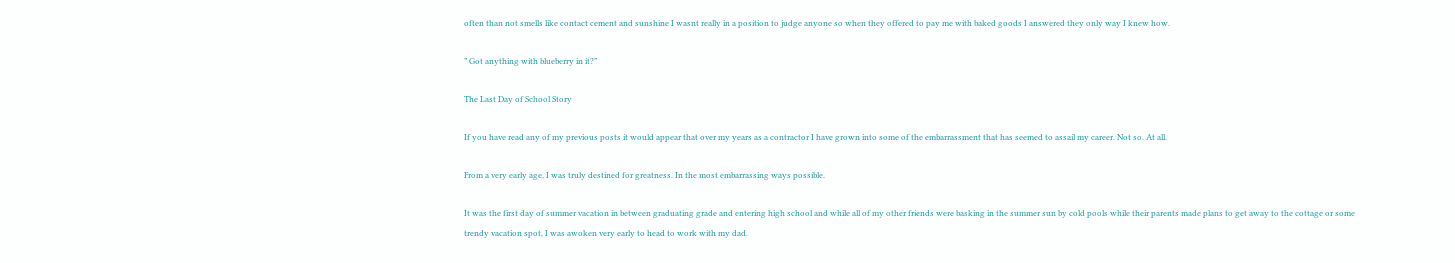often than not smells like contact cement and sunshine I wasnt really in a position to judge anyone so when they offered to pay me with baked goods I answered they only way I knew how.

” Got anything with blueberry in it?”

The Last Day of School Story

If you have read any of my previous posts it would appear that over my years as a contractor I have grown into some of the embarrassment that has seemed to assail my career. Not so. At all.

From a very early age, I was truly destined for greatness. In the most embarrassing ways possible.

It was the first day of summer vacation in between graduating grade and entering high school and while all of my other friends were basking in the summer sun by cold pools while their parents made plans to get away to the cottage or some trendy vacation spot, I was awoken very early to head to work with my dad.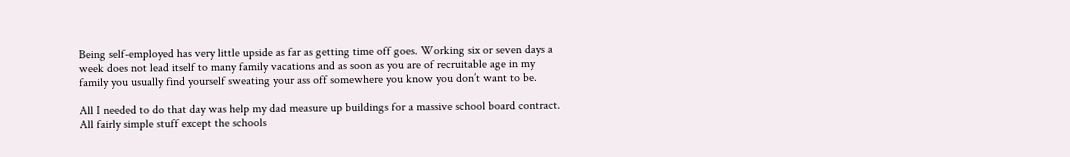Being self-employed has very little upside as far as getting time off goes. Working six or seven days a week does not lead itself to many family vacations and as soon as you are of recruitable age in my family you usually find yourself sweating your ass off somewhere you know you don’t want to be.

All I needed to do that day was help my dad measure up buildings for a massive school board contract. All fairly simple stuff except the schools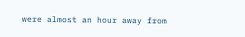were almost an hour away from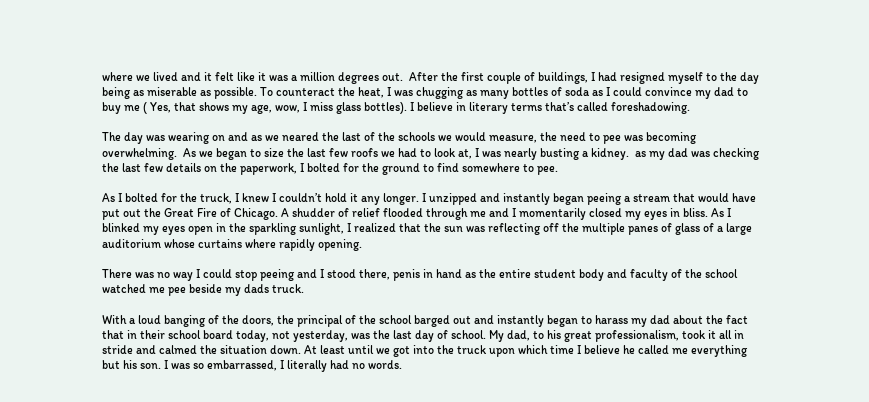where we lived and it felt like it was a million degrees out.  After the first couple of buildings, I had resigned myself to the day being as miserable as possible. To counteract the heat, I was chugging as many bottles of soda as I could convince my dad to buy me ( Yes, that shows my age, wow, I miss glass bottles). I believe in literary terms that’s called foreshadowing.

The day was wearing on and as we neared the last of the schools we would measure, the need to pee was becoming overwhelming.  As we began to size the last few roofs we had to look at, I was nearly busting a kidney.  as my dad was checking the last few details on the paperwork, I bolted for the ground to find somewhere to pee.

As I bolted for the truck, I knew I couldn’t hold it any longer. I unzipped and instantly began peeing a stream that would have put out the Great Fire of Chicago. A shudder of relief flooded through me and I momentarily closed my eyes in bliss. As I blinked my eyes open in the sparkling sunlight, I realized that the sun was reflecting off the multiple panes of glass of a large auditorium whose curtains where rapidly opening.

There was no way I could stop peeing and I stood there, penis in hand as the entire student body and faculty of the school watched me pee beside my dads truck.

With a loud banging of the doors, the principal of the school barged out and instantly began to harass my dad about the fact that in their school board today, not yesterday, was the last day of school. My dad, to his great professionalism, took it all in stride and calmed the situation down. At least until we got into the truck upon which time I believe he called me everything but his son. I was so embarrassed, I literally had no words.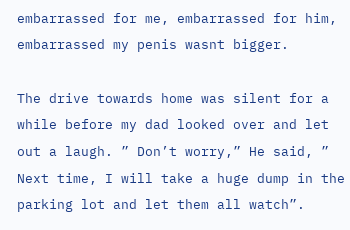embarrassed for me, embarrassed for him, embarrassed my penis wasnt bigger.

The drive towards home was silent for a while before my dad looked over and let out a laugh. ” Don’t worry,” He said, ” Next time, I will take a huge dump in the parking lot and let them all watch”.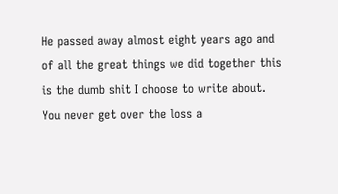He passed away almost eight years ago and of all the great things we did together this is the dumb shit I choose to write about. You never get over the loss a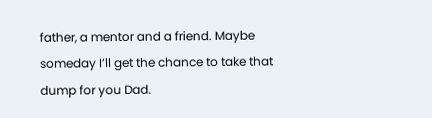father, a mentor and a friend. Maybe someday I’ll get the chance to take that dump for you Dad.